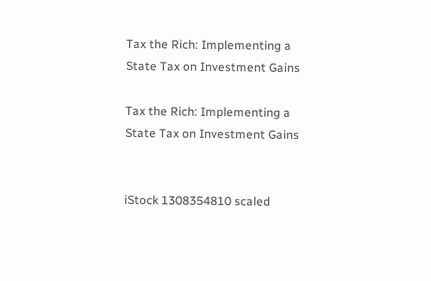Tax the Rich: Implementing a State Tax on Investment Gains

Tax the Rich: Implementing a State Tax on Investment Gains


iStock 1308354810 scaled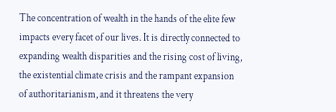The concentration of wealth in the hands of the elite few impacts every facet of our lives. It is directly connected to expanding wealth disparities and the rising cost of living, the existential climate crisis and the rampant expansion of authoritarianism, and it threatens the very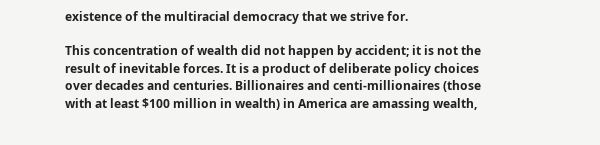existence of the multiracial democracy that we strive for.

This concentration of wealth did not happen by accident; it is not the result of inevitable forces. It is a product of deliberate policy choices over decades and centuries. Billionaires and centi-millionaires (those with at least $100 million in wealth) in America are amassing wealth,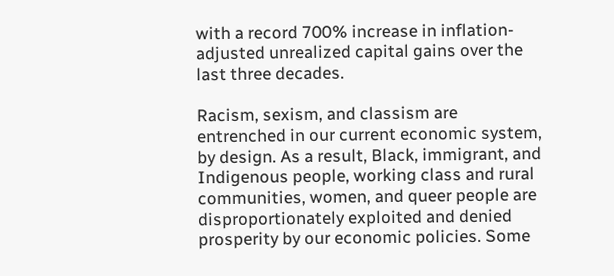with a record 700% increase in inflation-adjusted unrealized capital gains over the last three decades.

Racism, sexism, and classism are entrenched in our current economic system, by design. As a result, Black, immigrant, and Indigenous people, working class and rural communities, women, and queer people are disproportionately exploited and denied prosperity by our economic policies. Some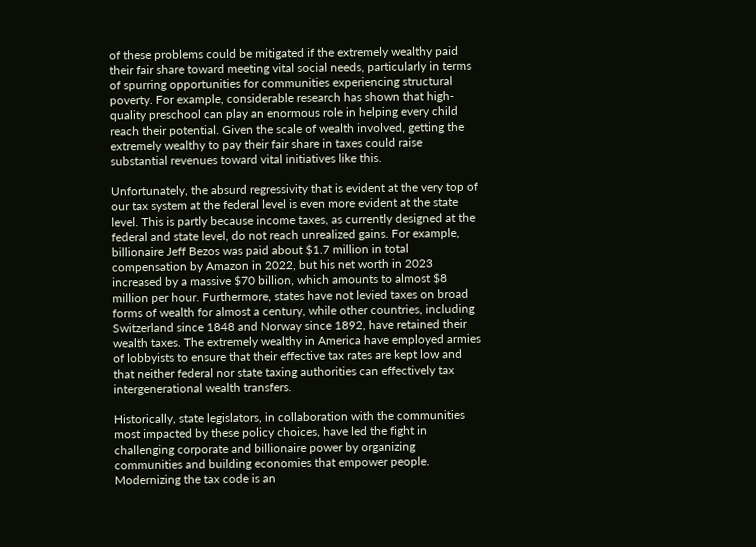of these problems could be mitigated if the extremely wealthy paid their fair share toward meeting vital social needs, particularly in terms of spurring opportunities for communities experiencing structural poverty. For example, considerable research has shown that high-quality preschool can play an enormous role in helping every child reach their potential. Given the scale of wealth involved, getting the extremely wealthy to pay their fair share in taxes could raise substantial revenues toward vital initiatives like this.

Unfortunately, the absurd regressivity that is evident at the very top of our tax system at the federal level is even more evident at the state level. This is partly because income taxes, as currently designed at the federal and state level, do not reach unrealized gains. For example, billionaire Jeff Bezos was paid about $1.7 million in total compensation by Amazon in 2022, but his net worth in 2023 increased by a massive $70 billion, which amounts to almost $8 million per hour. Furthermore, states have not levied taxes on broad forms of wealth for almost a century, while other countries, including Switzerland since 1848 and Norway since 1892, have retained their wealth taxes. The extremely wealthy in America have employed armies of lobbyists to ensure that their effective tax rates are kept low and that neither federal nor state taxing authorities can effectively tax intergenerational wealth transfers.

Historically, state legislators, in collaboration with the communities most impacted by these policy choices, have led the fight in challenging corporate and billionaire power by organizing communities and building economies that empower people. Modernizing the tax code is an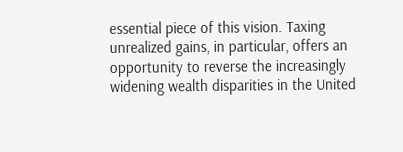essential piece of this vision. Taxing unrealized gains, in particular, offers an opportunity to reverse the increasingly widening wealth disparities in the United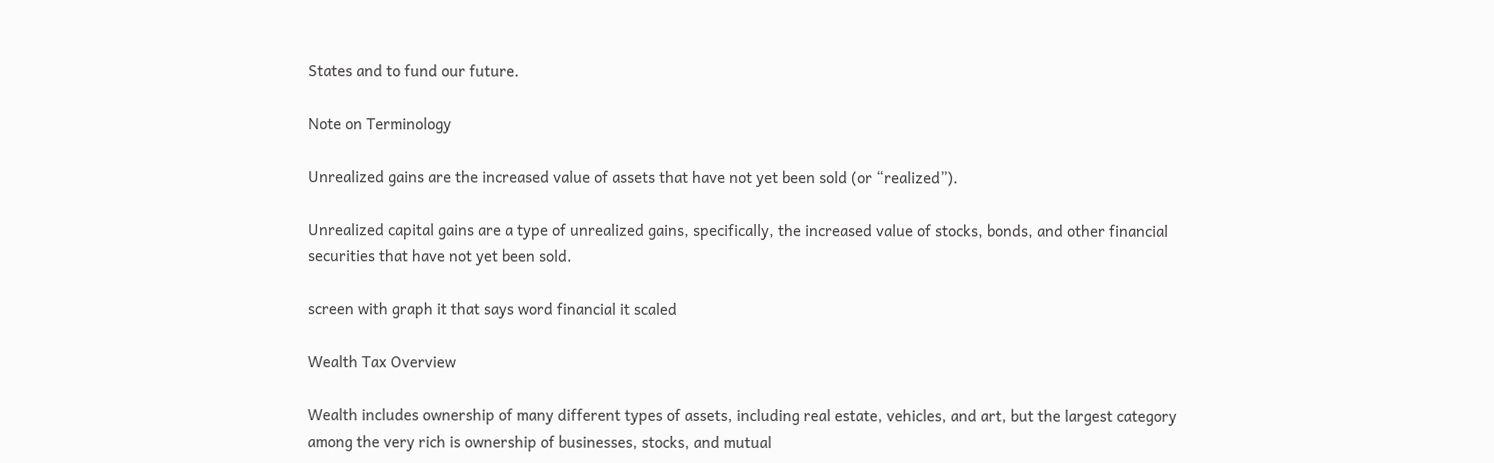States and to fund our future.

Note on Terminology

Unrealized gains are the increased value of assets that have not yet been sold (or “realized”).

Unrealized capital gains are a type of unrealized gains, specifically, the increased value of stocks, bonds, and other financial securities that have not yet been sold.

screen with graph it that says word financial it scaled

Wealth Tax Overview

Wealth includes ownership of many different types of assets, including real estate, vehicles, and art, but the largest category among the very rich is ownership of businesses, stocks, and mutual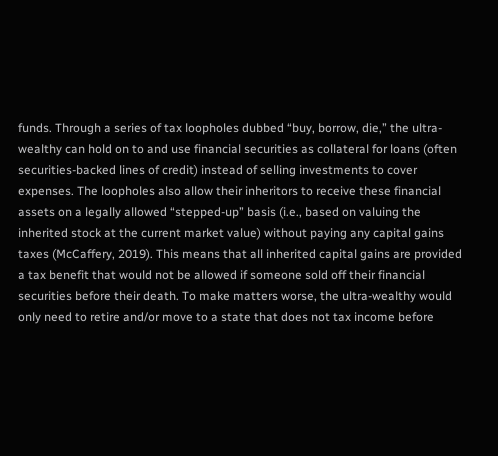funds. Through a series of tax loopholes dubbed “buy, borrow, die,” the ultra-wealthy can hold on to and use financial securities as collateral for loans (often securities-backed lines of credit) instead of selling investments to cover expenses. The loopholes also allow their inheritors to receive these financial assets on a legally allowed “stepped-up” basis (i.e., based on valuing the inherited stock at the current market value) without paying any capital gains taxes (McCaffery, 2019). This means that all inherited capital gains are provided a tax benefit that would not be allowed if someone sold off their financial securities before their death. To make matters worse, the ultra-wealthy would only need to retire and/or move to a state that does not tax income before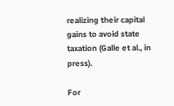realizing their capital gains to avoid state taxation (Galle et al., in press).

For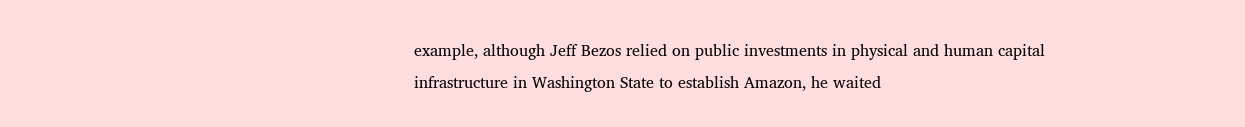example, although Jeff Bezos relied on public investments in physical and human capital infrastructure in Washington State to establish Amazon, he waited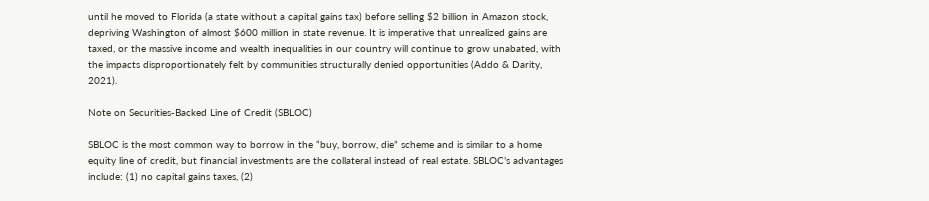until he moved to Florida (a state without a capital gains tax) before selling $2 billion in Amazon stock, depriving Washington of almost $600 million in state revenue. It is imperative that unrealized gains are taxed, or the massive income and wealth inequalities in our country will continue to grow unabated, with the impacts disproportionately felt by communities structurally denied opportunities (Addo & Darity, 2021).

Note on Securities-Backed Line of Credit (SBLOC)

SBLOC is the most common way to borrow in the “buy, borrow, die” scheme and is similar to a home equity line of credit, but financial investments are the collateral instead of real estate. SBLOC’s advantages include: (1) no capital gains taxes, (2)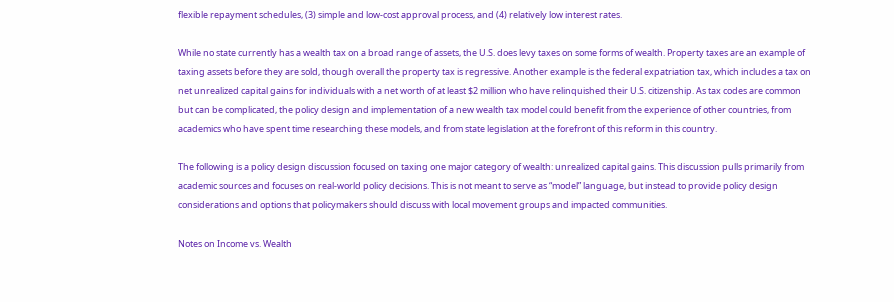flexible repayment schedules, (3) simple and low-cost approval process, and (4) relatively low interest rates.

While no state currently has a wealth tax on a broad range of assets, the U.S. does levy taxes on some forms of wealth. Property taxes are an example of taxing assets before they are sold, though overall the property tax is regressive. Another example is the federal expatriation tax, which includes a tax on net unrealized capital gains for individuals with a net worth of at least $2 million who have relinquished their U.S. citizenship. As tax codes are common but can be complicated, the policy design and implementation of a new wealth tax model could benefit from the experience of other countries, from academics who have spent time researching these models, and from state legislation at the forefront of this reform in this country.

The following is a policy design discussion focused on taxing one major category of wealth: unrealized capital gains. This discussion pulls primarily from academic sources and focuses on real-world policy decisions. This is not meant to serve as “model” language, but instead to provide policy design considerations and options that policymakers should discuss with local movement groups and impacted communities.

Notes on Income vs. Wealth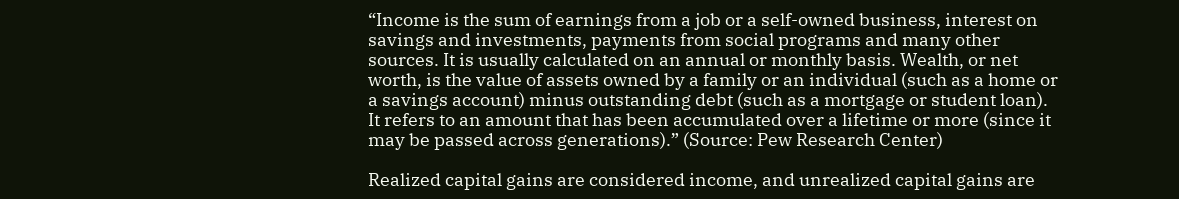“Income is the sum of earnings from a job or a self-owned business, interest on savings and investments, payments from social programs and many other sources. It is usually calculated on an annual or monthly basis. Wealth, or net worth, is the value of assets owned by a family or an individual (such as a home or a savings account) minus outstanding debt (such as a mortgage or student loan). It refers to an amount that has been accumulated over a lifetime or more (since it may be passed across generations).” (Source: Pew Research Center)

Realized capital gains are considered income, and unrealized capital gains are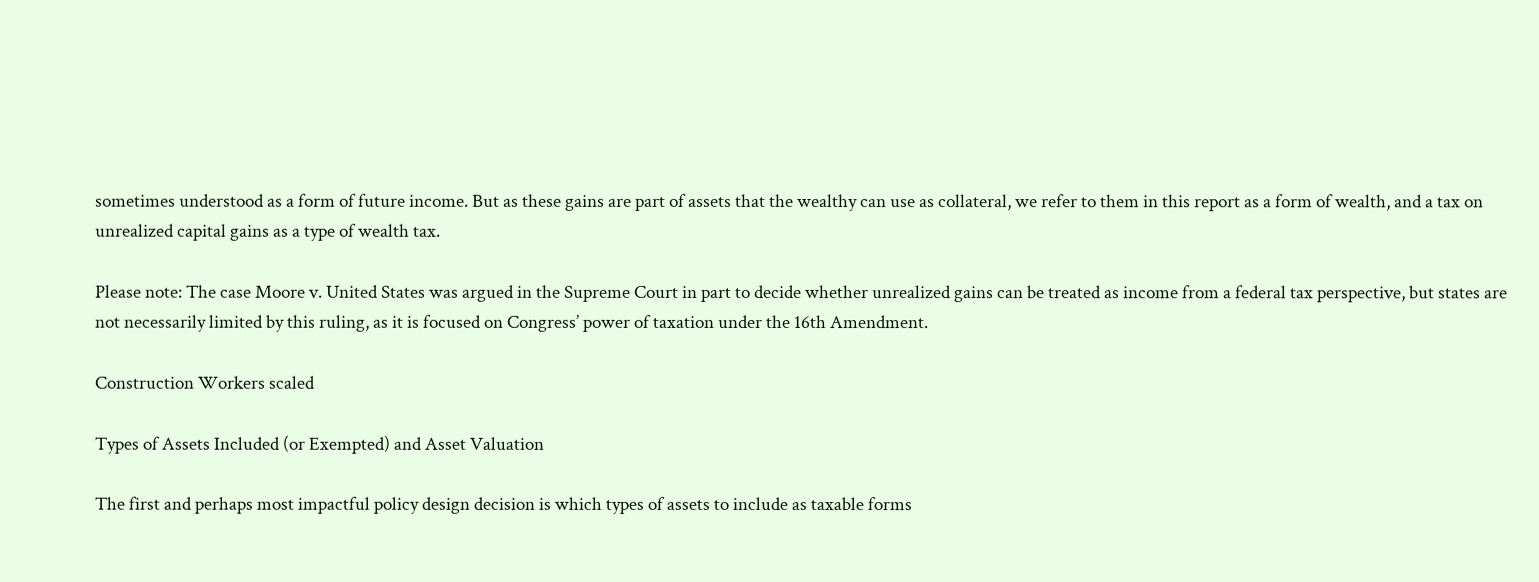sometimes understood as a form of future income. But as these gains are part of assets that the wealthy can use as collateral, we refer to them in this report as a form of wealth, and a tax on unrealized capital gains as a type of wealth tax.

Please note: The case Moore v. United States was argued in the Supreme Court in part to decide whether unrealized gains can be treated as income from a federal tax perspective, but states are not necessarily limited by this ruling, as it is focused on Congress’ power of taxation under the 16th Amendment.

Construction Workers scaled

Types of Assets Included (or Exempted) and Asset Valuation

The first and perhaps most impactful policy design decision is which types of assets to include as taxable forms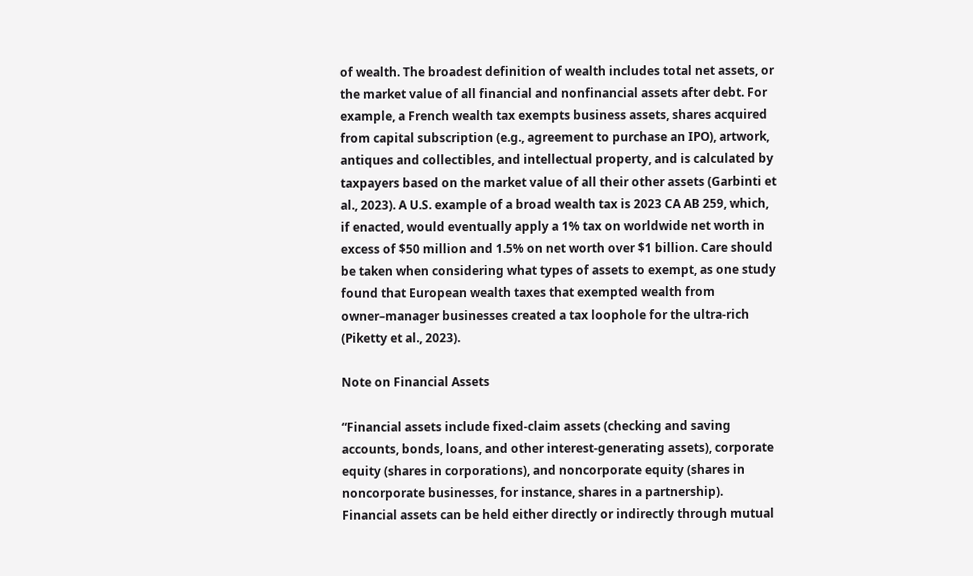of wealth. The broadest definition of wealth includes total net assets, or the market value of all financial and nonfinancial assets after debt. For example, a French wealth tax exempts business assets, shares acquired from capital subscription (e.g., agreement to purchase an IPO), artwork, antiques and collectibles, and intellectual property, and is calculated by taxpayers based on the market value of all their other assets (Garbinti et al., 2023). A U.S. example of a broad wealth tax is 2023 CA AB 259, which, if enacted, would eventually apply a 1% tax on worldwide net worth in excess of $50 million and 1.5% on net worth over $1 billion. Care should be taken when considering what types of assets to exempt, as one study found that European wealth taxes that exempted wealth from owner–manager businesses created a tax loophole for the ultra-rich (Piketty et al., 2023).

Note on Financial Assets

“Financial assets include fixed-claim assets (checking and saving accounts, bonds, loans, and other interest-generating assets), corporate equity (shares in corporations), and noncorporate equity (shares in noncorporate businesses, for instance, shares in a partnership). Financial assets can be held either directly or indirectly through mutual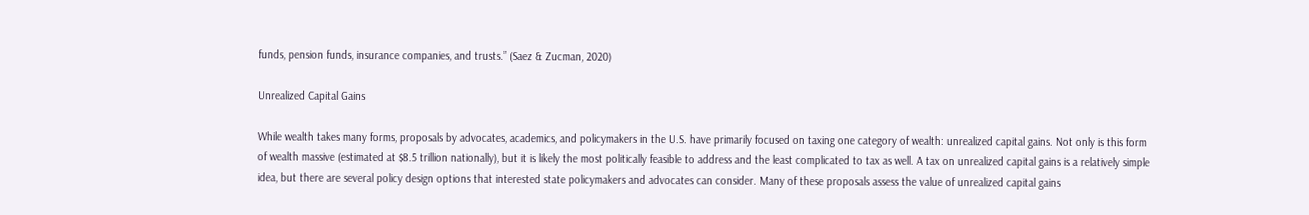funds, pension funds, insurance companies, and trusts.” (Saez & Zucman, 2020)

Unrealized Capital Gains

While wealth takes many forms, proposals by advocates, academics, and policymakers in the U.S. have primarily focused on taxing one category of wealth: unrealized capital gains. Not only is this form of wealth massive (estimated at $8.5 trillion nationally), but it is likely the most politically feasible to address and the least complicated to tax as well. A tax on unrealized capital gains is a relatively simple idea, but there are several policy design options that interested state policymakers and advocates can consider. Many of these proposals assess the value of unrealized capital gains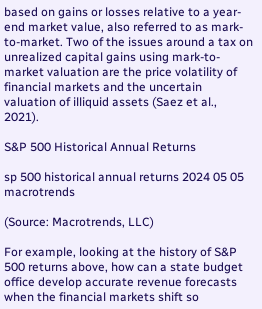based on gains or losses relative to a year-end market value, also referred to as mark-to-market. Two of the issues around a tax on unrealized capital gains using mark-to-market valuation are the price volatility of financial markets and the uncertain valuation of illiquid assets (Saez et al., 2021).

S&P 500 Historical Annual Returns

sp 500 historical annual returns 2024 05 05 macrotrends

(Source: Macrotrends, LLC)

For example, looking at the history of S&P 500 returns above, how can a state budget office develop accurate revenue forecasts when the financial markets shift so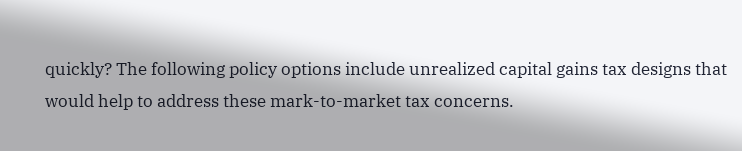quickly? The following policy options include unrealized capital gains tax designs that would help to address these mark-to-market tax concerns.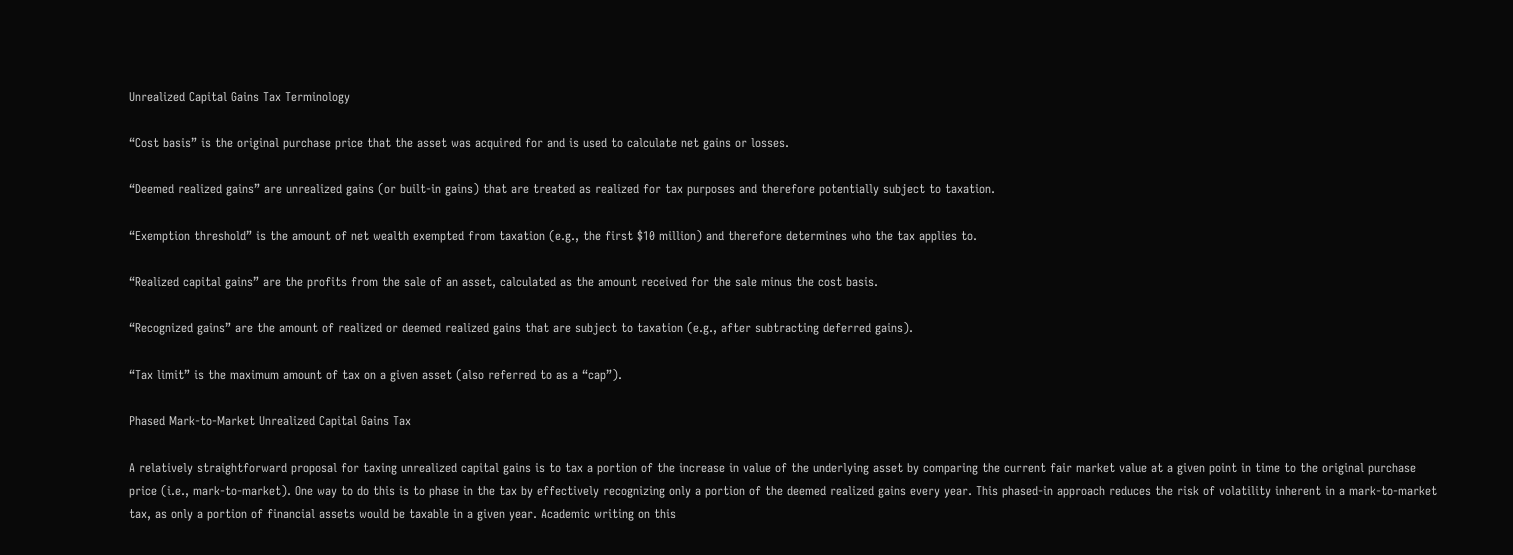Unrealized Capital Gains Tax Terminology

“Cost basis” is the original purchase price that the asset was acquired for and is used to calculate net gains or losses.

“Deemed realized gains” are unrealized gains (or built-in gains) that are treated as realized for tax purposes and therefore potentially subject to taxation.

“Exemption threshold” is the amount of net wealth exempted from taxation (e.g., the first $10 million) and therefore determines who the tax applies to.

“Realized capital gains” are the profits from the sale of an asset, calculated as the amount received for the sale minus the cost basis.

“Recognized gains” are the amount of realized or deemed realized gains that are subject to taxation (e.g., after subtracting deferred gains).

“Tax limit” is the maximum amount of tax on a given asset (also referred to as a “cap”).

Phased Mark-to-Market Unrealized Capital Gains Tax

A relatively straightforward proposal for taxing unrealized capital gains is to tax a portion of the increase in value of the underlying asset by comparing the current fair market value at a given point in time to the original purchase price (i.e., mark-to-market). One way to do this is to phase in the tax by effectively recognizing only a portion of the deemed realized gains every year. This phased-in approach reduces the risk of volatility inherent in a mark-to-market tax, as only a portion of financial assets would be taxable in a given year. Academic writing on this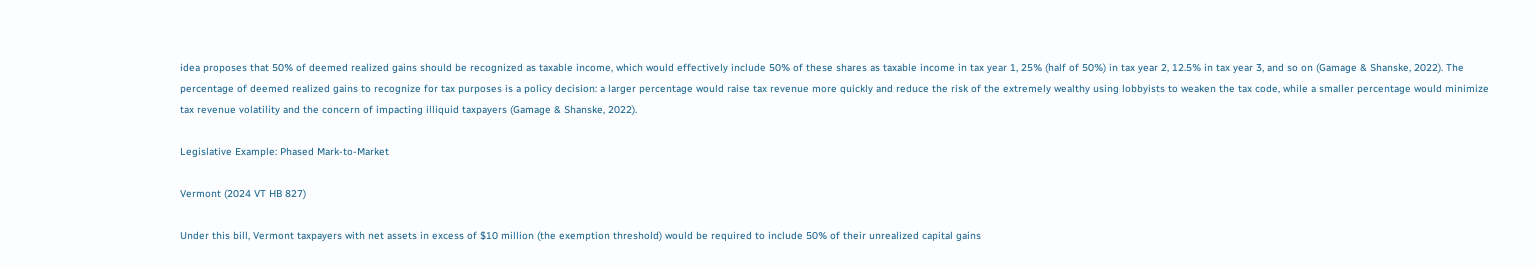idea proposes that 50% of deemed realized gains should be recognized as taxable income, which would effectively include 50% of these shares as taxable income in tax year 1, 25% (half of 50%) in tax year 2, 12.5% in tax year 3, and so on (Gamage & Shanske, 2022). The percentage of deemed realized gains to recognize for tax purposes is a policy decision: a larger percentage would raise tax revenue more quickly and reduce the risk of the extremely wealthy using lobbyists to weaken the tax code, while a smaller percentage would minimize tax revenue volatility and the concern of impacting illiquid taxpayers (Gamage & Shanske, 2022).

Legislative Example: Phased Mark-to-Market

Vermont (2024 VT HB 827)

Under this bill, Vermont taxpayers with net assets in excess of $10 million (the exemption threshold) would be required to include 50% of their unrealized capital gains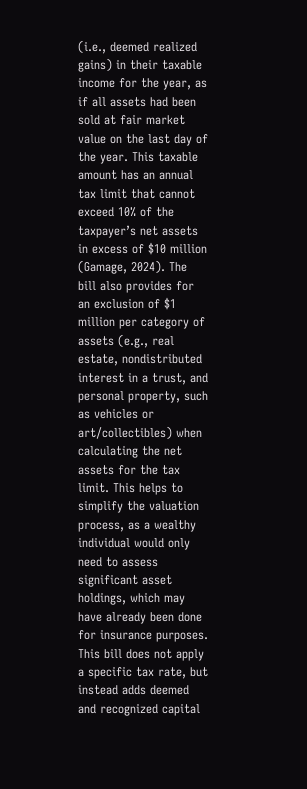(i.e., deemed realized gains) in their taxable income for the year, as if all assets had been sold at fair market value on the last day of the year. This taxable amount has an annual tax limit that cannot exceed 10% of the taxpayer’s net assets in excess of $10 million (Gamage, 2024). The bill also provides for an exclusion of $1 million per category of assets (e.g., real estate, nondistributed interest in a trust, and personal property, such as vehicles or art/collectibles) when calculating the net assets for the tax limit. This helps to simplify the valuation process, as a wealthy individual would only need to assess significant asset holdings, which may have already been done for insurance purposes. This bill does not apply a specific tax rate, but instead adds deemed and recognized capital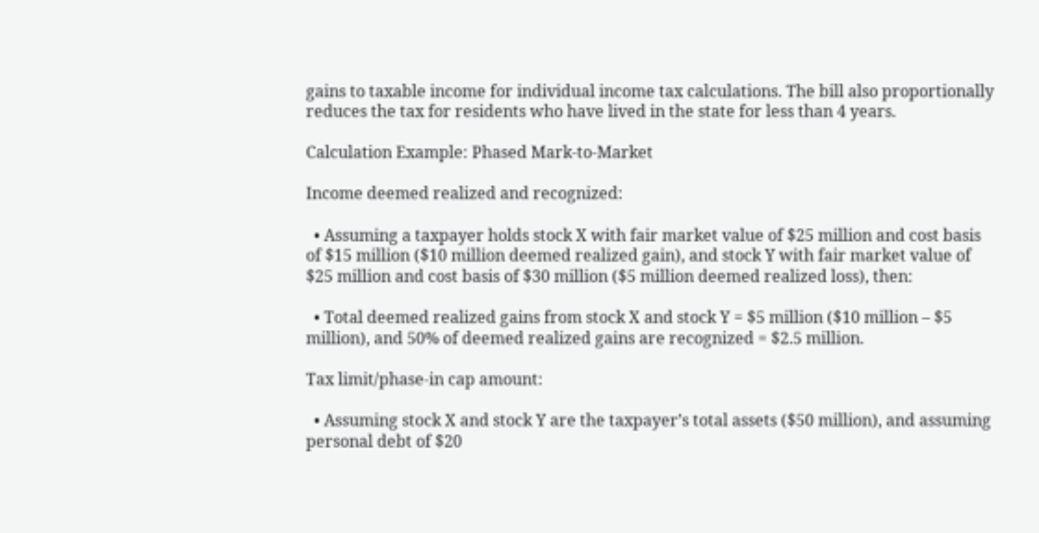gains to taxable income for individual income tax calculations. The bill also proportionally reduces the tax for residents who have lived in the state for less than 4 years.

Calculation Example: Phased Mark-to-Market

Income deemed realized and recognized:

  • Assuming a taxpayer holds stock X with fair market value of $25 million and cost basis of $15 million ($10 million deemed realized gain), and stock Y with fair market value of $25 million and cost basis of $30 million ($5 million deemed realized loss), then:

  • Total deemed realized gains from stock X and stock Y = $5 million ($10 million – $5 million), and 50% of deemed realized gains are recognized = $2.5 million.

Tax limit/phase-in cap amount:

  • Assuming stock X and stock Y are the taxpayer’s total assets ($50 million), and assuming personal debt of $20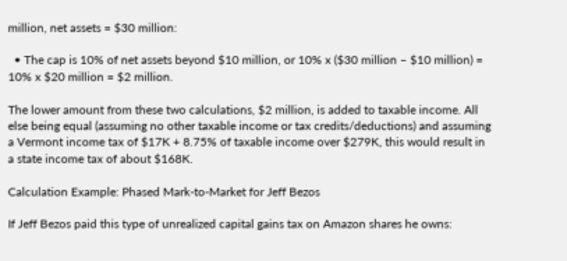million, net assets = $30 million:

  • The cap is 10% of net assets beyond $10 million, or 10% x ($30 million – $10 million) = 10% x $20 million = $2 million.

The lower amount from these two calculations, $2 million, is added to taxable income. All else being equal (assuming no other taxable income or tax credits/deductions) and assuming a Vermont income tax of $17K + 8.75% of taxable income over $279K, this would result in a state income tax of about $168K.

Calculation Example: Phased Mark-to-Market for Jeff Bezos

If Jeff Bezos paid this type of unrealized capital gains tax on Amazon shares he owns: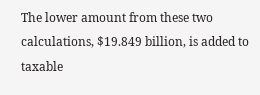The lower amount from these two calculations, $19.849 billion, is added to taxable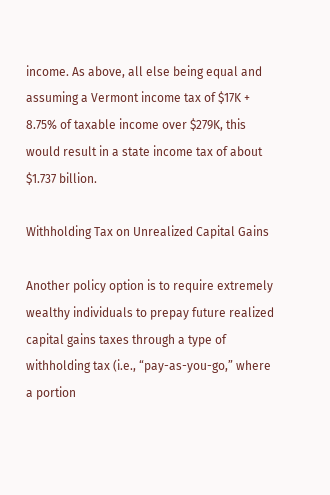income. As above, all else being equal and assuming a Vermont income tax of $17K + 8.75% of taxable income over $279K, this would result in a state income tax of about $1.737 billion.

Withholding Tax on Unrealized Capital Gains

Another policy option is to require extremely wealthy individuals to prepay future realized capital gains taxes through a type of withholding tax (i.e., “pay-as-you-go,” where a portion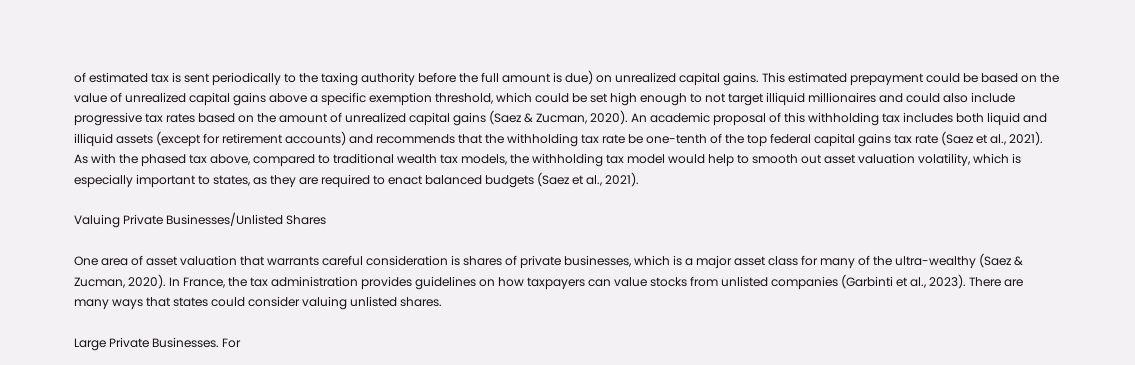of estimated tax is sent periodically to the taxing authority before the full amount is due) on unrealized capital gains. This estimated prepayment could be based on the value of unrealized capital gains above a specific exemption threshold, which could be set high enough to not target illiquid millionaires and could also include progressive tax rates based on the amount of unrealized capital gains (Saez & Zucman, 2020). An academic proposal of this withholding tax includes both liquid and illiquid assets (except for retirement accounts) and recommends that the withholding tax rate be one-tenth of the top federal capital gains tax rate (Saez et al., 2021). As with the phased tax above, compared to traditional wealth tax models, the withholding tax model would help to smooth out asset valuation volatility, which is especially important to states, as they are required to enact balanced budgets (Saez et al., 2021).

Valuing Private Businesses/Unlisted Shares

One area of asset valuation that warrants careful consideration is shares of private businesses, which is a major asset class for many of the ultra-wealthy (Saez & Zucman, 2020). In France, the tax administration provides guidelines on how taxpayers can value stocks from unlisted companies (Garbinti et al., 2023). There are many ways that states could consider valuing unlisted shares.

Large Private Businesses. For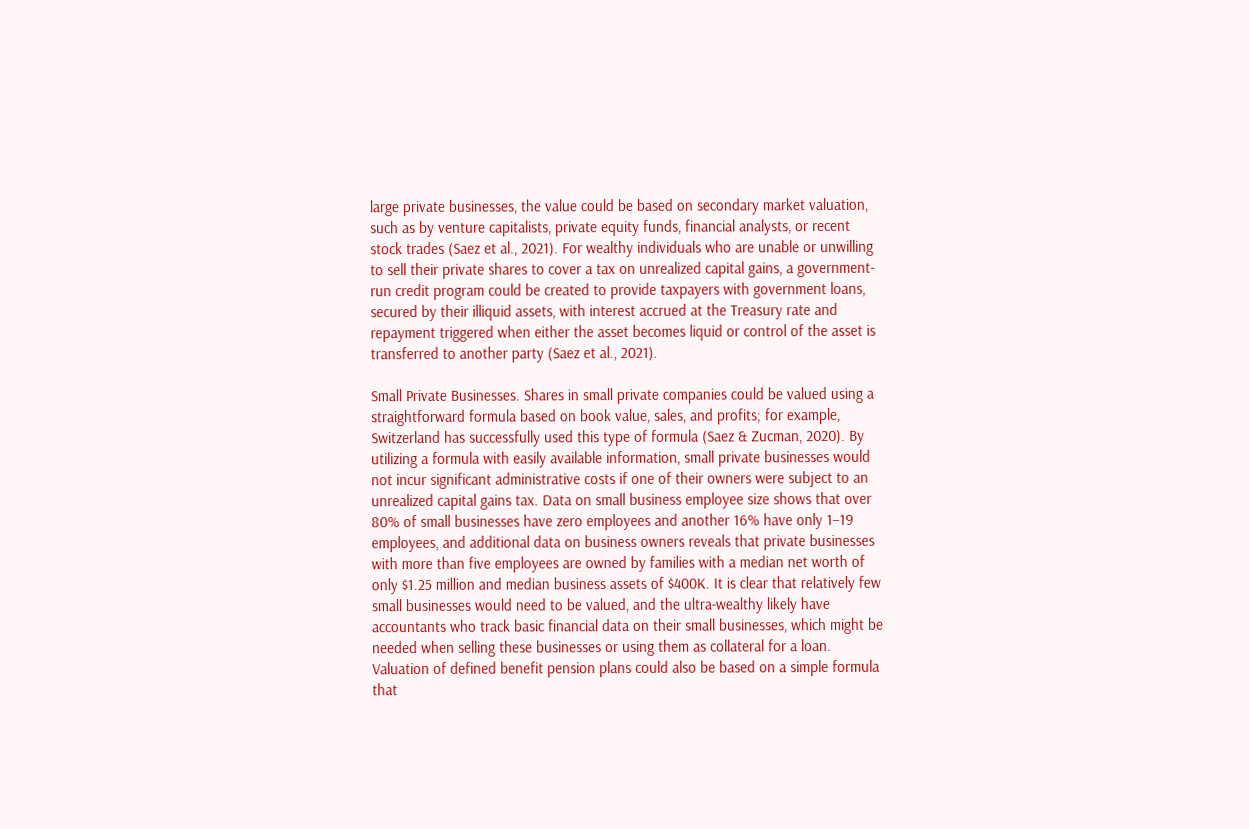large private businesses, the value could be based on secondary market valuation, such as by venture capitalists, private equity funds, financial analysts, or recent stock trades (Saez et al., 2021). For wealthy individuals who are unable or unwilling to sell their private shares to cover a tax on unrealized capital gains, a government-run credit program could be created to provide taxpayers with government loans, secured by their illiquid assets, with interest accrued at the Treasury rate and repayment triggered when either the asset becomes liquid or control of the asset is transferred to another party (Saez et al., 2021).

Small Private Businesses. Shares in small private companies could be valued using a straightforward formula based on book value, sales, and profits; for example, Switzerland has successfully used this type of formula (Saez & Zucman, 2020). By utilizing a formula with easily available information, small private businesses would not incur significant administrative costs if one of their owners were subject to an unrealized capital gains tax. Data on small business employee size shows that over 80% of small businesses have zero employees and another 16% have only 1–19 employees, and additional data on business owners reveals that private businesses with more than five employees are owned by families with a median net worth of only $1.25 million and median business assets of $400K. It is clear that relatively few small businesses would need to be valued, and the ultra-wealthy likely have accountants who track basic financial data on their small businesses, which might be needed when selling these businesses or using them as collateral for a loan. Valuation of defined benefit pension plans could also be based on a simple formula that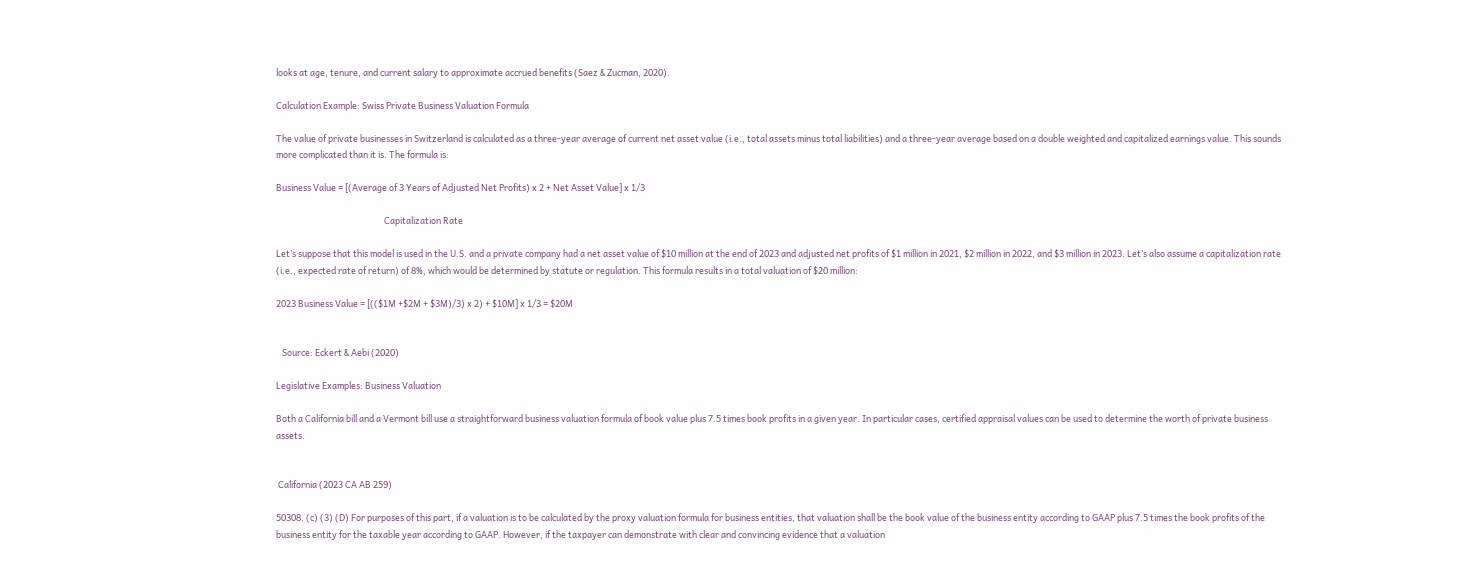looks at age, tenure, and current salary to approximate accrued benefits (Saez & Zucman, 2020).

Calculation Example: Swiss Private Business Valuation Formula

The value of private businesses in Switzerland is calculated as a three-year average of current net asset value (i.e., total assets minus total liabilities) and a three-year average based on a double weighted and capitalized earnings value. This sounds more complicated than it is. The formula is:

Business Value = [(Average of 3 Years of Adjusted Net Profits) x 2 + Net Asset Value] x 1/3

                                                      Capitalization Rate

Let’s suppose that this model is used in the U.S. and a private company had a net asset value of $10 million at the end of 2023 and adjusted net profits of $1 million in 2021, $2 million in 2022, and $3 million in 2023. Let’s also assume a capitalization rate (i.e., expected rate of return) of 8%, which would be determined by statute or regulation. This formula results in a total valuation of $20 million:

2023 Business Value = [(($1M +$2M + $3M)/3) x 2) + $10M] x 1/3 = $20M


   Source: Eckert & Aebi (2020)

Legislative Examples: Business Valuation

Both a California bill and a Vermont bill use a straightforward business valuation formula of book value plus 7.5 times book profits in a given year. In particular cases, certified appraisal values can be used to determine the worth of private business assets.


 California (2023 CA AB 259)

50308. (c) (3) (D) For purposes of this part, if a valuation is to be calculated by the proxy valuation formula for business entities, that valuation shall be the book value of the business entity according to GAAP plus 7.5 times the book profits of the business entity for the taxable year according to GAAP. However, if the taxpayer can demonstrate with clear and convincing evidence that a valuation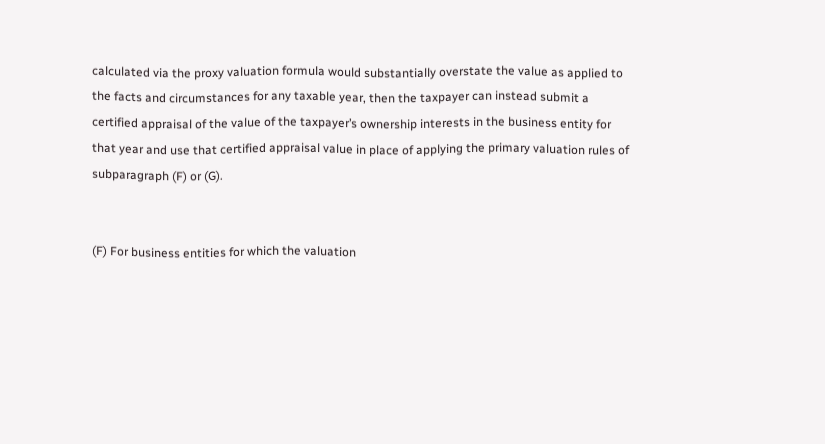calculated via the proxy valuation formula would substantially overstate the value as applied to the facts and circumstances for any taxable year, then the taxpayer can instead submit a certified appraisal of the value of the taxpayer’s ownership interests in the business entity for that year and use that certified appraisal value in place of applying the primary valuation rules of subparagraph (F) or (G).


(F) For business entities for which the valuation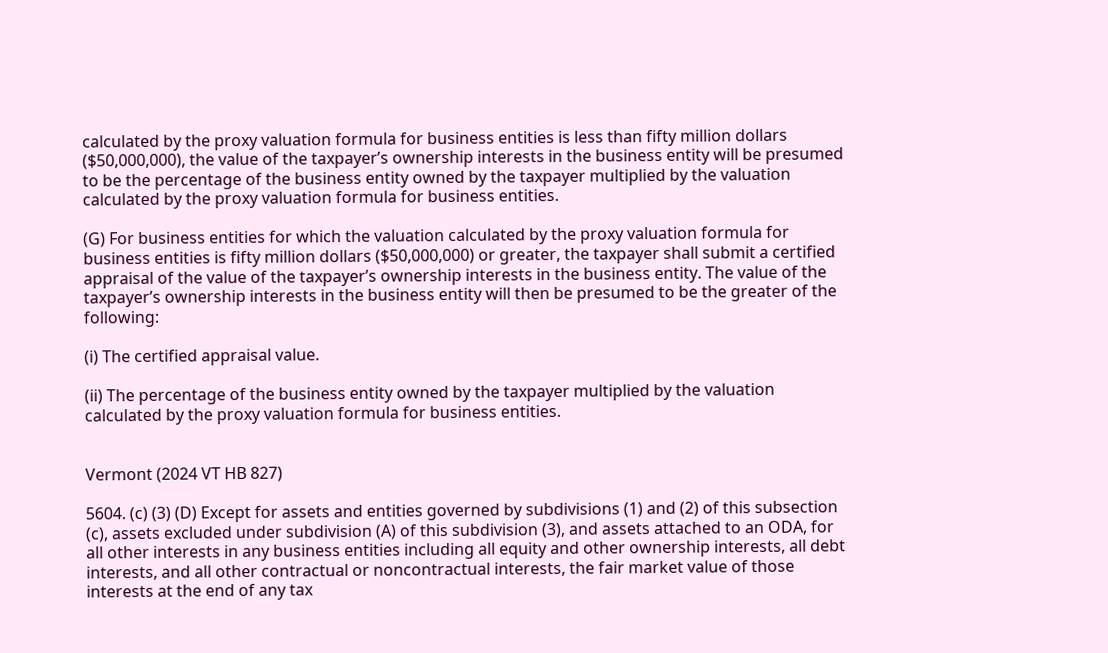calculated by the proxy valuation formula for business entities is less than fifty million dollars ($50,000,000), the value of the taxpayer’s ownership interests in the business entity will be presumed to be the percentage of the business entity owned by the taxpayer multiplied by the valuation calculated by the proxy valuation formula for business entities.

(G) For business entities for which the valuation calculated by the proxy valuation formula for business entities is fifty million dollars ($50,000,000) or greater, the taxpayer shall submit a certified appraisal of the value of the taxpayer’s ownership interests in the business entity. The value of the taxpayer’s ownership interests in the business entity will then be presumed to be the greater of the following:

(i) The certified appraisal value.

(ii) The percentage of the business entity owned by the taxpayer multiplied by the valuation calculated by the proxy valuation formula for business entities.


Vermont (2024 VT HB 827)

5604. (c) (3) (D) Except for assets and entities governed by subdivisions (1) and (2) of this subsection (c), assets excluded under subdivision (A) of this subdivision (3), and assets attached to an ODA, for all other interests in any business entities including all equity and other ownership interests, all debt interests, and all other contractual or noncontractual interests, the fair market value of those interests at the end of any tax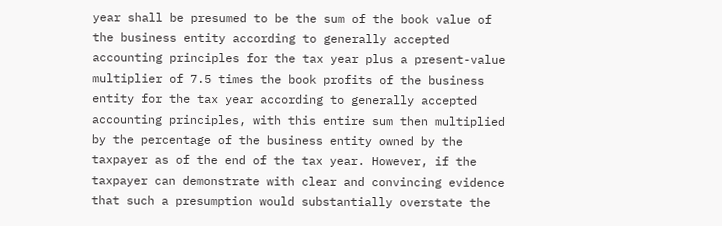year shall be presumed to be the sum of the book value of the business entity according to generally accepted accounting principles for the tax year plus a present-value multiplier of 7.5 times the book profits of the business entity for the tax year according to generally accepted accounting principles, with this entire sum then multiplied by the percentage of the business entity owned by the taxpayer as of the end of the tax year. However, if the taxpayer can demonstrate with clear and convincing evidence that such a presumption would substantially overstate the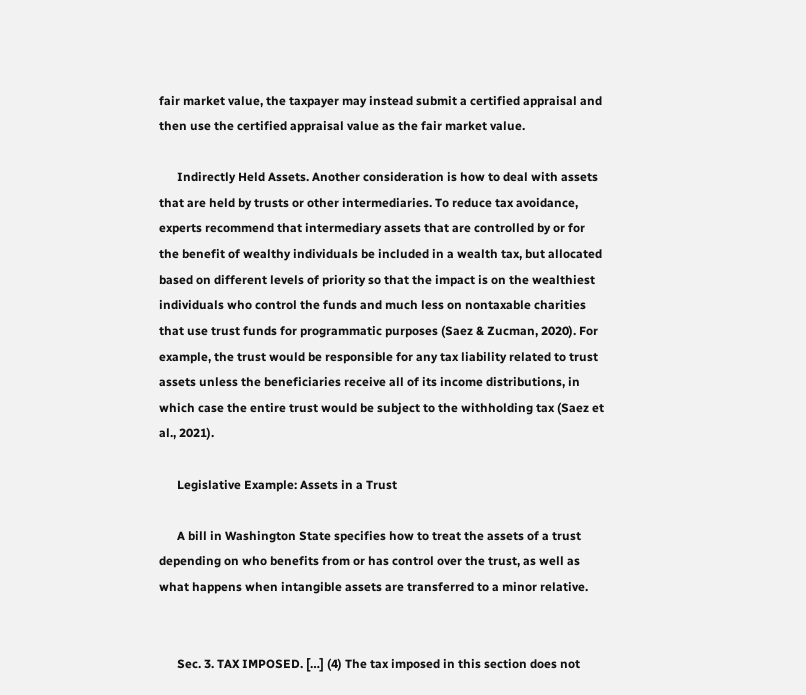fair market value, the taxpayer may instead submit a certified appraisal and then use the certified appraisal value as the fair market value.

      Indirectly Held Assets. Another consideration is how to deal with assets that are held by trusts or other intermediaries. To reduce tax avoidance, experts recommend that intermediary assets that are controlled by or for the benefit of wealthy individuals be included in a wealth tax, but allocated based on different levels of priority so that the impact is on the wealthiest individuals who control the funds and much less on nontaxable charities that use trust funds for programmatic purposes (Saez & Zucman, 2020). For example, the trust would be responsible for any tax liability related to trust assets unless the beneficiaries receive all of its income distributions, in which case the entire trust would be subject to the withholding tax (Saez et al., 2021).

      Legislative Example: Assets in a Trust

      A bill in Washington State specifies how to treat the assets of a trust depending on who benefits from or has control over the trust, as well as what happens when intangible assets are transferred to a minor relative.


      Sec. 3. TAX IMPOSED. […] (4) The tax imposed in this section does not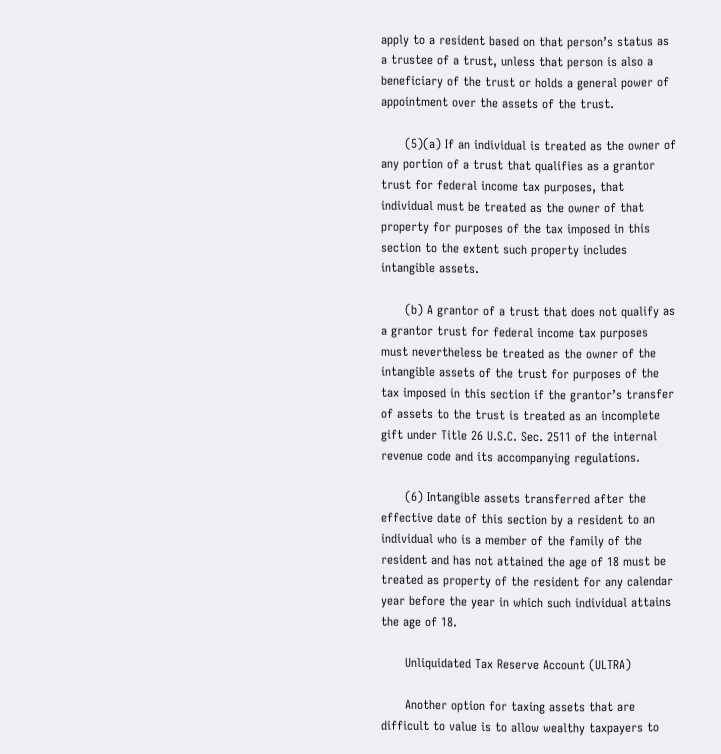apply to a resident based on that person’s status as a trustee of a trust, unless that person is also a beneficiary of the trust or holds a general power of appointment over the assets of the trust.

      (5)(a) If an individual is treated as the owner of any portion of a trust that qualifies as a grantor trust for federal income tax purposes, that individual must be treated as the owner of that property for purposes of the tax imposed in this section to the extent such property includes intangible assets.

      (b) A grantor of a trust that does not qualify as a grantor trust for federal income tax purposes must nevertheless be treated as the owner of the intangible assets of the trust for purposes of the tax imposed in this section if the grantor’s transfer of assets to the trust is treated as an incomplete gift under Title 26 U.S.C. Sec. 2511 of the internal revenue code and its accompanying regulations.

      (6) Intangible assets transferred after the effective date of this section by a resident to an individual who is a member of the family of the resident and has not attained the age of 18 must be treated as property of the resident for any calendar year before the year in which such individual attains the age of 18.

      Unliquidated Tax Reserve Account (ULTRA)

      Another option for taxing assets that are difficult to value is to allow wealthy taxpayers to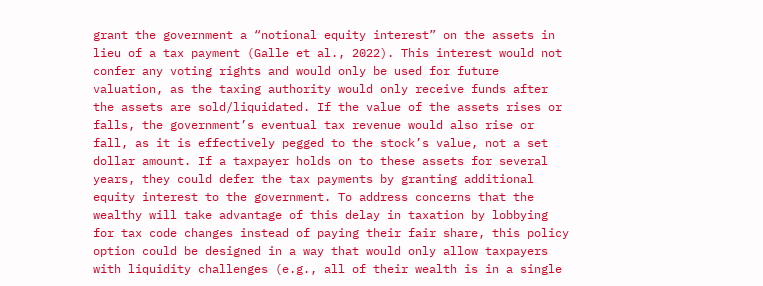grant the government a “notional equity interest” on the assets in lieu of a tax payment (Galle et al., 2022). This interest would not confer any voting rights and would only be used for future valuation, as the taxing authority would only receive funds after the assets are sold/liquidated. If the value of the assets rises or falls, the government’s eventual tax revenue would also rise or fall, as it is effectively pegged to the stock’s value, not a set dollar amount. If a taxpayer holds on to these assets for several years, they could defer the tax payments by granting additional equity interest to the government. To address concerns that the wealthy will take advantage of this delay in taxation by lobbying for tax code changes instead of paying their fair share, this policy option could be designed in a way that would only allow taxpayers with liquidity challenges (e.g., all of their wealth is in a single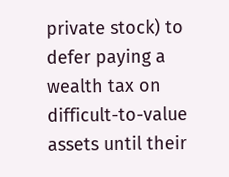private stock) to defer paying a wealth tax on difficult-to-value assets until their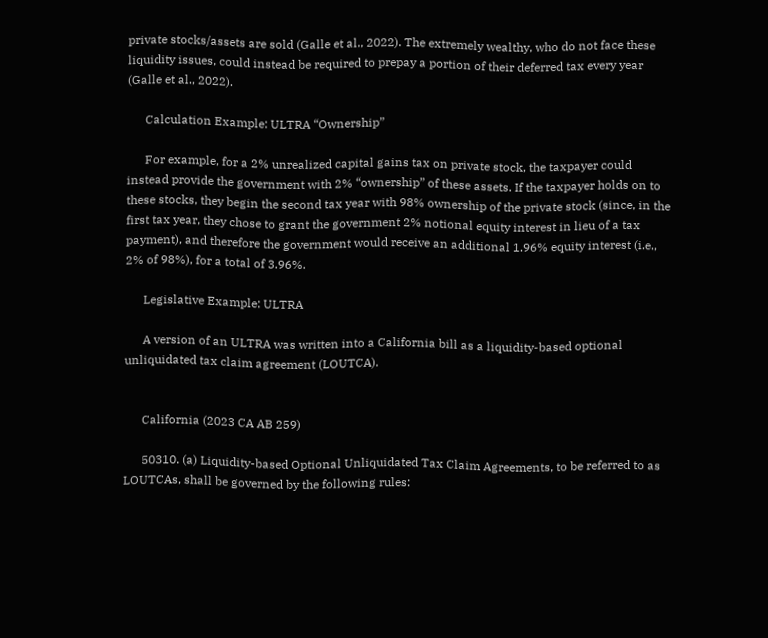private stocks/assets are sold (Galle et al., 2022). The extremely wealthy, who do not face these liquidity issues, could instead be required to prepay a portion of their deferred tax every year (Galle et al., 2022).

      Calculation Example: ULTRA “Ownership”

      For example, for a 2% unrealized capital gains tax on private stock, the taxpayer could instead provide the government with 2% “ownership” of these assets. If the taxpayer holds on to these stocks, they begin the second tax year with 98% ownership of the private stock (since, in the first tax year, they chose to grant the government 2% notional equity interest in lieu of a tax payment), and therefore the government would receive an additional 1.96% equity interest (i.e., 2% of 98%), for a total of 3.96%.

      Legislative Example: ULTRA

      A version of an ULTRA was written into a California bill as a liquidity-based optional unliquidated tax claim agreement (LOUTCA).


      California (2023 CA AB 259)

      50310. (a) Liquidity-based Optional Unliquidated Tax Claim Agreements, to be referred to as LOUTCAs, shall be governed by the following rules: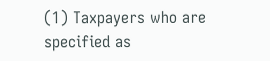(1) Taxpayers who are specified as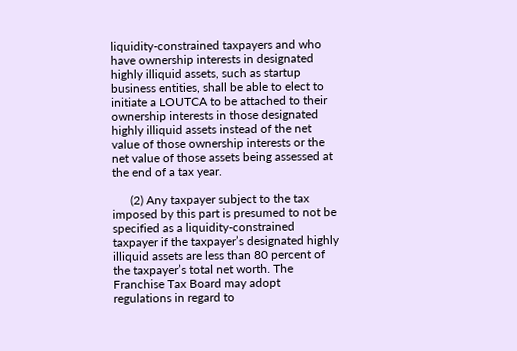liquidity-constrained taxpayers and who have ownership interests in designated highly illiquid assets, such as startup business entities, shall be able to elect to initiate a LOUTCA to be attached to their ownership interests in those designated highly illiquid assets instead of the net value of those ownership interests or the net value of those assets being assessed at the end of a tax year.

      (2) Any taxpayer subject to the tax imposed by this part is presumed to not be specified as a liquidity-constrained taxpayer if the taxpayer’s designated highly illiquid assets are less than 80 percent of the taxpayer’s total net worth. The Franchise Tax Board may adopt regulations in regard to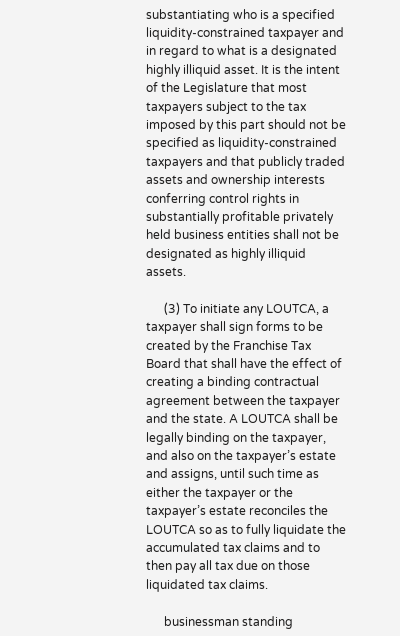substantiating who is a specified liquidity-constrained taxpayer and in regard to what is a designated highly illiquid asset. It is the intent of the Legislature that most taxpayers subject to the tax imposed by this part should not be specified as liquidity-constrained taxpayers and that publicly traded assets and ownership interests conferring control rights in substantially profitable privately held business entities shall not be designated as highly illiquid assets.

      (3) To initiate any LOUTCA, a taxpayer shall sign forms to be created by the Franchise Tax Board that shall have the effect of creating a binding contractual agreement between the taxpayer and the state. A LOUTCA shall be legally binding on the taxpayer, and also on the taxpayer’s estate and assigns, until such time as either the taxpayer or the taxpayer’s estate reconciles the LOUTCA so as to fully liquidate the accumulated tax claims and to then pay all tax due on those liquidated tax claims.

      businessman standing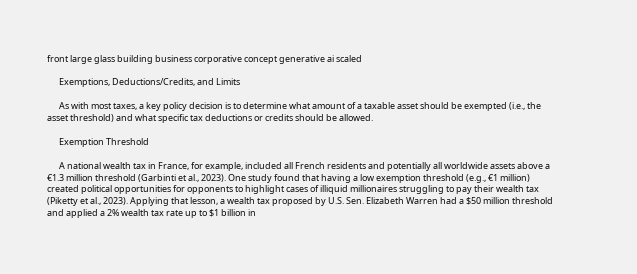front large glass building business corporative concept generative ai scaled

      Exemptions, Deductions/Credits, and Limits

      As with most taxes, a key policy decision is to determine what amount of a taxable asset should be exempted (i.e., the asset threshold) and what specific tax deductions or credits should be allowed.

      Exemption Threshold

      A national wealth tax in France, for example, included all French residents and potentially all worldwide assets above a €1.3 million threshold (Garbinti et al., 2023). One study found that having a low exemption threshold (e.g., €1 million) created political opportunities for opponents to highlight cases of illiquid millionaires struggling to pay their wealth tax (Piketty et al., 2023). Applying that lesson, a wealth tax proposed by U.S. Sen. Elizabeth Warren had a $50 million threshold and applied a 2% wealth tax rate up to $1 billion in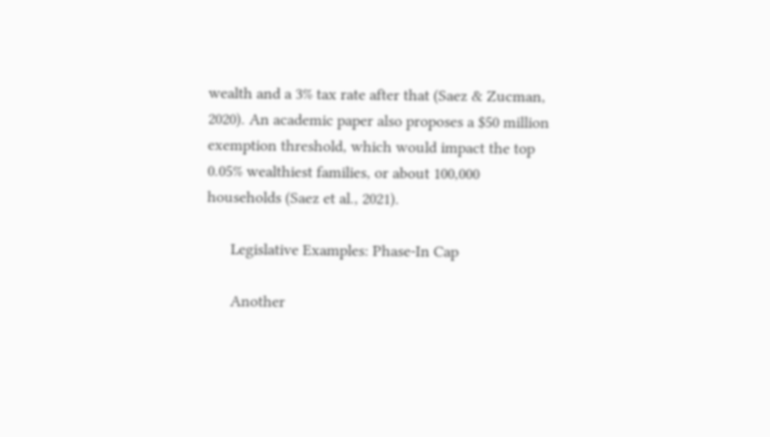wealth and a 3% tax rate after that (Saez & Zucman, 2020). An academic paper also proposes a $50 million exemption threshold, which would impact the top 0.05% wealthiest families, or about 100,000 households (Saez et al., 2021).

      Legislative Examples: Phase-In Cap

      Another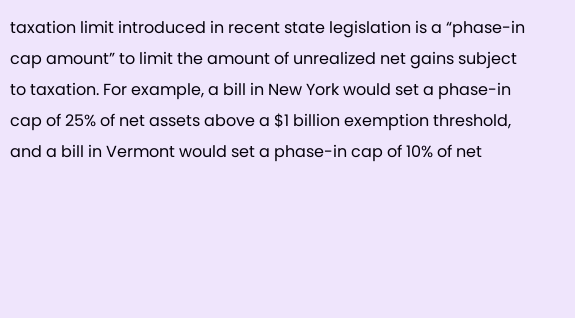taxation limit introduced in recent state legislation is a “phase-in cap amount” to limit the amount of unrealized net gains subject to taxation. For example, a bill in New York would set a phase-in cap of 25% of net assets above a $1 billion exemption threshold, and a bill in Vermont would set a phase-in cap of 10% of net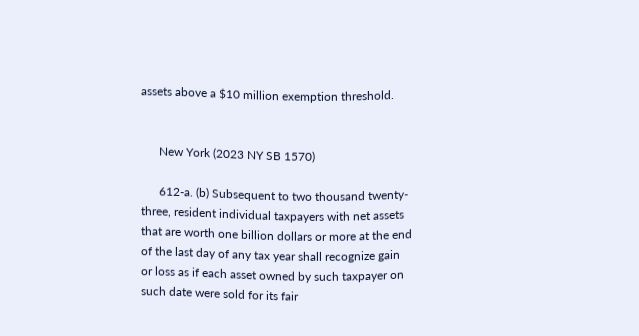assets above a $10 million exemption threshold.


      New York (2023 NY SB 1570)

      612-a. (b) Subsequent to two thousand twenty-three, resident individual taxpayers with net assets that are worth one billion dollars or more at the end of the last day of any tax year shall recognize gain or loss as if each asset owned by such taxpayer on such date were sold for its fair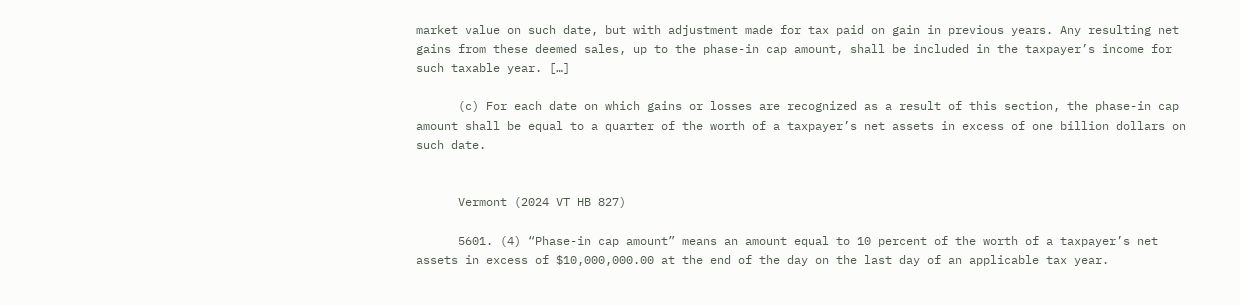market value on such date, but with adjustment made for tax paid on gain in previous years. Any resulting net gains from these deemed sales, up to the phase-in cap amount, shall be included in the taxpayer’s income for such taxable year. […]

      (c) For each date on which gains or losses are recognized as a result of this section, the phase-in cap amount shall be equal to a quarter of the worth of a taxpayer’s net assets in excess of one billion dollars on such date.


      Vermont (2024 VT HB 827)

      5601. (4) “Phase-in cap amount” means an amount equal to 10 percent of the worth of a taxpayer’s net assets in excess of $10,000,000.00 at the end of the day on the last day of an applicable tax year.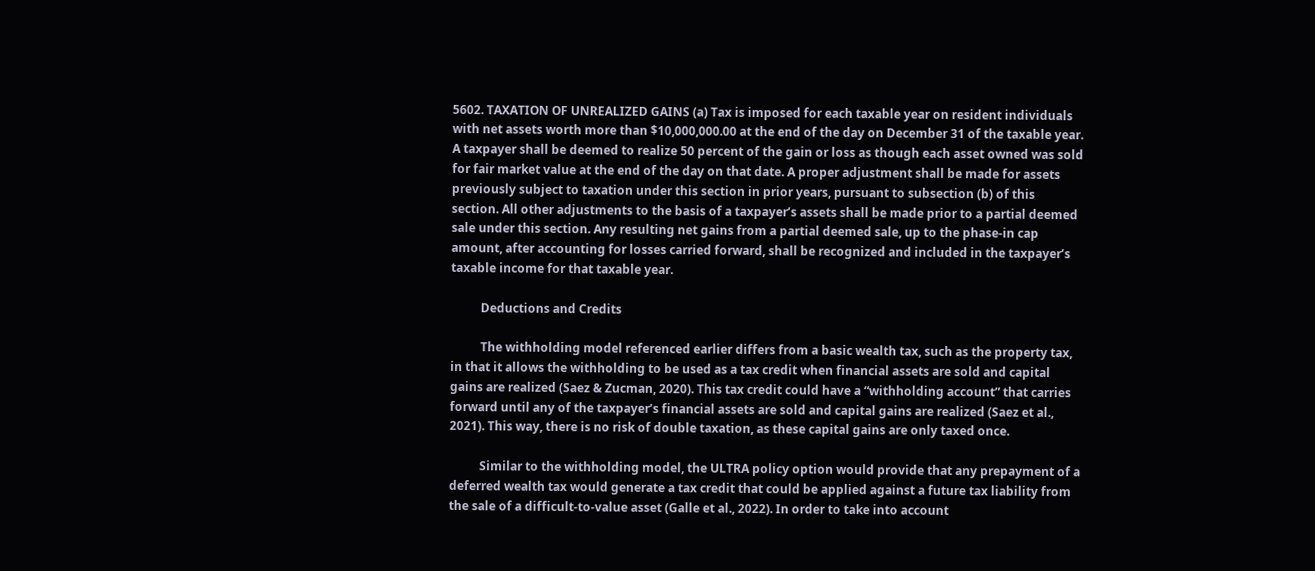5602. TAXATION OF UNREALIZED GAINS (a) Tax is imposed for each taxable year on resident individuals with net assets worth more than $10,000,000.00 at the end of the day on December 31 of the taxable year. A taxpayer shall be deemed to realize 50 percent of the gain or loss as though each asset owned was sold for fair market value at the end of the day on that date. A proper adjustment shall be made for assets previously subject to taxation under this section in prior years, pursuant to subsection (b) of this section. All other adjustments to the basis of a taxpayer’s assets shall be made prior to a partial deemed sale under this section. Any resulting net gains from a partial deemed sale, up to the phase-in cap amount, after accounting for losses carried forward, shall be recognized and included in the taxpayer’s taxable income for that taxable year.

          Deductions and Credits

          The withholding model referenced earlier differs from a basic wealth tax, such as the property tax, in that it allows the withholding to be used as a tax credit when financial assets are sold and capital gains are realized (Saez & Zucman, 2020). This tax credit could have a “withholding account” that carries forward until any of the taxpayer’s financial assets are sold and capital gains are realized (Saez et al., 2021). This way, there is no risk of double taxation, as these capital gains are only taxed once.

          Similar to the withholding model, the ULTRA policy option would provide that any prepayment of a deferred wealth tax would generate a tax credit that could be applied against a future tax liability from the sale of a difficult-to-value asset (Galle et al., 2022). In order to take into account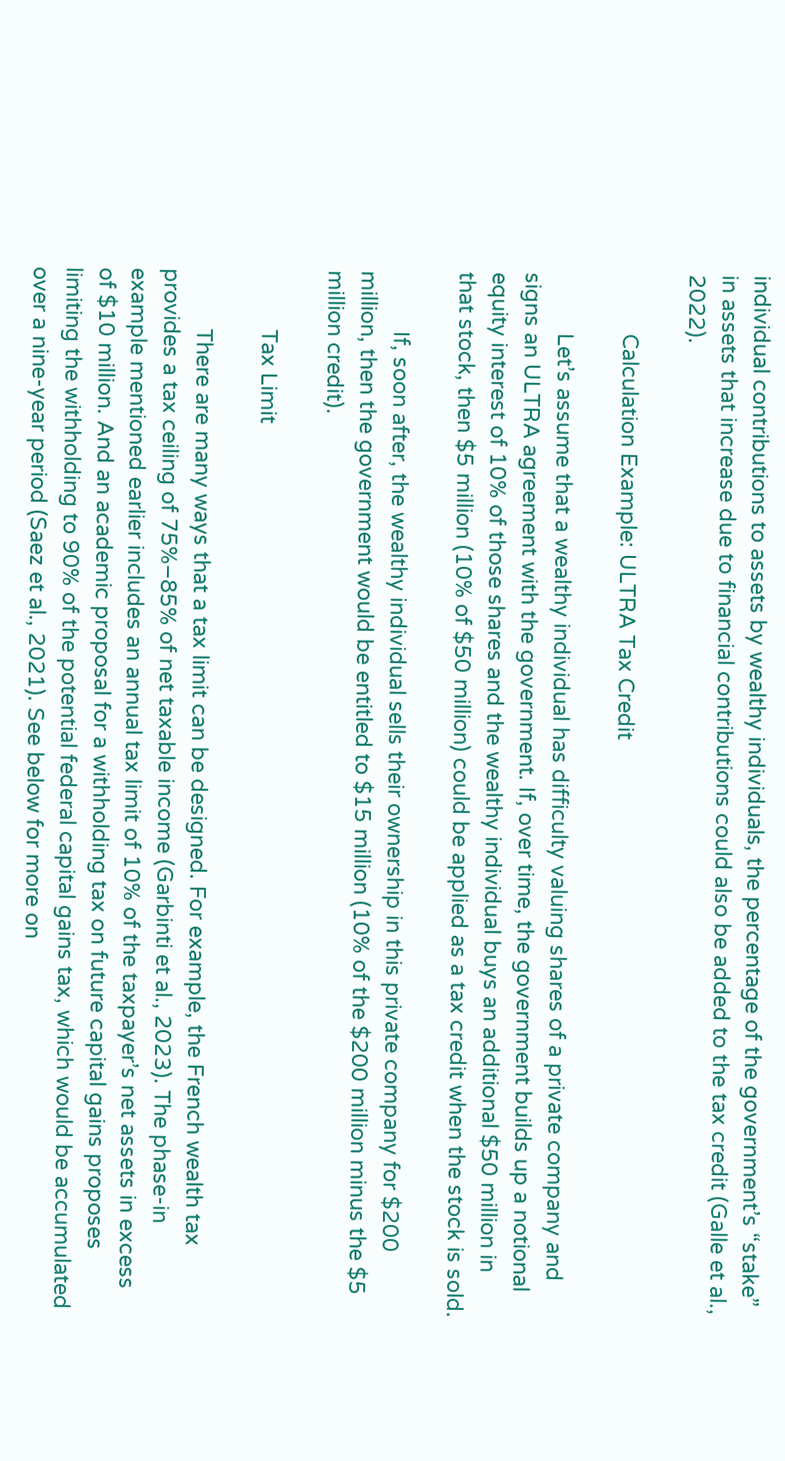individual contributions to assets by wealthy individuals, the percentage of the government’s “stake” in assets that increase due to financial contributions could also be added to the tax credit (Galle et al., 2022).

          Calculation Example: ULTRA Tax Credit

          Let’s assume that a wealthy individual has difficulty valuing shares of a private company and signs an ULTRA agreement with the government. If, over time, the government builds up a notional equity interest of 10% of those shares and the wealthy individual buys an additional $50 million in that stock, then $5 million (10% of $50 million) could be applied as a tax credit when the stock is sold.

          If, soon after, the wealthy individual sells their ownership in this private company for $200 million, then the government would be entitled to $15 million (10% of the $200 million minus the $5 million credit).

          Tax Limit

          There are many ways that a tax limit can be designed. For example, the French wealth tax provides a tax ceiling of 75%–85% of net taxable income (Garbinti et al., 2023). The phase-in example mentioned earlier includes an annual tax limit of 10% of the taxpayer’s net assets in excess of $10 million. And an academic proposal for a withholding tax on future capital gains proposes limiting the withholding to 90% of the potential federal capital gains tax, which would be accumulated over a nine-year period (Saez et al., 2021). See below for more on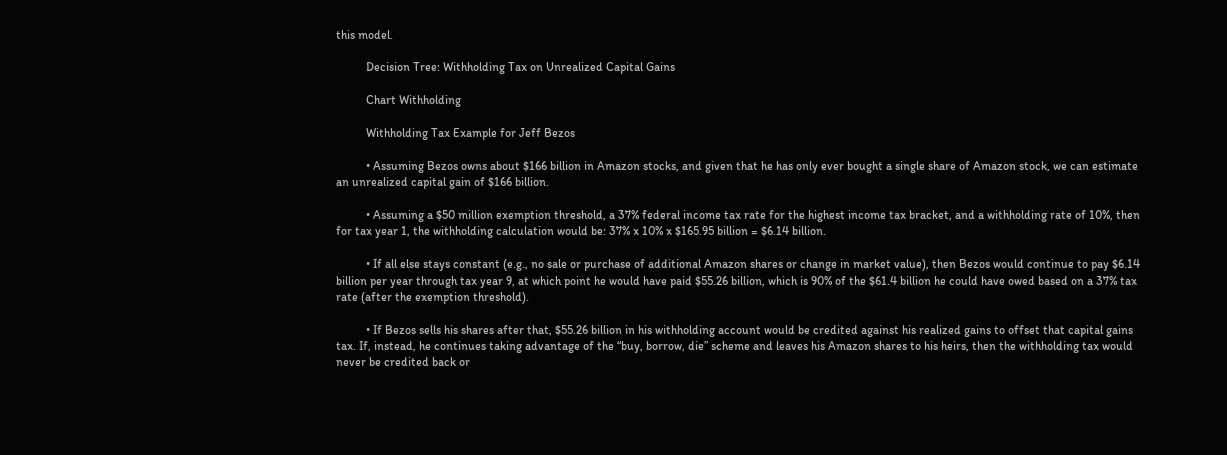this model.

          Decision Tree: Withholding Tax on Unrealized Capital Gains

          Chart Withholding

          Withholding Tax Example for Jeff Bezos

          • Assuming Bezos owns about $166 billion in Amazon stocks, and given that he has only ever bought a single share of Amazon stock, we can estimate an unrealized capital gain of $166 billion.

          • Assuming a $50 million exemption threshold, a 37% federal income tax rate for the highest income tax bracket, and a withholding rate of 10%, then for tax year 1, the withholding calculation would be: 37% x 10% x $165.95 billion = $6.14 billion.

          • If all else stays constant (e.g., no sale or purchase of additional Amazon shares or change in market value), then Bezos would continue to pay $6.14 billion per year through tax year 9, at which point he would have paid $55.26 billion, which is 90% of the $61.4 billion he could have owed based on a 37% tax rate (after the exemption threshold).

          • If Bezos sells his shares after that, $55.26 billion in his withholding account would be credited against his realized gains to offset that capital gains tax. If, instead, he continues taking advantage of the “buy, borrow, die” scheme and leaves his Amazon shares to his heirs, then the withholding tax would never be credited back or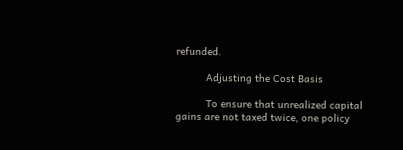refunded.

          Adjusting the Cost Basis

          To ensure that unrealized capital gains are not taxed twice, one policy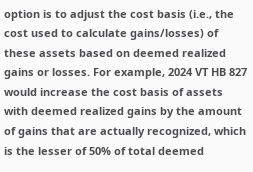option is to adjust the cost basis (i.e., the cost used to calculate gains/losses) of these assets based on deemed realized gains or losses. For example, 2024 VT HB 827 would increase the cost basis of assets with deemed realized gains by the amount of gains that are actually recognized, which is the lesser of 50% of total deemed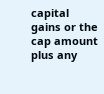capital gains or the cap amount plus any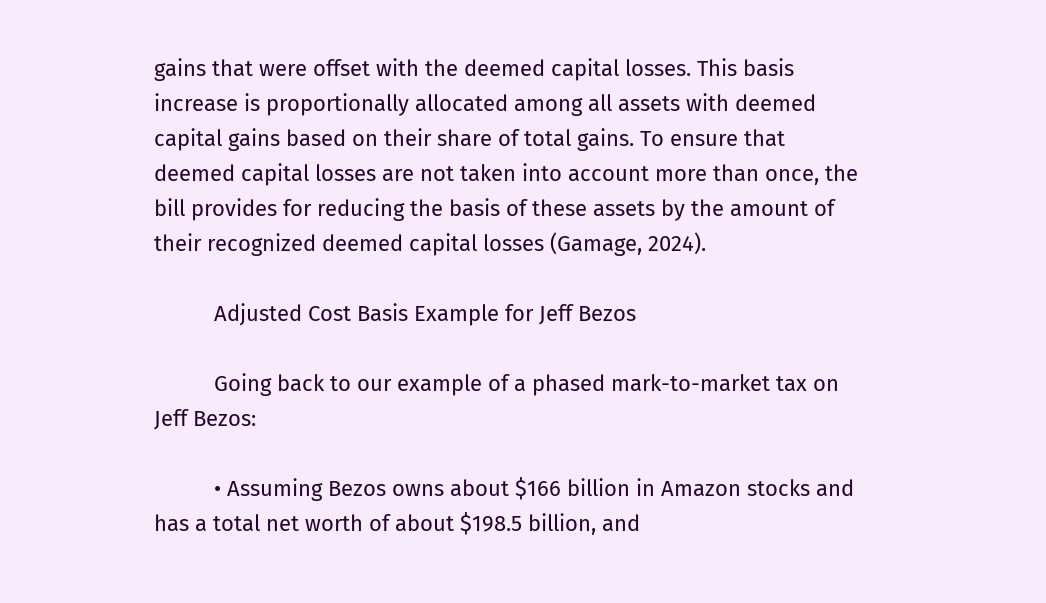gains that were offset with the deemed capital losses. This basis increase is proportionally allocated among all assets with deemed capital gains based on their share of total gains. To ensure that deemed capital losses are not taken into account more than once, the bill provides for reducing the basis of these assets by the amount of their recognized deemed capital losses (Gamage, 2024).

          Adjusted Cost Basis Example for Jeff Bezos

          Going back to our example of a phased mark-to-market tax on Jeff Bezos:

          • Assuming Bezos owns about $166 billion in Amazon stocks and has a total net worth of about $198.5 billion, and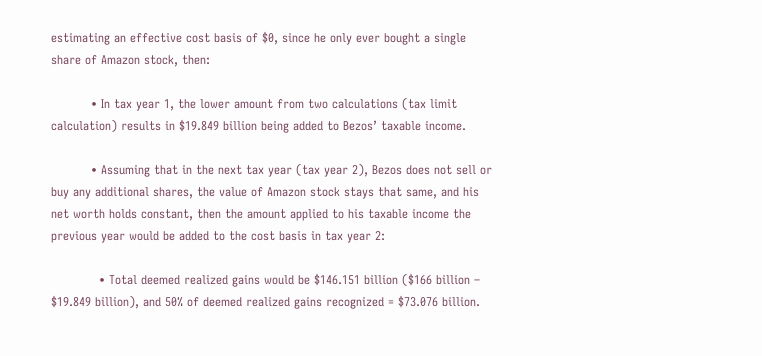estimating an effective cost basis of $0, since he only ever bought a single share of Amazon stock, then:

          • In tax year 1, the lower amount from two calculations (tax limit calculation) results in $19.849 billion being added to Bezos’ taxable income.

          • Assuming that in the next tax year (tax year 2), Bezos does not sell or buy any additional shares, the value of Amazon stock stays that same, and his net worth holds constant, then the amount applied to his taxable income the previous year would be added to the cost basis in tax year 2:

            • Total deemed realized gains would be $146.151 billion ($166 billion – $19.849 billion), and 50% of deemed realized gains recognized = $73.076 billion.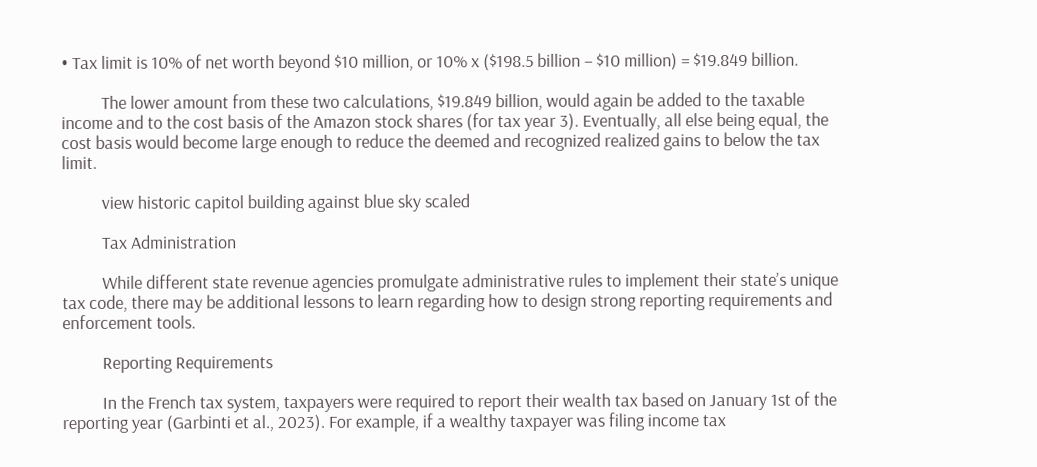• Tax limit is 10% of net worth beyond $10 million, or 10% x ($198.5 billion – $10 million) = $19.849 billion.

          The lower amount from these two calculations, $19.849 billion, would again be added to the taxable income and to the cost basis of the Amazon stock shares (for tax year 3). Eventually, all else being equal, the cost basis would become large enough to reduce the deemed and recognized realized gains to below the tax limit.

          view historic capitol building against blue sky scaled

          Tax Administration

          While different state revenue agencies promulgate administrative rules to implement their state’s unique tax code, there may be additional lessons to learn regarding how to design strong reporting requirements and enforcement tools.

          Reporting Requirements

          In the French tax system, taxpayers were required to report their wealth tax based on January 1st of the reporting year (Garbinti et al., 2023). For example, if a wealthy taxpayer was filing income tax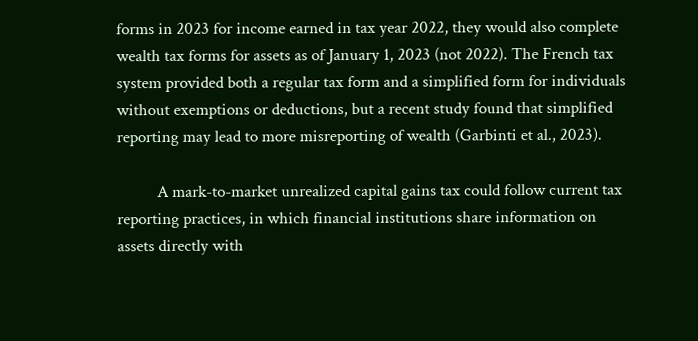forms in 2023 for income earned in tax year 2022, they would also complete wealth tax forms for assets as of January 1, 2023 (not 2022). The French tax system provided both a regular tax form and a simplified form for individuals without exemptions or deductions, but a recent study found that simplified reporting may lead to more misreporting of wealth (Garbinti et al., 2023).

          A mark-to-market unrealized capital gains tax could follow current tax reporting practices, in which financial institutions share information on assets directly with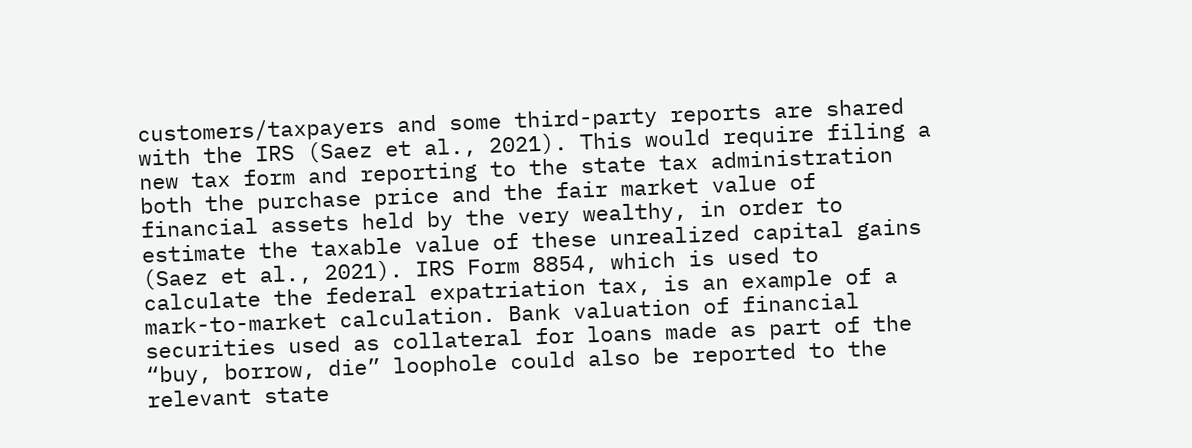customers/taxpayers and some third-party reports are shared with the IRS (Saez et al., 2021). This would require filing a new tax form and reporting to the state tax administration both the purchase price and the fair market value of financial assets held by the very wealthy, in order to estimate the taxable value of these unrealized capital gains (Saez et al., 2021). IRS Form 8854, which is used to calculate the federal expatriation tax, is an example of a mark-to-market calculation. Bank valuation of financial securities used as collateral for loans made as part of the “buy, borrow, die” loophole could also be reported to the relevant state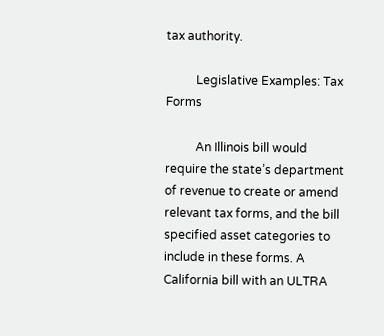tax authority.

          Legislative Examples: Tax Forms

          An Illinois bill would require the state’s department of revenue to create or amend relevant tax forms, and the bill specified asset categories to include in these forms. A California bill with an ULTRA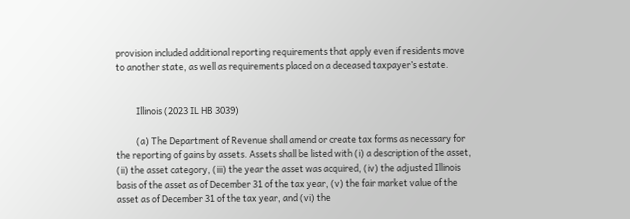provision included additional reporting requirements that apply even if residents move to another state, as well as requirements placed on a deceased taxpayer’s estate.


          Illinois (2023 IL HB 3039)

          (a) The Department of Revenue shall amend or create tax forms as necessary for the reporting of gains by assets. Assets shall be listed with (i) a description of the asset, (ii) the asset category, (iii) the year the asset was acquired, (iv) the adjusted Illinois basis of the asset as of December 31 of the tax year, (v) the fair market value of the asset as of December 31 of the tax year, and (vi) the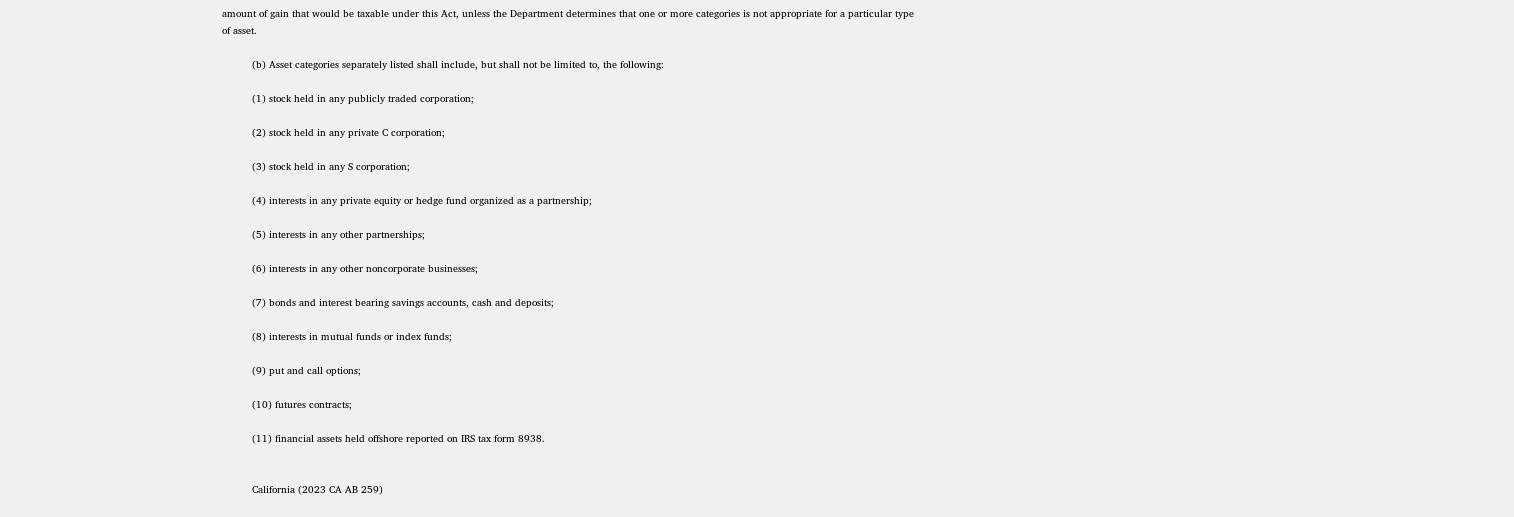amount of gain that would be taxable under this Act, unless the Department determines that one or more categories is not appropriate for a particular type of asset.

          (b) Asset categories separately listed shall include, but shall not be limited to, the following:

          (1) stock held in any publicly traded corporation;

          (2) stock held in any private C corporation;

          (3) stock held in any S corporation;

          (4) interests in any private equity or hedge fund organized as a partnership;

          (5) interests in any other partnerships;

          (6) interests in any other noncorporate businesses;

          (7) bonds and interest bearing savings accounts, cash and deposits;

          (8) interests in mutual funds or index funds;

          (9) put and call options;

          (10) futures contracts;

          (11) financial assets held offshore reported on IRS tax form 8938.


          California (2023 CA AB 259)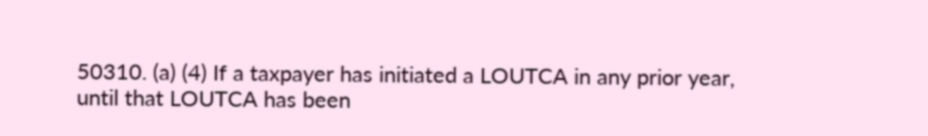50310. (a) (4) If a taxpayer has initiated a LOUTCA in any prior year, until that LOUTCA has been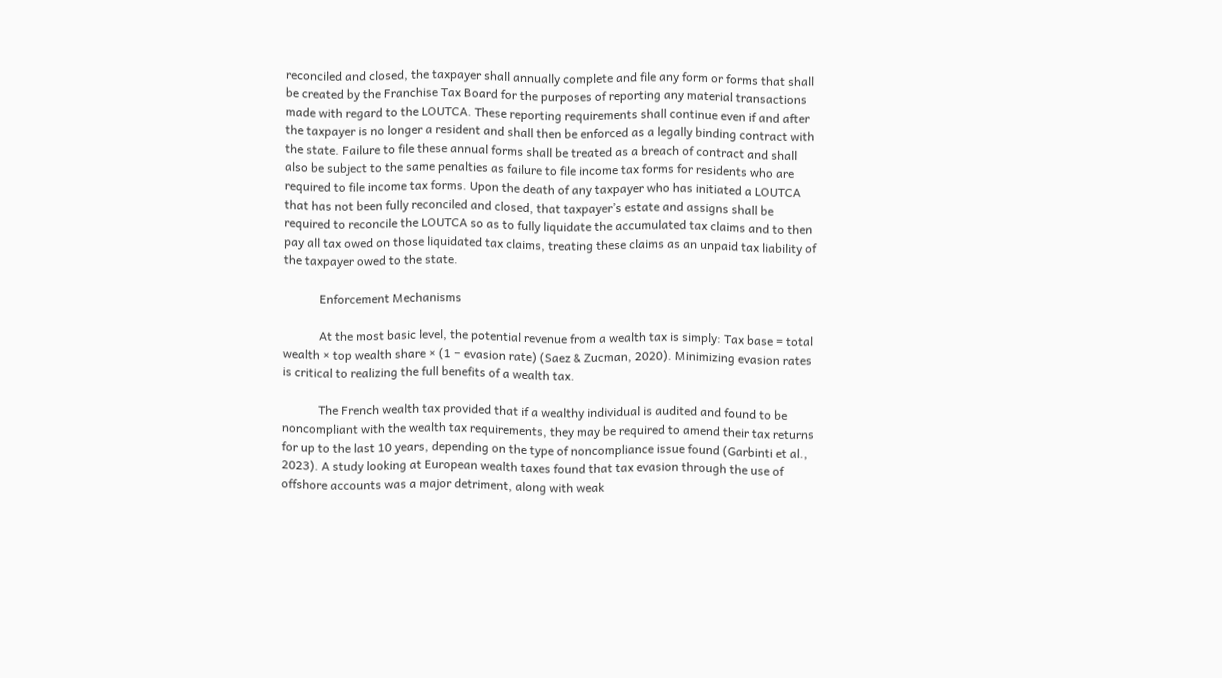reconciled and closed, the taxpayer shall annually complete and file any form or forms that shall be created by the Franchise Tax Board for the purposes of reporting any material transactions made with regard to the LOUTCA. These reporting requirements shall continue even if and after the taxpayer is no longer a resident and shall then be enforced as a legally binding contract with the state. Failure to file these annual forms shall be treated as a breach of contract and shall also be subject to the same penalties as failure to file income tax forms for residents who are required to file income tax forms. Upon the death of any taxpayer who has initiated a LOUTCA that has not been fully reconciled and closed, that taxpayer’s estate and assigns shall be required to reconcile the LOUTCA so as to fully liquidate the accumulated tax claims and to then pay all tax owed on those liquidated tax claims, treating these claims as an unpaid tax liability of the taxpayer owed to the state.

            Enforcement Mechanisms

            At the most basic level, the potential revenue from a wealth tax is simply: Tax base = total wealth × top wealth share × (1 − evasion rate) (Saez & Zucman, 2020). Minimizing evasion rates is critical to realizing the full benefits of a wealth tax.

            The French wealth tax provided that if a wealthy individual is audited and found to be noncompliant with the wealth tax requirements, they may be required to amend their tax returns for up to the last 10 years, depending on the type of noncompliance issue found (Garbinti et al., 2023). A study looking at European wealth taxes found that tax evasion through the use of offshore accounts was a major detriment, along with weak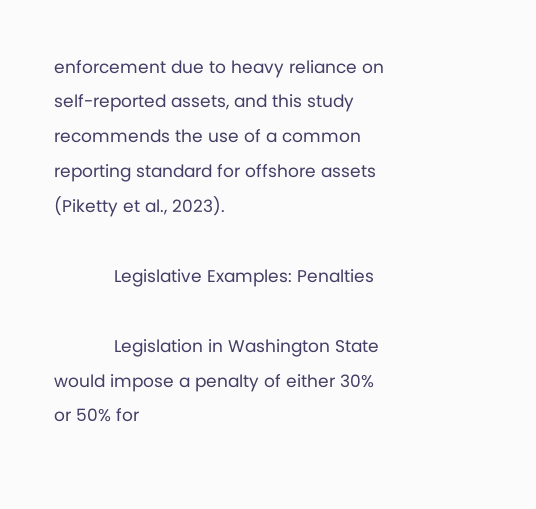enforcement due to heavy reliance on self-reported assets, and this study recommends the use of a common reporting standard for offshore assets (Piketty et al., 2023).

            Legislative Examples: Penalties

            Legislation in Washington State would impose a penalty of either 30% or 50% for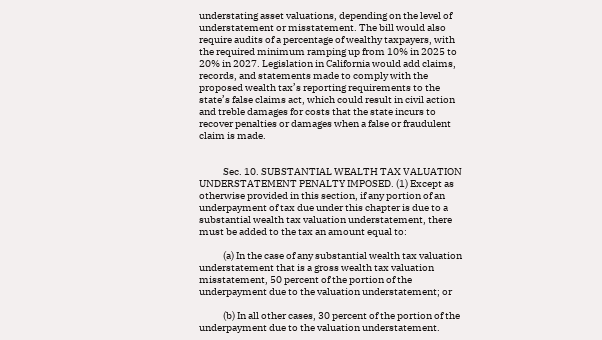understating asset valuations, depending on the level of understatement or misstatement. The bill would also require audits of a percentage of wealthy taxpayers, with the required minimum ramping up from 10% in 2025 to 20% in 2027. Legislation in California would add claims, records, and statements made to comply with the proposed wealth tax’s reporting requirements to the state’s false claims act, which could result in civil action and treble damages for costs that the state incurs to recover penalties or damages when a false or fraudulent claim is made.


            Sec. 10. SUBSTANTIAL WEALTH TAX VALUATION UNDERSTATEMENT PENALTY IMPOSED. (1) Except as otherwise provided in this section, if any portion of an underpayment of tax due under this chapter is due to a substantial wealth tax valuation understatement, there must be added to the tax an amount equal to:

            (a) In the case of any substantial wealth tax valuation understatement that is a gross wealth tax valuation misstatement, 50 percent of the portion of the underpayment due to the valuation understatement; or

            (b) In all other cases, 30 percent of the portion of the underpayment due to the valuation understatement.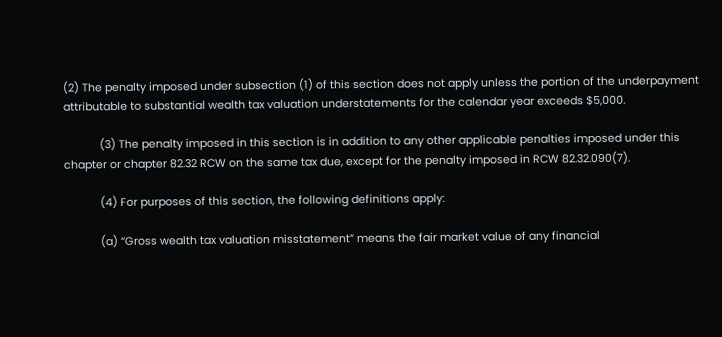(2) The penalty imposed under subsection (1) of this section does not apply unless the portion of the underpayment attributable to substantial wealth tax valuation understatements for the calendar year exceeds $5,000.

            (3) The penalty imposed in this section is in addition to any other applicable penalties imposed under this chapter or chapter 82.32 RCW on the same tax due, except for the penalty imposed in RCW 82.32.090(7).

            (4) For purposes of this section, the following definitions apply:

            (a) “Gross wealth tax valuation misstatement” means the fair market value of any financial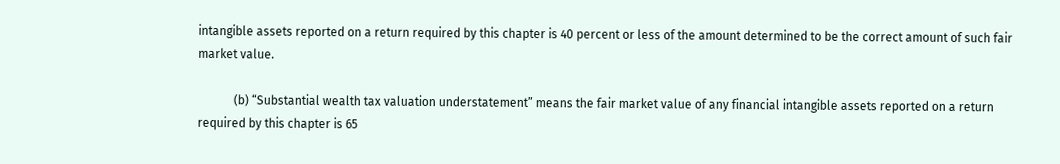intangible assets reported on a return required by this chapter is 40 percent or less of the amount determined to be the correct amount of such fair market value.

            (b) “Substantial wealth tax valuation understatement” means the fair market value of any financial intangible assets reported on a return required by this chapter is 65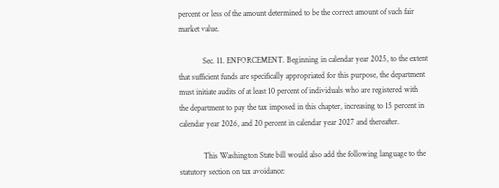percent or less of the amount determined to be the correct amount of such fair market value.

            Sec. 11. ENFORCEMENT. Beginning in calendar year 2025, to the extent that sufficient funds are specifically appropriated for this purpose, the department must initiate audits of at least 10 percent of individuals who are registered with the department to pay the tax imposed in this chapter, increasing to 15 percent in calendar year 2026, and 20 percent in calendar year 2027 and thereafter.

            This Washington State bill would also add the following language to the statutory section on tax avoidance: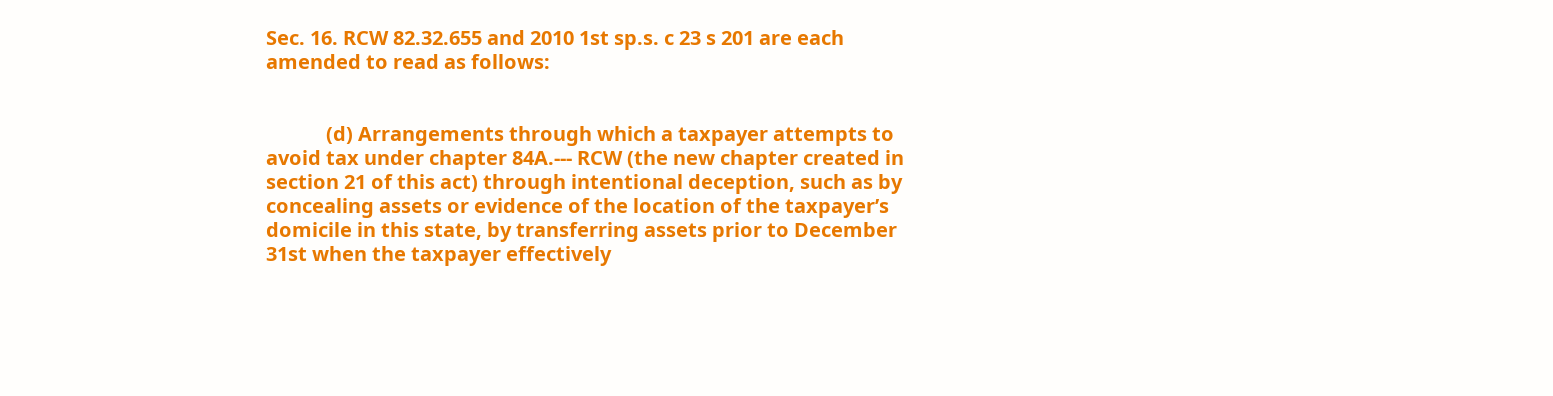Sec. 16. RCW 82.32.655 and 2010 1st sp.s. c 23 s 201 are each amended to read as follows:


            (d) Arrangements through which a taxpayer attempts to avoid tax under chapter 84A.--- RCW (the new chapter created in section 21 of this act) through intentional deception, such as by concealing assets or evidence of the location of the taxpayer’s domicile in this state, by transferring assets prior to December 31st when the taxpayer effectively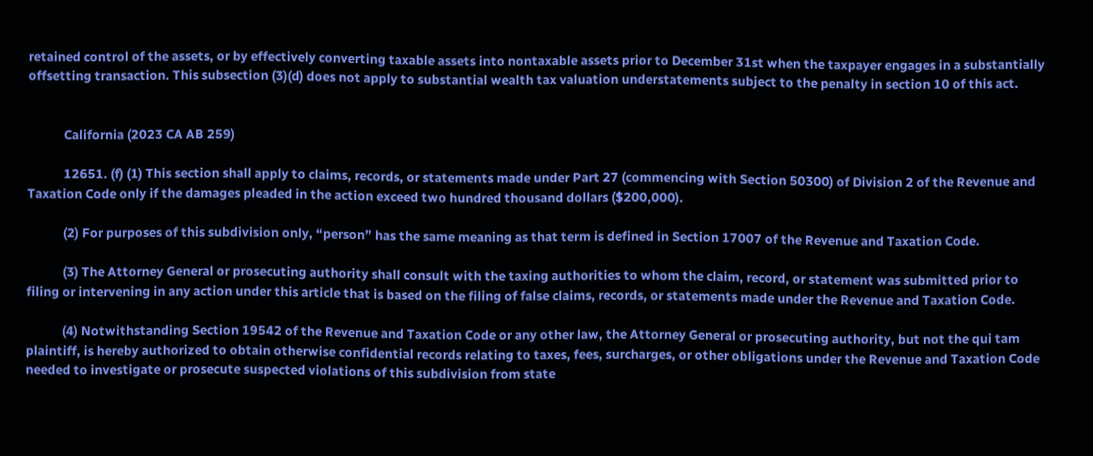retained control of the assets, or by effectively converting taxable assets into nontaxable assets prior to December 31st when the taxpayer engages in a substantially offsetting transaction. This subsection (3)(d) does not apply to substantial wealth tax valuation understatements subject to the penalty in section 10 of this act.


            California (2023 CA AB 259)

            12651. (f) (1) This section shall apply to claims, records, or statements made under Part 27 (commencing with Section 50300) of Division 2 of the Revenue and Taxation Code only if the damages pleaded in the action exceed two hundred thousand dollars ($200,000).

            (2) For purposes of this subdivision only, “person” has the same meaning as that term is defined in Section 17007 of the Revenue and Taxation Code.

            (3) The Attorney General or prosecuting authority shall consult with the taxing authorities to whom the claim, record, or statement was submitted prior to filing or intervening in any action under this article that is based on the filing of false claims, records, or statements made under the Revenue and Taxation Code.

            (4) Notwithstanding Section 19542 of the Revenue and Taxation Code or any other law, the Attorney General or prosecuting authority, but not the qui tam plaintiff, is hereby authorized to obtain otherwise confidential records relating to taxes, fees, surcharges, or other obligations under the Revenue and Taxation Code needed to investigate or prosecute suspected violations of this subdivision from state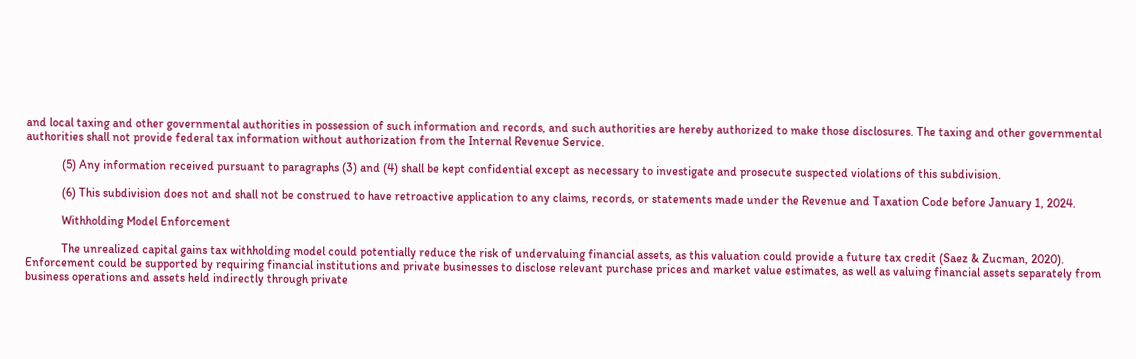and local taxing and other governmental authorities in possession of such information and records, and such authorities are hereby authorized to make those disclosures. The taxing and other governmental authorities shall not provide federal tax information without authorization from the Internal Revenue Service.

            (5) Any information received pursuant to paragraphs (3) and (4) shall be kept confidential except as necessary to investigate and prosecute suspected violations of this subdivision.

            (6) This subdivision does not and shall not be construed to have retroactive application to any claims, records, or statements made under the Revenue and Taxation Code before January 1, 2024.

            Withholding Model Enforcement

            The unrealized capital gains tax withholding model could potentially reduce the risk of undervaluing financial assets, as this valuation could provide a future tax credit (Saez & Zucman, 2020). Enforcement could be supported by requiring financial institutions and private businesses to disclose relevant purchase prices and market value estimates, as well as valuing financial assets separately from business operations and assets held indirectly through private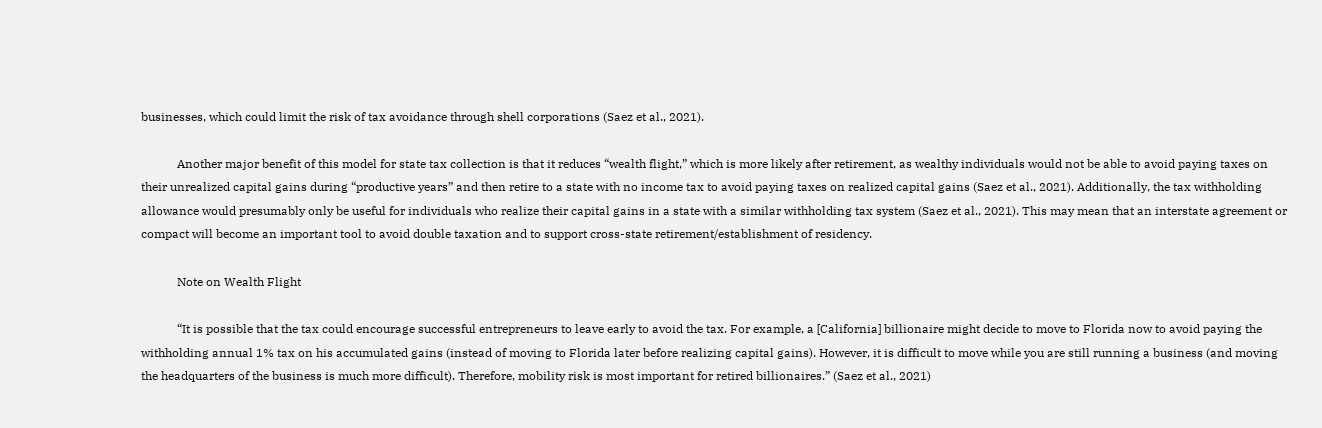businesses, which could limit the risk of tax avoidance through shell corporations (Saez et al., 2021).

            Another major benefit of this model for state tax collection is that it reduces “wealth flight,” which is more likely after retirement, as wealthy individuals would not be able to avoid paying taxes on their unrealized capital gains during “productive years” and then retire to a state with no income tax to avoid paying taxes on realized capital gains (Saez et al., 2021). Additionally, the tax withholding allowance would presumably only be useful for individuals who realize their capital gains in a state with a similar withholding tax system (Saez et al., 2021). This may mean that an interstate agreement or compact will become an important tool to avoid double taxation and to support cross-state retirement/establishment of residency.

            Note on Wealth Flight

            “It is possible that the tax could encourage successful entrepreneurs to leave early to avoid the tax. For example, a [California] billionaire might decide to move to Florida now to avoid paying the withholding annual 1% tax on his accumulated gains (instead of moving to Florida later before realizing capital gains). However, it is difficult to move while you are still running a business (and moving the headquarters of the business is much more difficult). Therefore, mobility risk is most important for retired billionaires.” (Saez et al., 2021)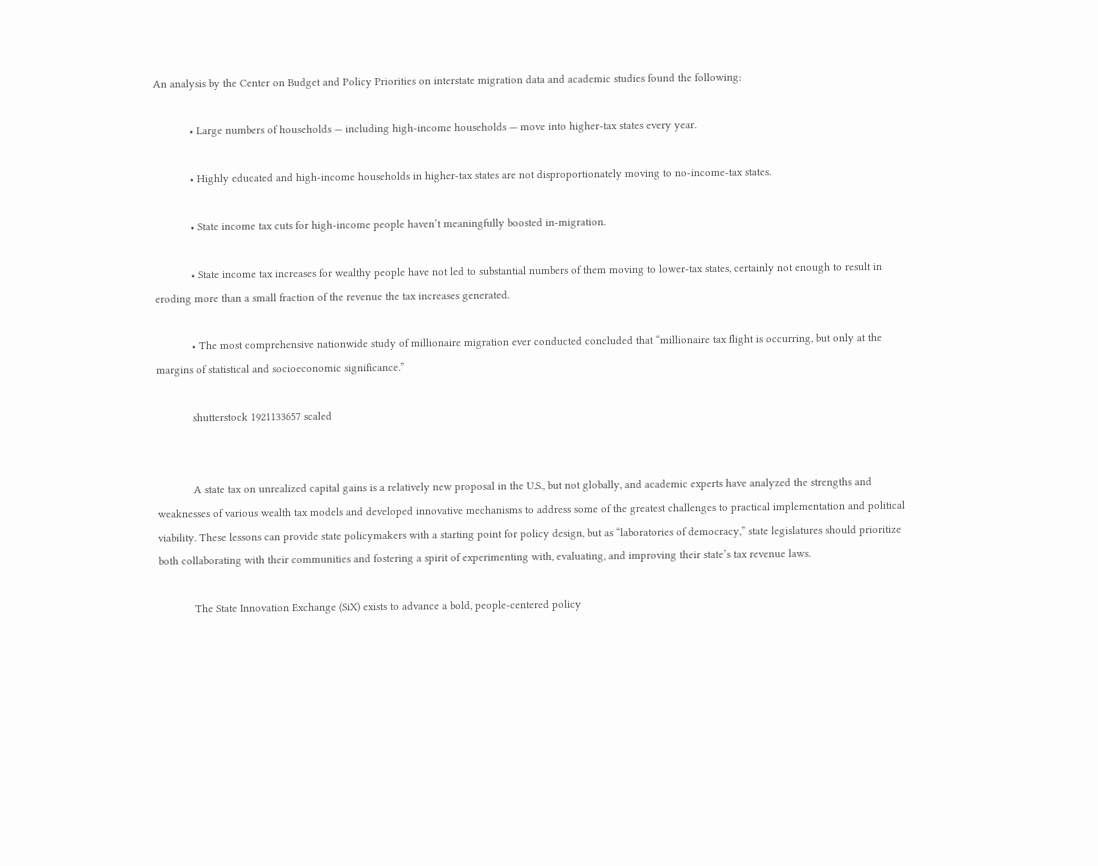An analysis by the Center on Budget and Policy Priorities on interstate migration data and academic studies found the following:

            • Large numbers of households — including high-income households — move into higher-tax states every year.

            • Highly educated and high-income households in higher-tax states are not disproportionately moving to no-income-tax states.

            • State income tax cuts for high-income people haven’t meaningfully boosted in-migration.

            • State income tax increases for wealthy people have not led to substantial numbers of them moving to lower-tax states, certainly not enough to result in eroding more than a small fraction of the revenue the tax increases generated.

            • The most comprehensive nationwide study of millionaire migration ever conducted concluded that “millionaire tax flight is occurring, but only at the margins of statistical and socioeconomic significance.”

            shutterstock 1921133657 scaled


            A state tax on unrealized capital gains is a relatively new proposal in the U.S., but not globally, and academic experts have analyzed the strengths and weaknesses of various wealth tax models and developed innovative mechanisms to address some of the greatest challenges to practical implementation and political viability. These lessons can provide state policymakers with a starting point for policy design, but as “laboratories of democracy,” state legislatures should prioritize both collaborating with their communities and fostering a spirit of experimenting with, evaluating, and improving their state’s tax revenue laws.

            The State Innovation Exchange (SiX) exists to advance a bold, people-centered policy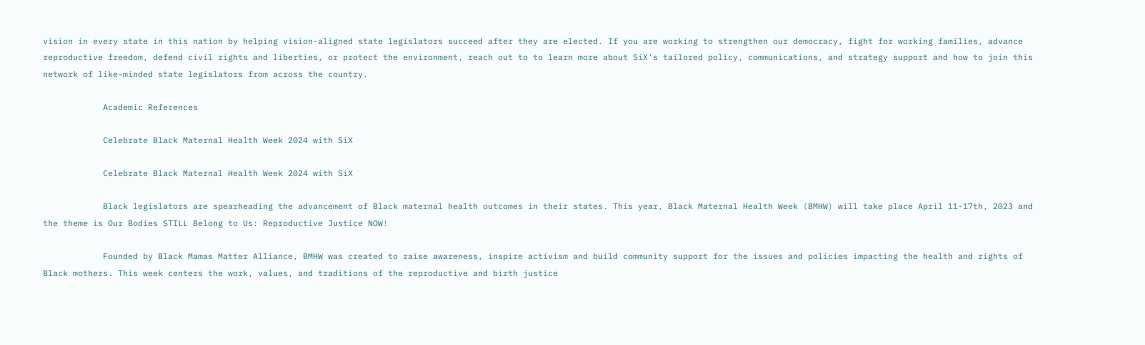vision in every state in this nation by helping vision-aligned state legislators succeed after they are elected. If you are working to strengthen our democracy, fight for working families, advance reproductive freedom, defend civil rights and liberties, or protect the environment, reach out to to learn more about SiX’s tailored policy, communications, and strategy support and how to join this network of like-minded state legislators from across the country.

            Academic References

            Celebrate Black Maternal Health Week 2024 with SiX

            Celebrate Black Maternal Health Week 2024 with SiX

            Black legislators are spearheading the advancement of Black maternal health outcomes in their states. This year, Black Maternal Health Week (BMHW) will take place April 11-17th, 2023 and the theme is Our Bodies STILL Belong to Us: Reproductive Justice NOW!

            Founded by Black Mamas Matter Alliance, BMHW was created to raise awareness, inspire activism and build community support for the issues and policies impacting the health and rights of Black mothers. This week centers the work, values, and traditions of the reproductive and birth justice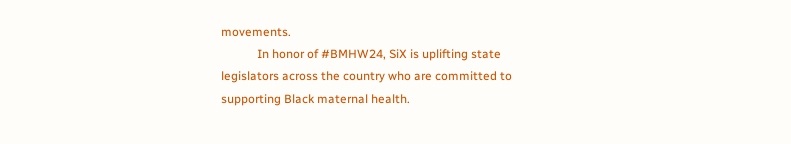movements.
            In honor of #BMHW24, SiX is uplifting state legislators across the country who are committed to supporting Black maternal health.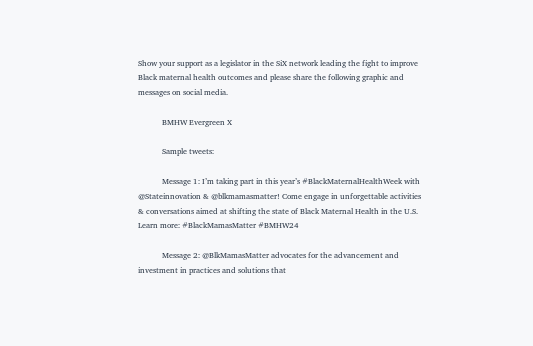Show your support as a legislator in the SiX network leading the fight to improve Black maternal health outcomes and please share the following graphic and messages on social media.

            BMHW Evergreen X

            Sample tweets:

            Message 1: I’m taking part in this year’s #BlackMaternalHealthWeek with @Stateinnovation & @blkmamasmatter! Come engage in unforgettable activities & conversations aimed at shifting the state of Black Maternal Health in the U.S. Learn more: #BlackMamasMatter #BMHW24

            Message 2: @BlkMamasMatter advocates for the advancement and investment in practices and solutions that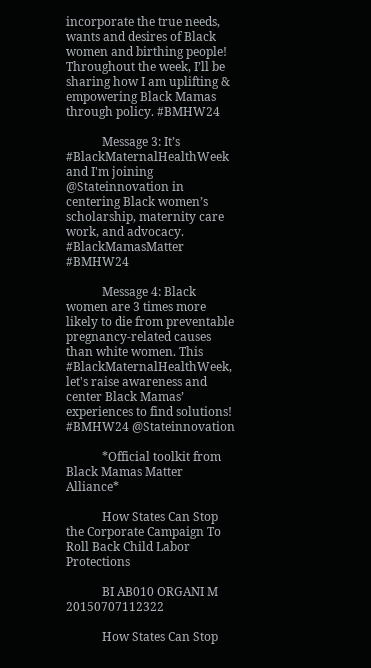incorporate the true needs, wants and desires of Black women and birthing people! Throughout the week, I’ll be sharing how I am uplifting & empowering Black Mamas through policy. #BMHW24

            Message 3: It’s #BlackMaternalHealthWeek and I'm joining @Stateinnovation in centering Black women’s scholarship, maternity care work, and advocacy. #BlackMamasMatter #BMHW24

            Message 4: Black women are 3 times more likely to die from preventable pregnancy-related causes than white women. This #BlackMaternalHealthWeek, let's raise awareness and center Black Mamas’ experiences to find solutions! #BMHW24 @Stateinnovation

            *Official toolkit from Black Mamas Matter Alliance*

            How States Can Stop the Corporate Campaign To Roll Back Child Labor Protections

            BI AB010 ORGANI M 20150707112322

            How States Can Stop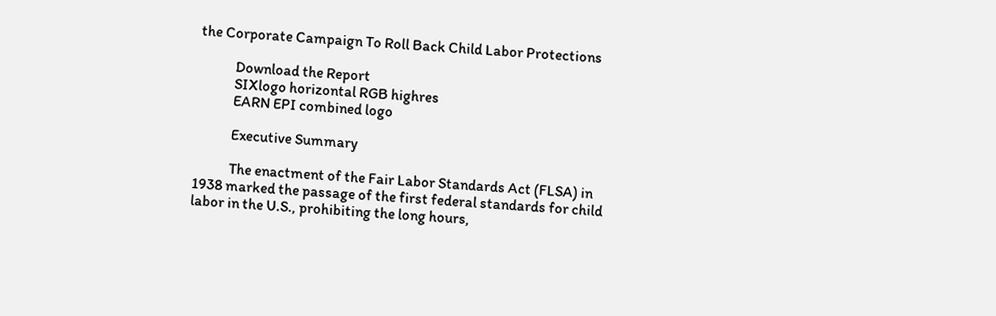the Corporate Campaign To Roll Back Child Labor Protections

            Download the Report
            SIXlogo horizontal RGB highres
            EARN EPI combined logo

            Executive Summary

            The enactment of the Fair Labor Standards Act (FLSA) in 1938 marked the passage of the first federal standards for child labor in the U.S., prohibiting the long hours,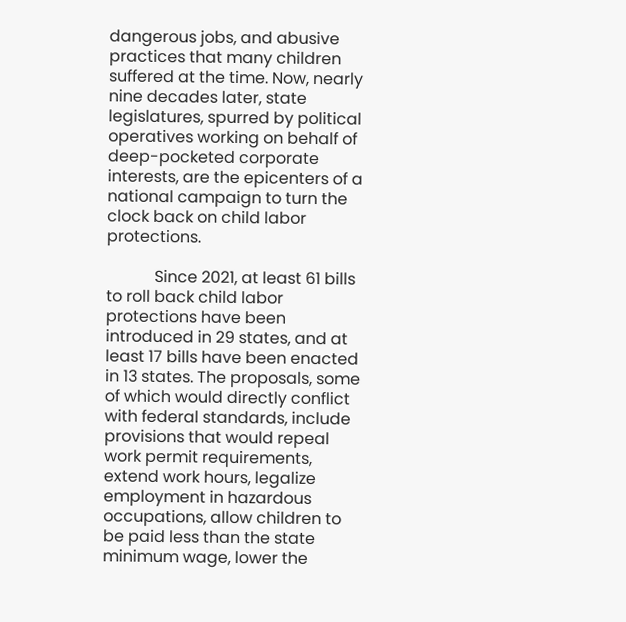dangerous jobs, and abusive practices that many children suffered at the time. Now, nearly nine decades later, state legislatures, spurred by political operatives working on behalf of deep-pocketed corporate interests, are the epicenters of a national campaign to turn the clock back on child labor protections.

            Since 2021, at least 61 bills to roll back child labor protections have been introduced in 29 states, and at least 17 bills have been enacted in 13 states. The proposals, some of which would directly conflict with federal standards, include provisions that would repeal work permit requirements, extend work hours, legalize employment in hazardous occupations, allow children to be paid less than the state minimum wage, lower the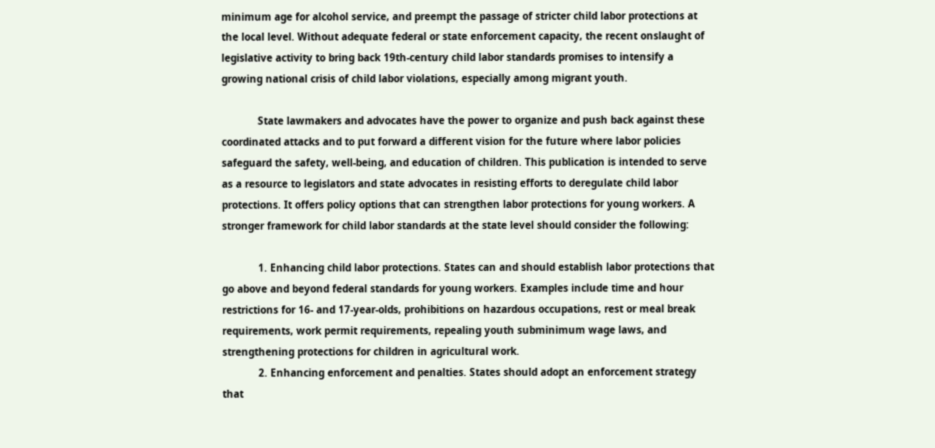minimum age for alcohol service, and preempt the passage of stricter child labor protections at the local level. Without adequate federal or state enforcement capacity, the recent onslaught of legislative activity to bring back 19th-century child labor standards promises to intensify a growing national crisis of child labor violations, especially among migrant youth.

            State lawmakers and advocates have the power to organize and push back against these coordinated attacks and to put forward a different vision for the future where labor policies safeguard the safety, well-being, and education of children. This publication is intended to serve as a resource to legislators and state advocates in resisting efforts to deregulate child labor protections. It offers policy options that can strengthen labor protections for young workers. A stronger framework for child labor standards at the state level should consider the following:

            1. Enhancing child labor protections. States can and should establish labor protections that go above and beyond federal standards for young workers. Examples include time and hour restrictions for 16- and 17-year-olds, prohibitions on hazardous occupations, rest or meal break requirements, work permit requirements, repealing youth subminimum wage laws, and strengthening protections for children in agricultural work.
            2. Enhancing enforcement and penalties. States should adopt an enforcement strategy that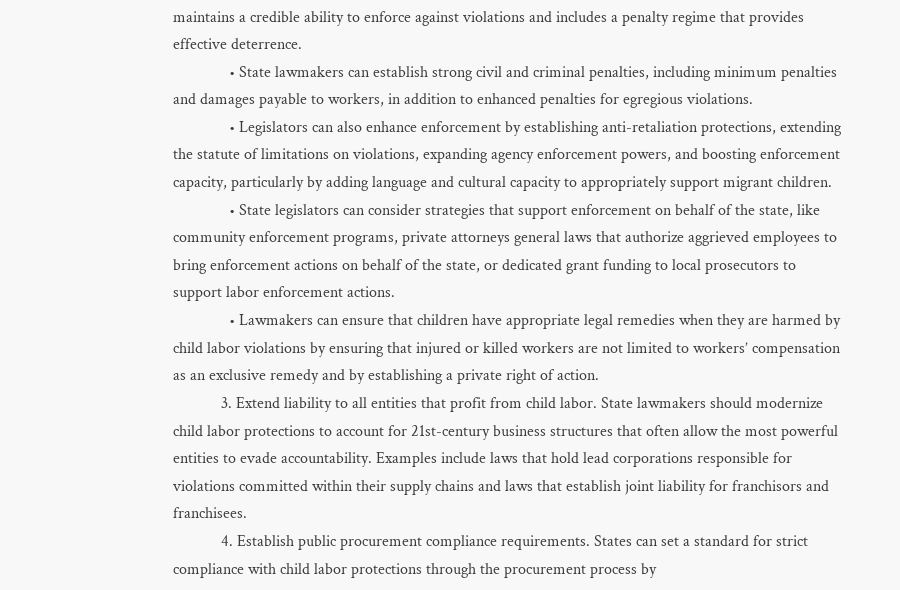maintains a credible ability to enforce against violations and includes a penalty regime that provides effective deterrence.
              • State lawmakers can establish strong civil and criminal penalties, including minimum penalties and damages payable to workers, in addition to enhanced penalties for egregious violations.
              • Legislators can also enhance enforcement by establishing anti-retaliation protections, extending the statute of limitations on violations, expanding agency enforcement powers, and boosting enforcement capacity, particularly by adding language and cultural capacity to appropriately support migrant children.
              • State legislators can consider strategies that support enforcement on behalf of the state, like community enforcement programs, private attorneys general laws that authorize aggrieved employees to bring enforcement actions on behalf of the state, or dedicated grant funding to local prosecutors to support labor enforcement actions.
              • Lawmakers can ensure that children have appropriate legal remedies when they are harmed by child labor violations by ensuring that injured or killed workers are not limited to workers’ compensation as an exclusive remedy and by establishing a private right of action.
            3. Extend liability to all entities that profit from child labor. State lawmakers should modernize child labor protections to account for 21st-century business structures that often allow the most powerful entities to evade accountability. Examples include laws that hold lead corporations responsible for violations committed within their supply chains and laws that establish joint liability for franchisors and franchisees.
            4. Establish public procurement compliance requirements. States can set a standard for strict compliance with child labor protections through the procurement process by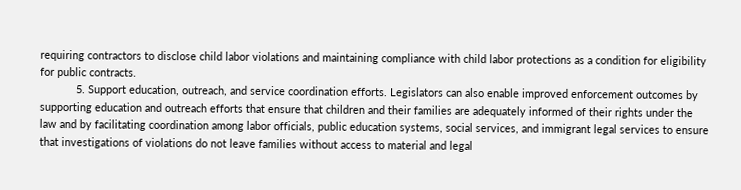requiring contractors to disclose child labor violations and maintaining compliance with child labor protections as a condition for eligibility for public contracts.
            5. Support education, outreach, and service coordination efforts. Legislators can also enable improved enforcement outcomes by supporting education and outreach efforts that ensure that children and their families are adequately informed of their rights under the law and by facilitating coordination among labor officials, public education systems, social services, and immigrant legal services to ensure that investigations of violations do not leave families without access to material and legal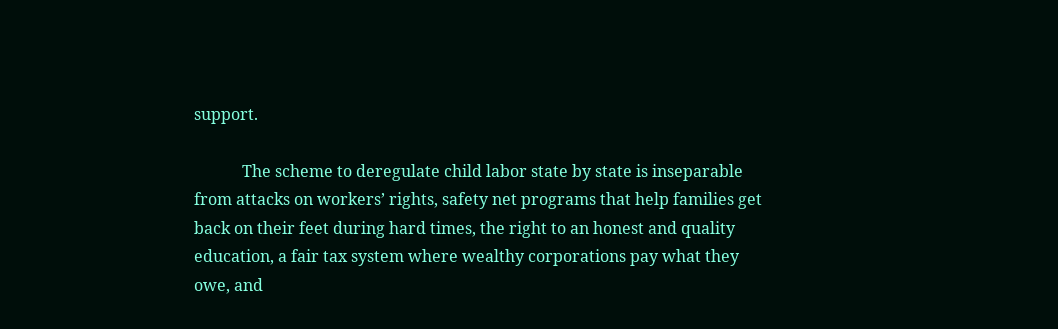support.

            The scheme to deregulate child labor state by state is inseparable from attacks on workers’ rights, safety net programs that help families get back on their feet during hard times, the right to an honest and quality education, a fair tax system where wealthy corporations pay what they owe, and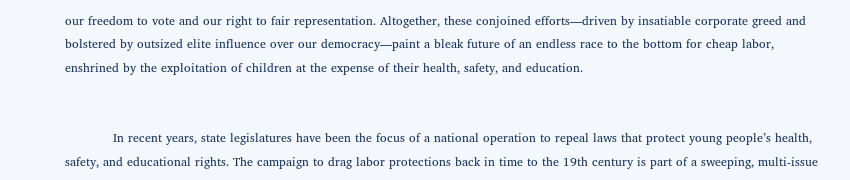our freedom to vote and our right to fair representation. Altogether, these conjoined efforts—driven by insatiable corporate greed and bolstered by outsized elite influence over our democracy—paint a bleak future of an endless race to the bottom for cheap labor, enshrined by the exploitation of children at the expense of their health, safety, and education.


            In recent years, state legislatures have been the focus of a national operation to repeal laws that protect young people’s health, safety, and educational rights. The campaign to drag labor protections back in time to the 19th century is part of a sweeping, multi-issue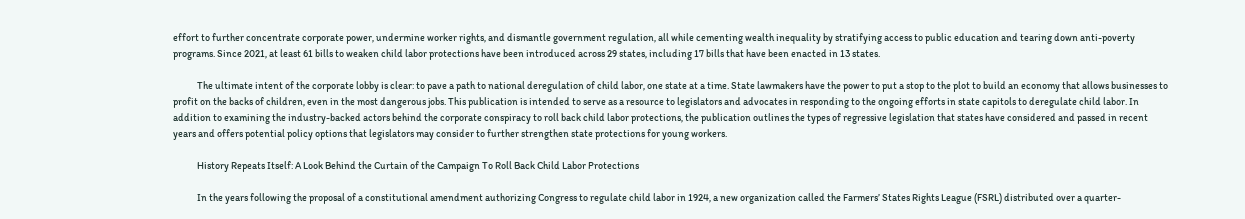effort to further concentrate corporate power, undermine worker rights, and dismantle government regulation, all while cementing wealth inequality by stratifying access to public education and tearing down anti-poverty programs. Since 2021, at least 61 bills to weaken child labor protections have been introduced across 29 states, including 17 bills that have been enacted in 13 states.

            The ultimate intent of the corporate lobby is clear: to pave a path to national deregulation of child labor, one state at a time. State lawmakers have the power to put a stop to the plot to build an economy that allows businesses to profit on the backs of children, even in the most dangerous jobs. This publication is intended to serve as a resource to legislators and advocates in responding to the ongoing efforts in state capitols to deregulate child labor. In addition to examining the industry-backed actors behind the corporate conspiracy to roll back child labor protections, the publication outlines the types of regressive legislation that states have considered and passed in recent years and offers potential policy options that legislators may consider to further strengthen state protections for young workers.

            History Repeats Itself: A Look Behind the Curtain of the Campaign To Roll Back Child Labor Protections

            In the years following the proposal of a constitutional amendment authorizing Congress to regulate child labor in 1924, a new organization called the Farmers’ States Rights League (FSRL) distributed over a quarter-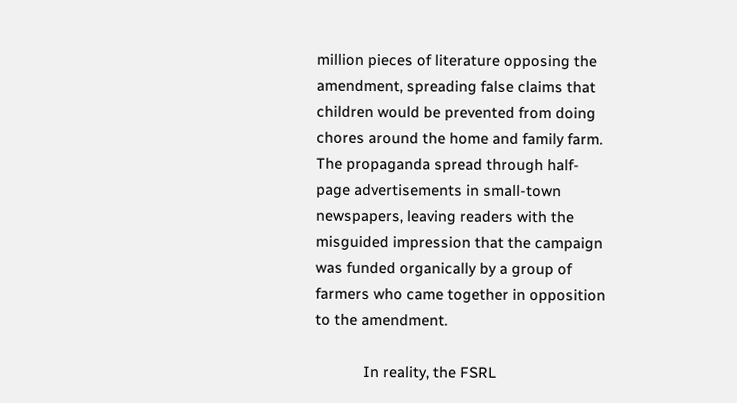million pieces of literature opposing the amendment, spreading false claims that children would be prevented from doing chores around the home and family farm. The propaganda spread through half-page advertisements in small-town newspapers, leaving readers with the misguided impression that the campaign was funded organically by a group of farmers who came together in opposition to the amendment.

            In reality, the FSRL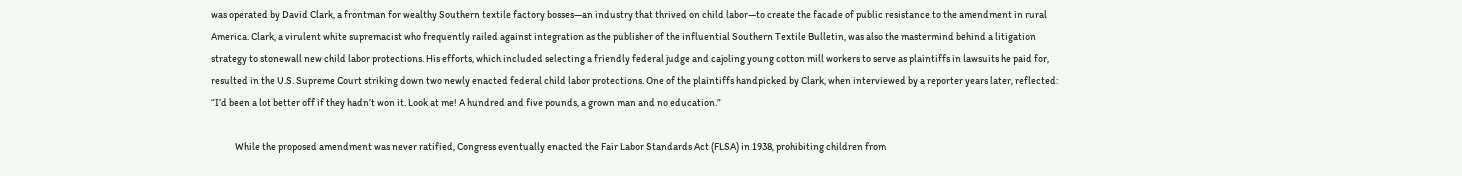was operated by David Clark, a frontman for wealthy Southern textile factory bosses—an industry that thrived on child labor—to create the facade of public resistance to the amendment in rural America. Clark, a virulent white supremacist who frequently railed against integration as the publisher of the influential Southern Textile Bulletin, was also the mastermind behind a litigation strategy to stonewall new child labor protections. His efforts, which included selecting a friendly federal judge and cajoling young cotton mill workers to serve as plaintiffs in lawsuits he paid for, resulted in the U.S. Supreme Court striking down two newly enacted federal child labor protections. One of the plaintiffs handpicked by Clark, when interviewed by a reporter years later, reflected: “I’d been a lot better off if they hadn’t won it. Look at me! A hundred and five pounds, a grown man and no education.”

            While the proposed amendment was never ratified, Congress eventually enacted the Fair Labor Standards Act (FLSA) in 1938, prohibiting children from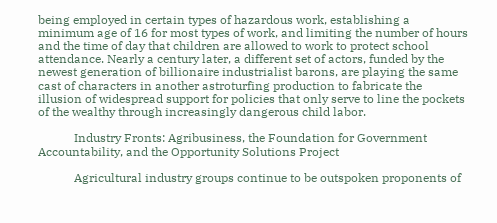being employed in certain types of hazardous work, establishing a minimum age of 16 for most types of work, and limiting the number of hours and the time of day that children are allowed to work to protect school attendance. Nearly a century later, a different set of actors, funded by the newest generation of billionaire industrialist barons, are playing the same cast of characters in another astroturfing production to fabricate the illusion of widespread support for policies that only serve to line the pockets of the wealthy through increasingly dangerous child labor.

            Industry Fronts: Agribusiness, the Foundation for Government Accountability, and the Opportunity Solutions Project

            Agricultural industry groups continue to be outspoken proponents of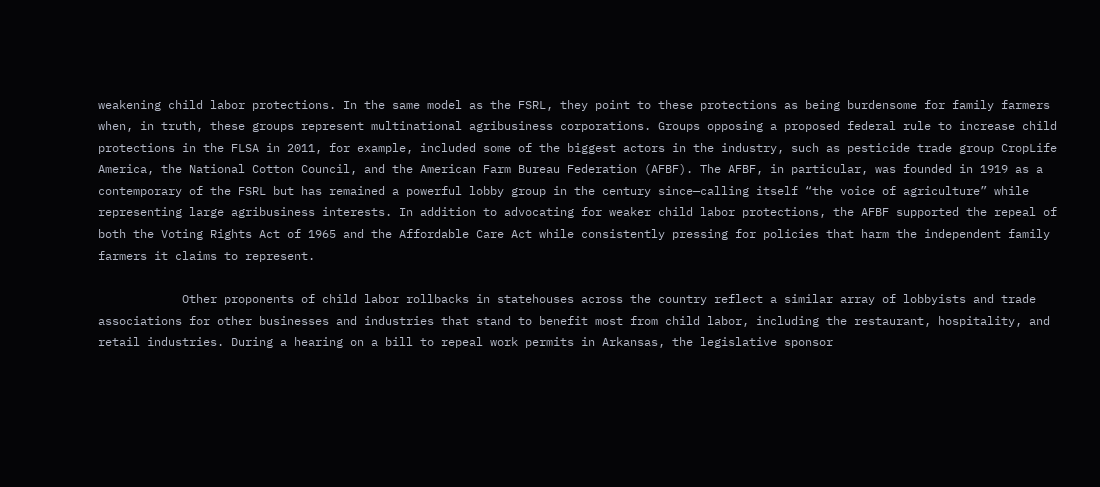weakening child labor protections. In the same model as the FSRL, they point to these protections as being burdensome for family farmers when, in truth, these groups represent multinational agribusiness corporations. Groups opposing a proposed federal rule to increase child protections in the FLSA in 2011, for example, included some of the biggest actors in the industry, such as pesticide trade group CropLife America, the National Cotton Council, and the American Farm Bureau Federation (AFBF). The AFBF, in particular, was founded in 1919 as a contemporary of the FSRL but has remained a powerful lobby group in the century since—calling itself “the voice of agriculture” while representing large agribusiness interests. In addition to advocating for weaker child labor protections, the AFBF supported the repeal of both the Voting Rights Act of 1965 and the Affordable Care Act while consistently pressing for policies that harm the independent family farmers it claims to represent.

            Other proponents of child labor rollbacks in statehouses across the country reflect a similar array of lobbyists and trade associations for other businesses and industries that stand to benefit most from child labor, including the restaurant, hospitality, and retail industries. During a hearing on a bill to repeal work permits in Arkansas, the legislative sponsor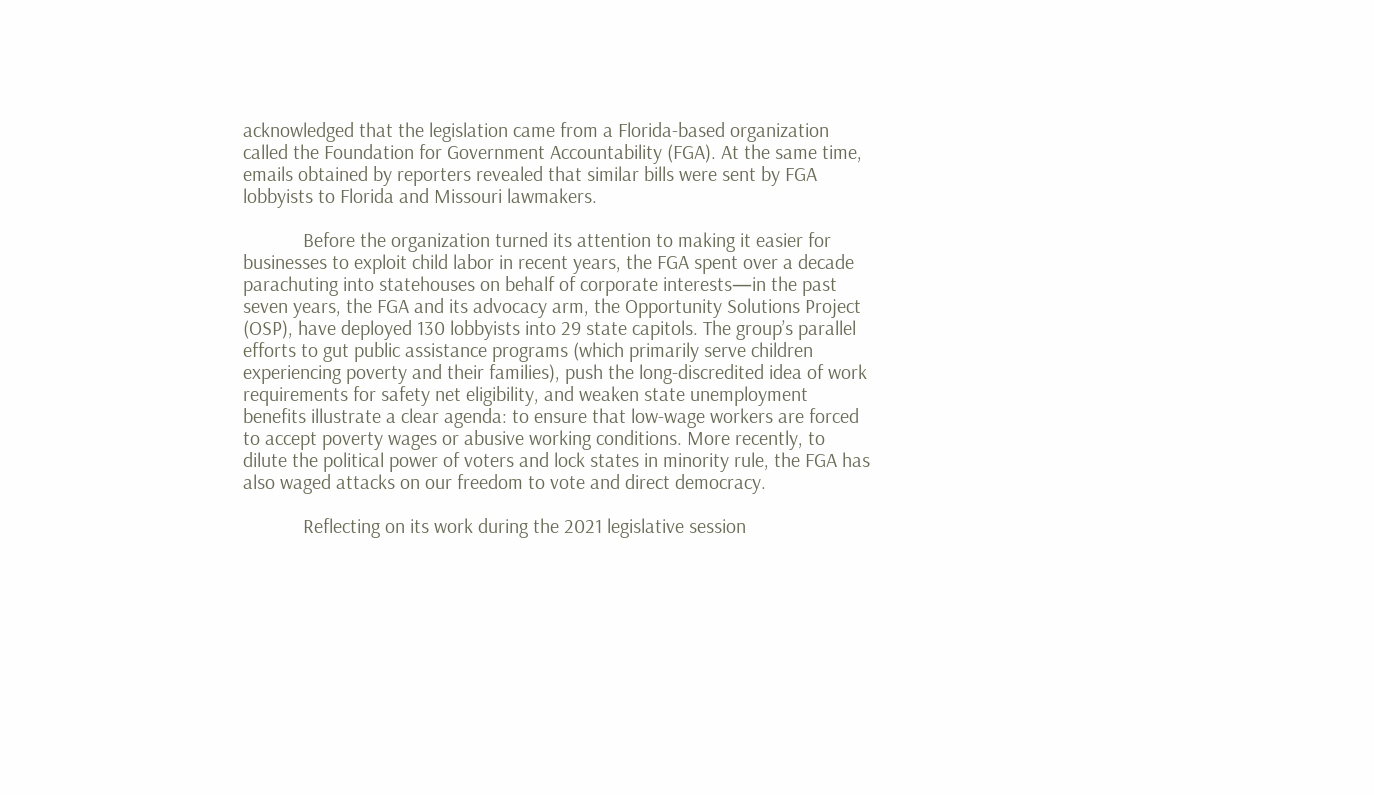acknowledged that the legislation came from a Florida-based organization called the Foundation for Government Accountability (FGA). At the same time, emails obtained by reporters revealed that similar bills were sent by FGA lobbyists to Florida and Missouri lawmakers.

            Before the organization turned its attention to making it easier for businesses to exploit child labor in recent years, the FGA spent over a decade parachuting into statehouses on behalf of corporate interests—in the past seven years, the FGA and its advocacy arm, the Opportunity Solutions Project (OSP), have deployed 130 lobbyists into 29 state capitols. The group’s parallel efforts to gut public assistance programs (which primarily serve children experiencing poverty and their families), push the long-discredited idea of work requirements for safety net eligibility, and weaken state unemployment benefits illustrate a clear agenda: to ensure that low-wage workers are forced to accept poverty wages or abusive working conditions. More recently, to dilute the political power of voters and lock states in minority rule, the FGA has also waged attacks on our freedom to vote and direct democracy.

            Reflecting on its work during the 2021 legislative session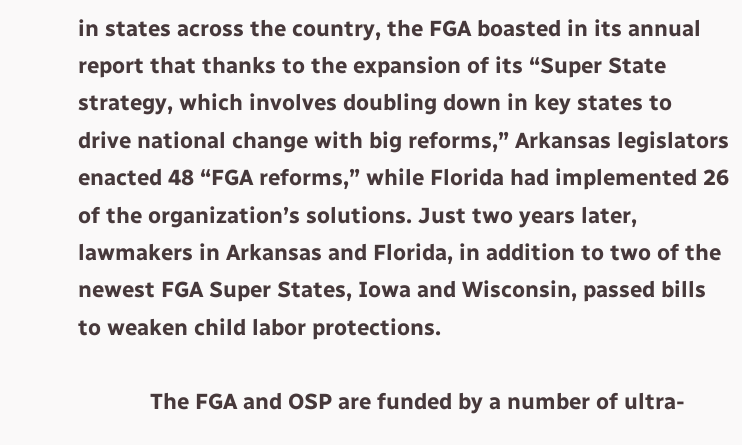in states across the country, the FGA boasted in its annual report that thanks to the expansion of its “Super State strategy, which involves doubling down in key states to drive national change with big reforms,” Arkansas legislators enacted 48 “FGA reforms,” while Florida had implemented 26 of the organization’s solutions. Just two years later, lawmakers in Arkansas and Florida, in addition to two of the newest FGA Super States, Iowa and Wisconsin, passed bills to weaken child labor protections.

            The FGA and OSP are funded by a number of ultra-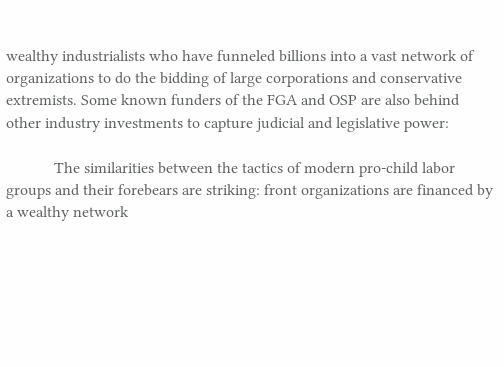wealthy industrialists who have funneled billions into a vast network of organizations to do the bidding of large corporations and conservative extremists. Some known funders of the FGA and OSP are also behind other industry investments to capture judicial and legislative power:

            The similarities between the tactics of modern pro-child labor groups and their forebears are striking: front organizations are financed by a wealthy network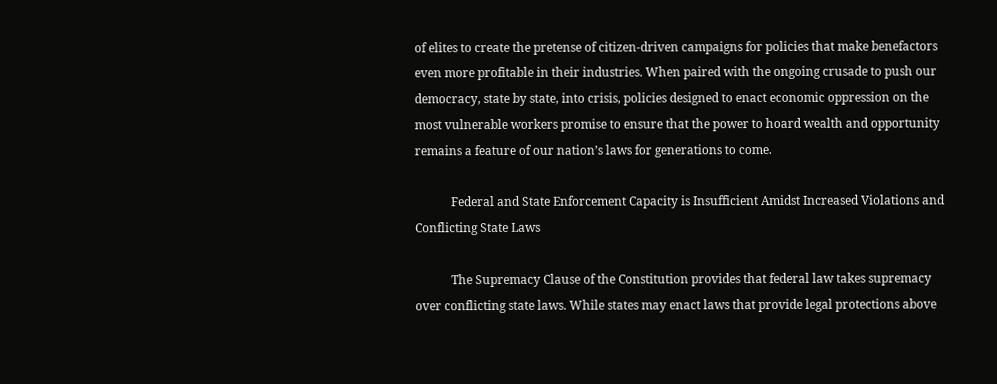of elites to create the pretense of citizen-driven campaigns for policies that make benefactors even more profitable in their industries. When paired with the ongoing crusade to push our democracy, state by state, into crisis, policies designed to enact economic oppression on the most vulnerable workers promise to ensure that the power to hoard wealth and opportunity remains a feature of our nation’s laws for generations to come.

            Federal and State Enforcement Capacity is Insufficient Amidst Increased Violations and Conflicting State Laws

            The Supremacy Clause of the Constitution provides that federal law takes supremacy over conflicting state laws. While states may enact laws that provide legal protections above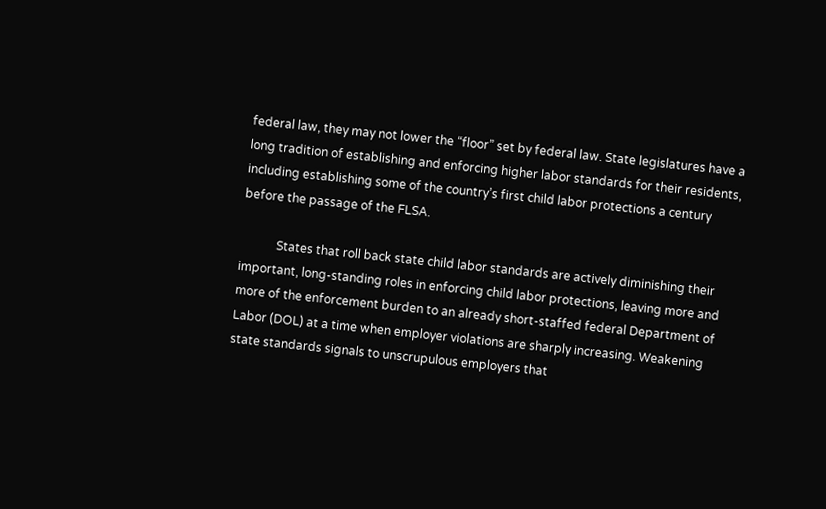federal law, they may not lower the “floor” set by federal law. State legislatures have a long tradition of establishing and enforcing higher labor standards for their residents, including establishing some of the country’s first child labor protections a century before the passage of the FLSA.

            States that roll back state child labor standards are actively diminishing their important, long-standing roles in enforcing child labor protections, leaving more and more of the enforcement burden to an already short-staffed federal Department of Labor (DOL) at a time when employer violations are sharply increasing. Weakening state standards signals to unscrupulous employers that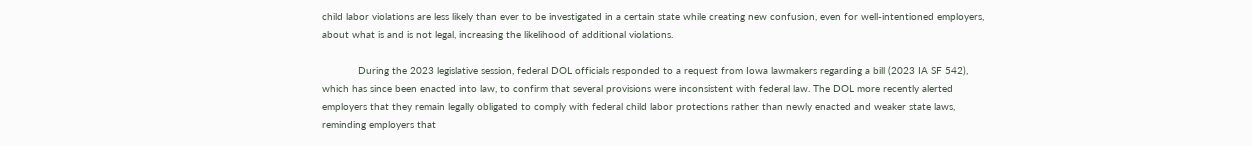child labor violations are less likely than ever to be investigated in a certain state while creating new confusion, even for well-intentioned employers, about what is and is not legal, increasing the likelihood of additional violations.

            During the 2023 legislative session, federal DOL officials responded to a request from Iowa lawmakers regarding a bill (2023 IA SF 542), which has since been enacted into law, to confirm that several provisions were inconsistent with federal law. The DOL more recently alerted employers that they remain legally obligated to comply with federal child labor protections rather than newly enacted and weaker state laws, reminding employers that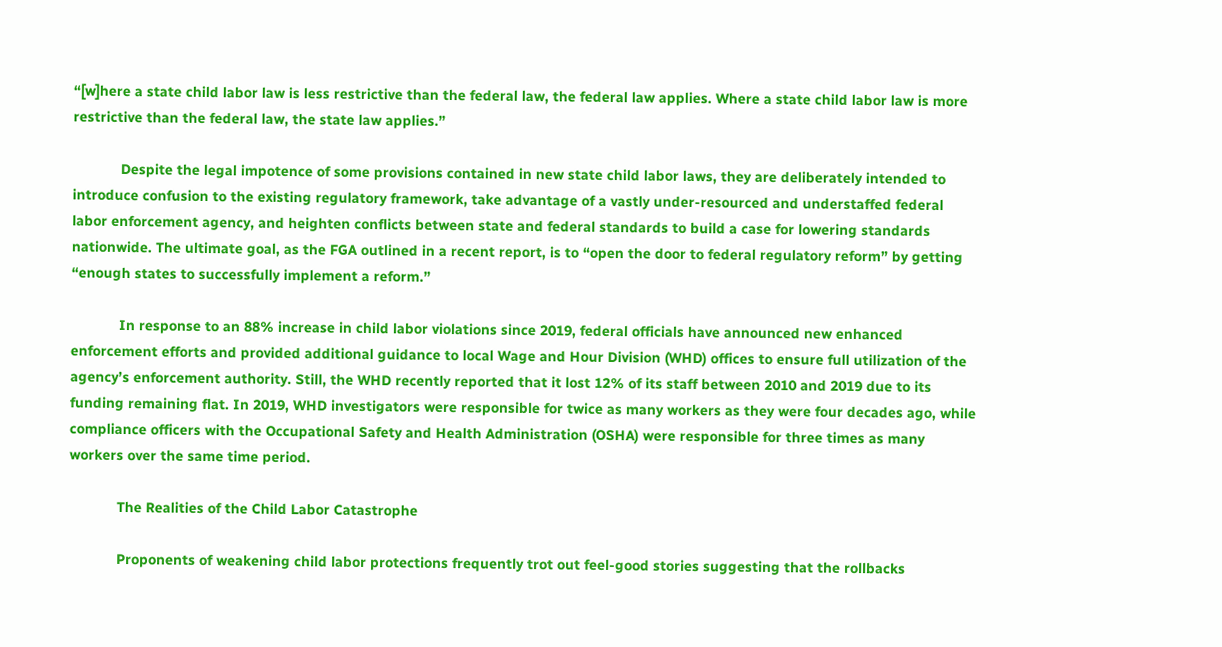“[w]here a state child labor law is less restrictive than the federal law, the federal law applies. Where a state child labor law is more restrictive than the federal law, the state law applies.”

            Despite the legal impotence of some provisions contained in new state child labor laws, they are deliberately intended to introduce confusion to the existing regulatory framework, take advantage of a vastly under-resourced and understaffed federal labor enforcement agency, and heighten conflicts between state and federal standards to build a case for lowering standards nationwide. The ultimate goal, as the FGA outlined in a recent report, is to “open the door to federal regulatory reform” by getting “enough states to successfully implement a reform.”

            In response to an 88% increase in child labor violations since 2019, federal officials have announced new enhanced enforcement efforts and provided additional guidance to local Wage and Hour Division (WHD) offices to ensure full utilization of the agency’s enforcement authority. Still, the WHD recently reported that it lost 12% of its staff between 2010 and 2019 due to its funding remaining flat. In 2019, WHD investigators were responsible for twice as many workers as they were four decades ago, while compliance officers with the Occupational Safety and Health Administration (OSHA) were responsible for three times as many workers over the same time period.

            The Realities of the Child Labor Catastrophe

            Proponents of weakening child labor protections frequently trot out feel-good stories suggesting that the rollbacks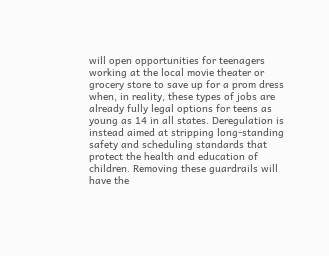will open opportunities for teenagers working at the local movie theater or grocery store to save up for a prom dress when, in reality, these types of jobs are already fully legal options for teens as young as 14 in all states. Deregulation is instead aimed at stripping long-standing safety and scheduling standards that protect the health and education of children. Removing these guardrails will have the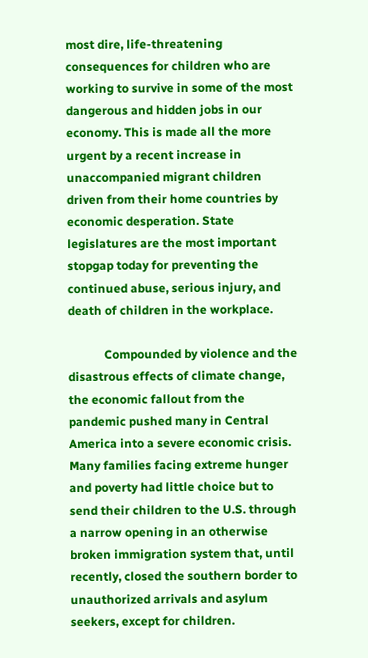most dire, life-threatening consequences for children who are working to survive in some of the most dangerous and hidden jobs in our economy. This is made all the more urgent by a recent increase in unaccompanied migrant children driven from their home countries by economic desperation. State legislatures are the most important stopgap today for preventing the continued abuse, serious injury, and death of children in the workplace.

            Compounded by violence and the disastrous effects of climate change, the economic fallout from the pandemic pushed many in Central America into a severe economic crisis. Many families facing extreme hunger and poverty had little choice but to send their children to the U.S. through a narrow opening in an otherwise broken immigration system that, until recently, closed the southern border to unauthorized arrivals and asylum seekers, except for children.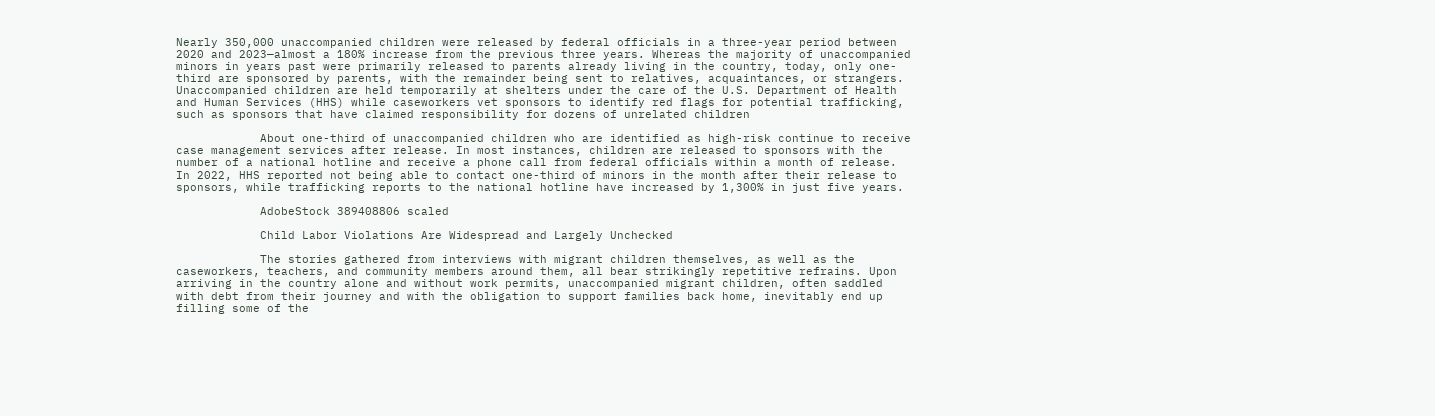Nearly 350,000 unaccompanied children were released by federal officials in a three-year period between 2020 and 2023—almost a 180% increase from the previous three years. Whereas the majority of unaccompanied minors in years past were primarily released to parents already living in the country, today, only one-third are sponsored by parents, with the remainder being sent to relatives, acquaintances, or strangers. Unaccompanied children are held temporarily at shelters under the care of the U.S. Department of Health and Human Services (HHS) while caseworkers vet sponsors to identify red flags for potential trafficking, such as sponsors that have claimed responsibility for dozens of unrelated children

            About one-third of unaccompanied children who are identified as high-risk continue to receive case management services after release. In most instances, children are released to sponsors with the number of a national hotline and receive a phone call from federal officials within a month of release. In 2022, HHS reported not being able to contact one-third of minors in the month after their release to sponsors, while trafficking reports to the national hotline have increased by 1,300% in just five years.

            AdobeStock 389408806 scaled

            Child Labor Violations Are Widespread and Largely Unchecked

            The stories gathered from interviews with migrant children themselves, as well as the caseworkers, teachers, and community members around them, all bear strikingly repetitive refrains. Upon arriving in the country alone and without work permits, unaccompanied migrant children, often saddled with debt from their journey and with the obligation to support families back home, inevitably end up filling some of the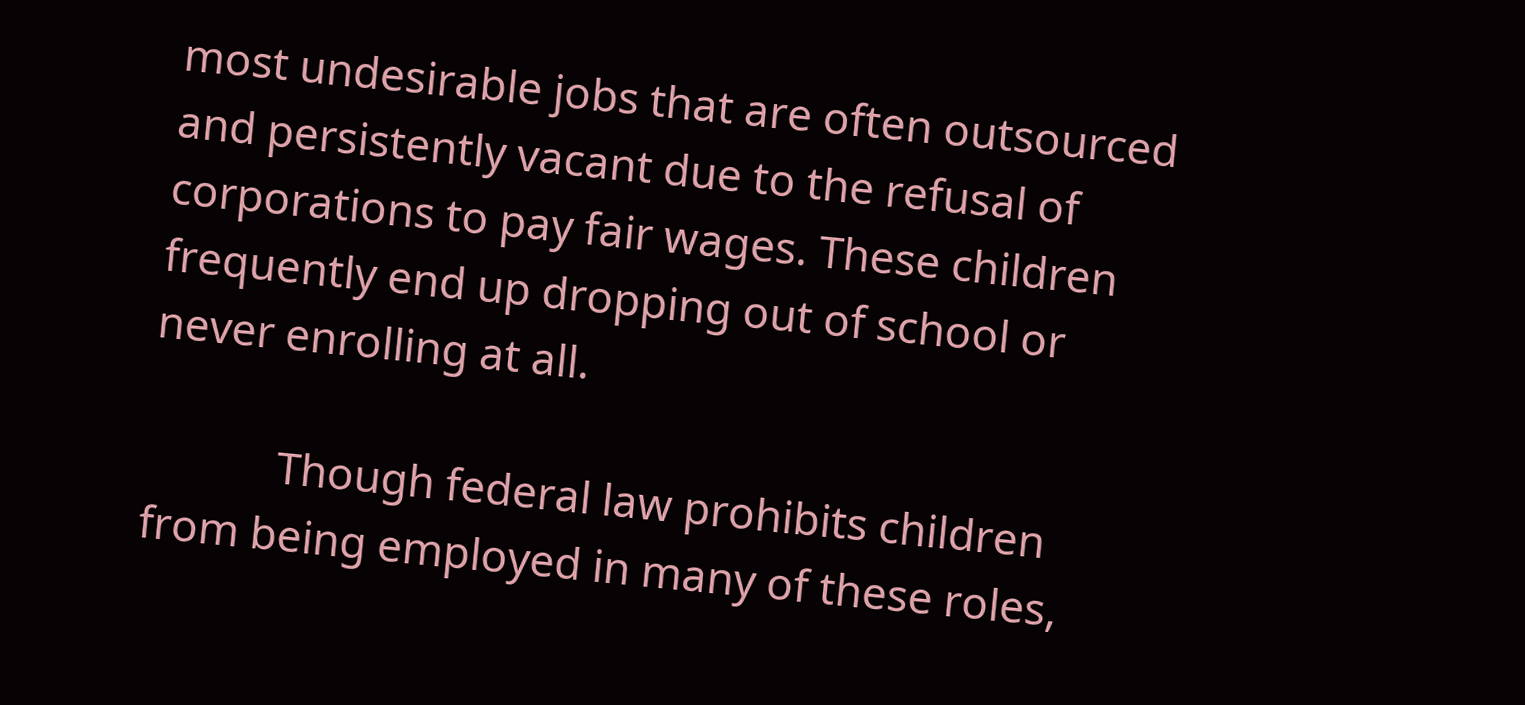most undesirable jobs that are often outsourced and persistently vacant due to the refusal of corporations to pay fair wages. These children frequently end up dropping out of school or never enrolling at all.

            Though federal law prohibits children from being employed in many of these roles,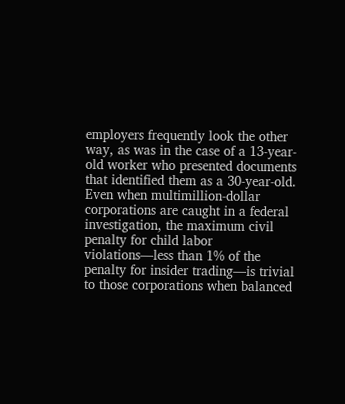employers frequently look the other way, as was in the case of a 13-year-old worker who presented documents that identified them as a 30-year-old. Even when multimillion-dollar corporations are caught in a federal investigation, the maximum civil penalty for child labor violations—less than 1% of the penalty for insider trading—is trivial to those corporations when balanced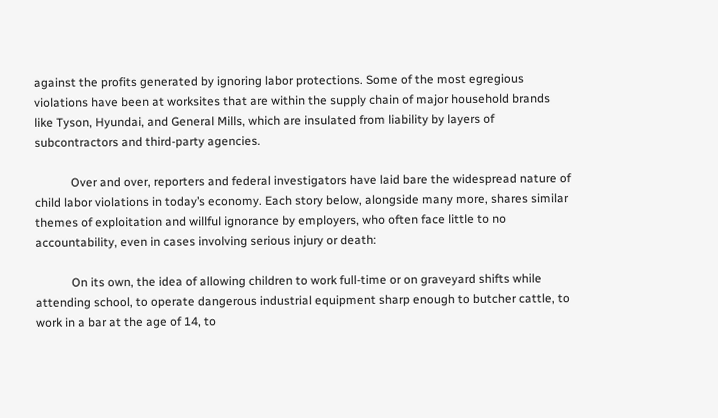against the profits generated by ignoring labor protections. Some of the most egregious violations have been at worksites that are within the supply chain of major household brands like Tyson, Hyundai, and General Mills, which are insulated from liability by layers of subcontractors and third-party agencies.

            Over and over, reporters and federal investigators have laid bare the widespread nature of child labor violations in today’s economy. Each story below, alongside many more, shares similar themes of exploitation and willful ignorance by employers, who often face little to no accountability, even in cases involving serious injury or death:

            On its own, the idea of allowing children to work full-time or on graveyard shifts while attending school, to operate dangerous industrial equipment sharp enough to butcher cattle, to work in a bar at the age of 14, to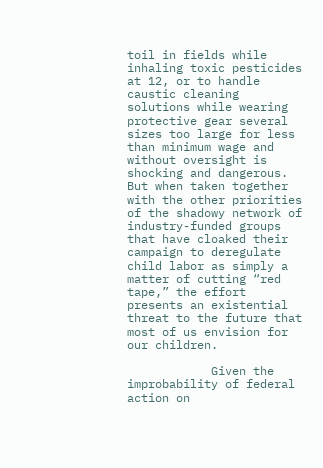toil in fields while inhaling toxic pesticides at 12, or to handle caustic cleaning solutions while wearing protective gear several sizes too large for less than minimum wage and without oversight is shocking and dangerous. But when taken together with the other priorities of the shadowy network of industry-funded groups that have cloaked their campaign to deregulate child labor as simply a matter of cutting “red tape,” the effort presents an existential threat to the future that most of us envision for our children.

            Given the improbability of federal action on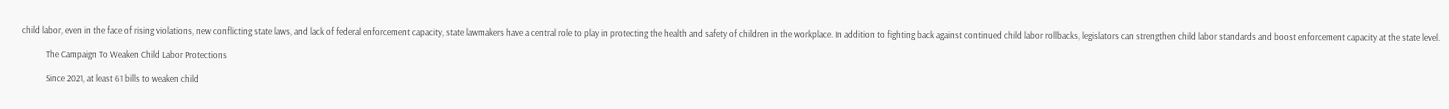child labor, even in the face of rising violations, new conflicting state laws, and lack of federal enforcement capacity, state lawmakers have a central role to play in protecting the health and safety of children in the workplace. In addition to fighting back against continued child labor rollbacks, legislators can strengthen child labor standards and boost enforcement capacity at the state level.

            The Campaign To Weaken Child Labor Protections

            Since 2021, at least 61 bills to weaken child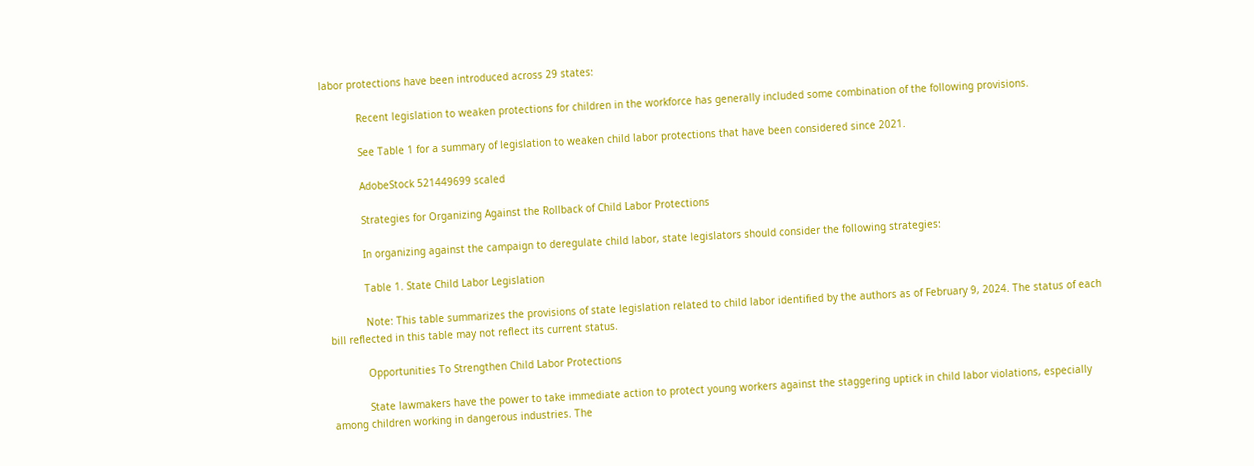labor protections have been introduced across 29 states:

            Recent legislation to weaken protections for children in the workforce has generally included some combination of the following provisions.

            See Table 1 for a summary of legislation to weaken child labor protections that have been considered since 2021.

            AdobeStock 521449699 scaled

            Strategies for Organizing Against the Rollback of Child Labor Protections

            In organizing against the campaign to deregulate child labor, state legislators should consider the following strategies:

            Table 1. State Child Labor Legislation

            Note: This table summarizes the provisions of state legislation related to child labor identified by the authors as of February 9, 2024. The status of each bill reflected in this table may not reflect its current status.

            Opportunities To Strengthen Child Labor Protections

            State lawmakers have the power to take immediate action to protect young workers against the staggering uptick in child labor violations, especially among children working in dangerous industries. The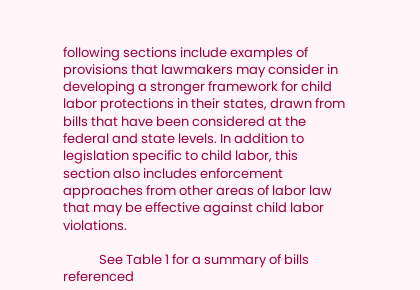following sections include examples of provisions that lawmakers may consider in developing a stronger framework for child labor protections in their states, drawn from bills that have been considered at the federal and state levels. In addition to legislation specific to child labor, this section also includes enforcement approaches from other areas of labor law that may be effective against child labor violations.

            See Table 1 for a summary of bills referenced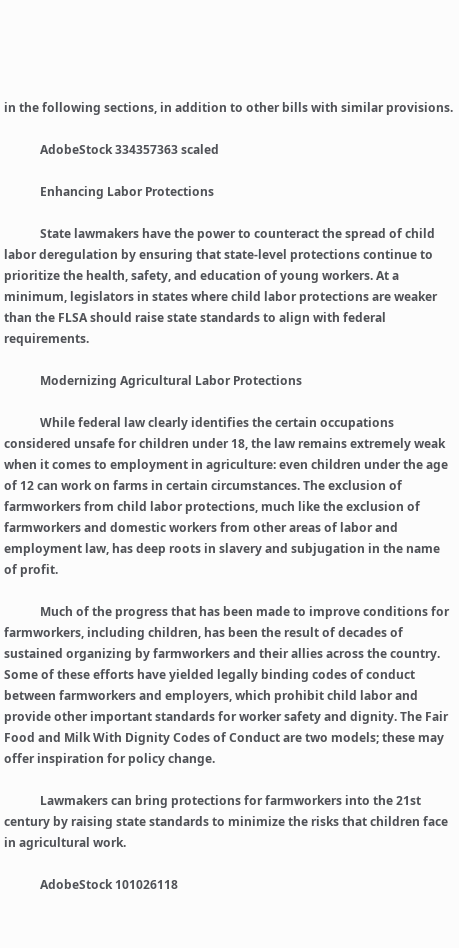in the following sections, in addition to other bills with similar provisions.

            AdobeStock 334357363 scaled

            Enhancing Labor Protections

            State lawmakers have the power to counteract the spread of child labor deregulation by ensuring that state-level protections continue to prioritize the health, safety, and education of young workers. At a minimum, legislators in states where child labor protections are weaker than the FLSA should raise state standards to align with federal requirements.

            Modernizing Agricultural Labor Protections

            While federal law clearly identifies the certain occupations considered unsafe for children under 18, the law remains extremely weak when it comes to employment in agriculture: even children under the age of 12 can work on farms in certain circumstances. The exclusion of farmworkers from child labor protections, much like the exclusion of farmworkers and domestic workers from other areas of labor and employment law, has deep roots in slavery and subjugation in the name of profit.

            Much of the progress that has been made to improve conditions for farmworkers, including children, has been the result of decades of sustained organizing by farmworkers and their allies across the country. Some of these efforts have yielded legally binding codes of conduct between farmworkers and employers, which prohibit child labor and provide other important standards for worker safety and dignity. The Fair Food and Milk With Dignity Codes of Conduct are two models; these may offer inspiration for policy change.

            Lawmakers can bring protections for farmworkers into the 21st century by raising state standards to minimize the risks that children face in agricultural work.

            AdobeStock 101026118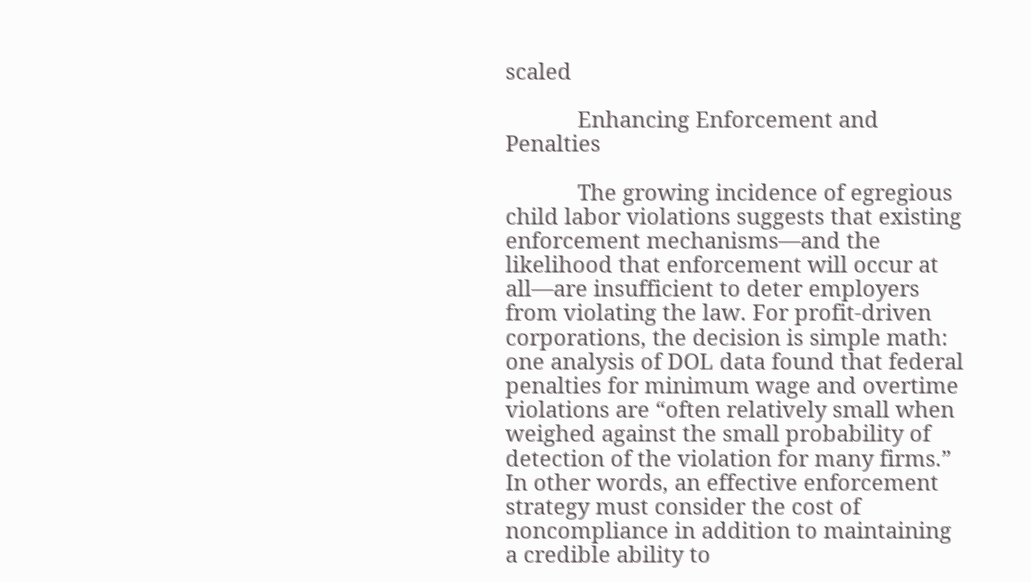scaled

            Enhancing Enforcement and Penalties

            The growing incidence of egregious child labor violations suggests that existing enforcement mechanisms—and the likelihood that enforcement will occur at all—are insufficient to deter employers from violating the law. For profit-driven corporations, the decision is simple math: one analysis of DOL data found that federal penalties for minimum wage and overtime violations are “often relatively small when weighed against the small probability of detection of the violation for many firms.” In other words, an effective enforcement strategy must consider the cost of noncompliance in addition to maintaining a credible ability to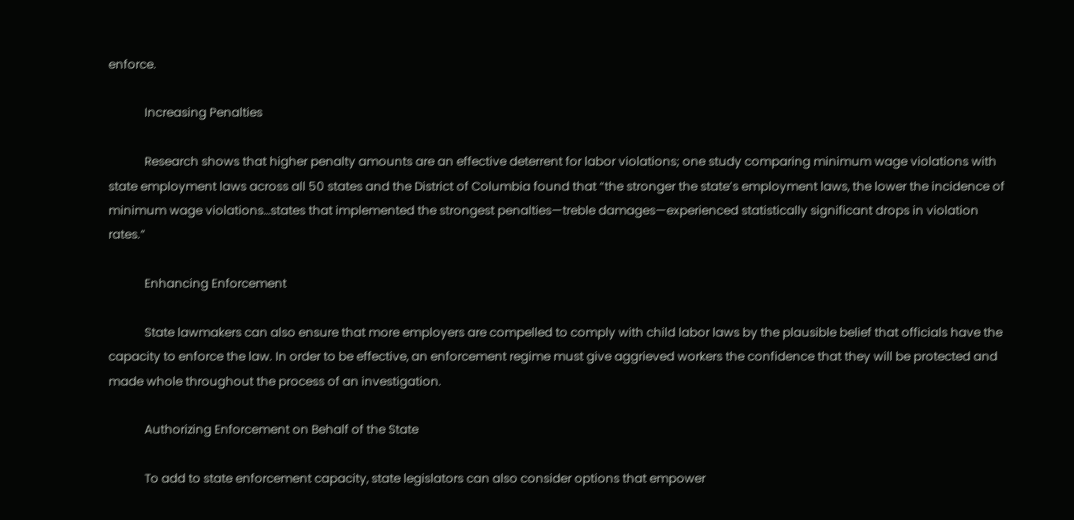enforce.

            Increasing Penalties

            Research shows that higher penalty amounts are an effective deterrent for labor violations; one study comparing minimum wage violations with state employment laws across all 50 states and the District of Columbia found that “the stronger the state’s employment laws, the lower the incidence of minimum wage violations…states that implemented the strongest penalties—treble damages—experienced statistically significant drops in violation rates.”

            Enhancing Enforcement

            State lawmakers can also ensure that more employers are compelled to comply with child labor laws by the plausible belief that officials have the capacity to enforce the law. In order to be effective, an enforcement regime must give aggrieved workers the confidence that they will be protected and made whole throughout the process of an investigation.

            Authorizing Enforcement on Behalf of the State

            To add to state enforcement capacity, state legislators can also consider options that empower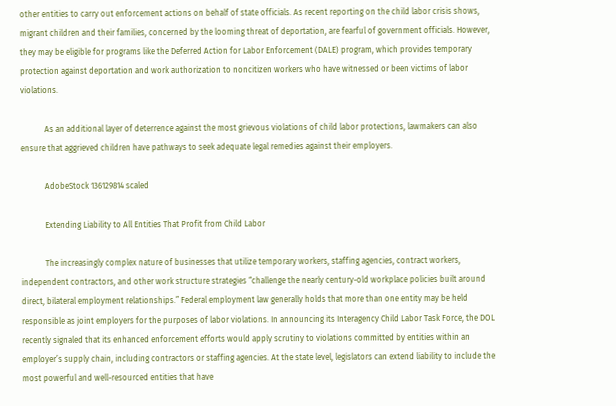other entities to carry out enforcement actions on behalf of state officials. As recent reporting on the child labor crisis shows, migrant children and their families, concerned by the looming threat of deportation, are fearful of government officials. However, they may be eligible for programs like the Deferred Action for Labor Enforcement (DALE) program, which provides temporary protection against deportation and work authorization to noncitizen workers who have witnessed or been victims of labor violations.

            As an additional layer of deterrence against the most grievous violations of child labor protections, lawmakers can also ensure that aggrieved children have pathways to seek adequate legal remedies against their employers.

            AdobeStock 136129814 scaled

            Extending Liability to All Entities That Profit from Child Labor

            The increasingly complex nature of businesses that utilize temporary workers, staffing agencies, contract workers, independent contractors, and other work structure strategies “challenge the nearly century-old workplace policies built around direct, bilateral employment relationships.” Federal employment law generally holds that more than one entity may be held responsible as joint employers for the purposes of labor violations. In announcing its Interagency Child Labor Task Force, the DOL recently signaled that its enhanced enforcement efforts would apply scrutiny to violations committed by entities within an employer’s supply chain, including contractors or staffing agencies. At the state level, legislators can extend liability to include the most powerful and well-resourced entities that have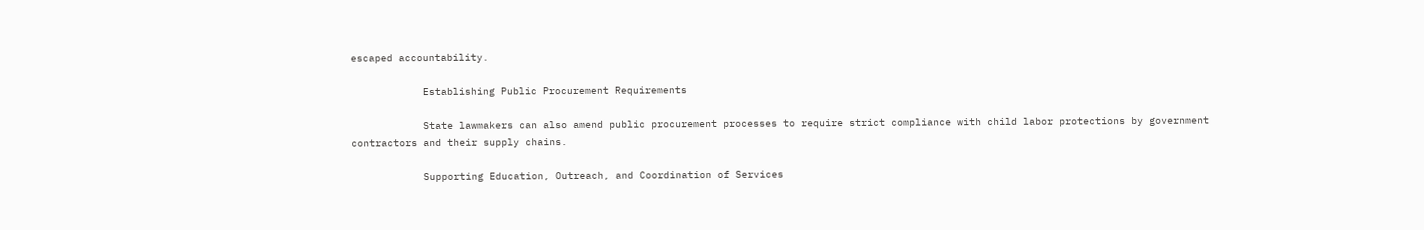escaped accountability.

            Establishing Public Procurement Requirements

            State lawmakers can also amend public procurement processes to require strict compliance with child labor protections by government contractors and their supply chains.

            Supporting Education, Outreach, and Coordination of Services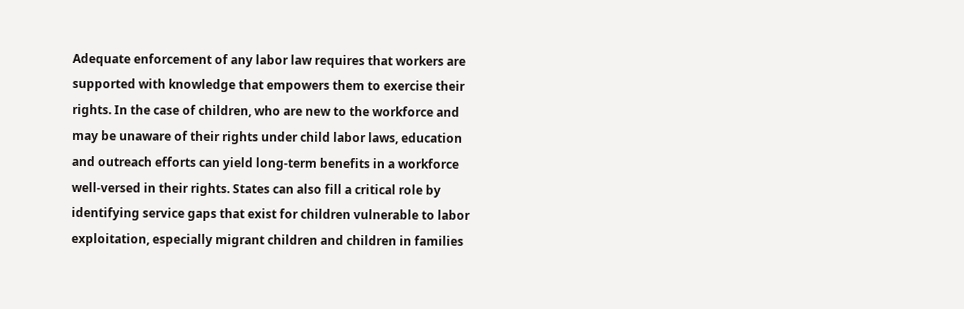Adequate enforcement of any labor law requires that workers are supported with knowledge that empowers them to exercise their rights. In the case of children, who are new to the workforce and may be unaware of their rights under child labor laws, education and outreach efforts can yield long-term benefits in a workforce well-versed in their rights. States can also fill a critical role by identifying service gaps that exist for children vulnerable to labor exploitation, especially migrant children and children in families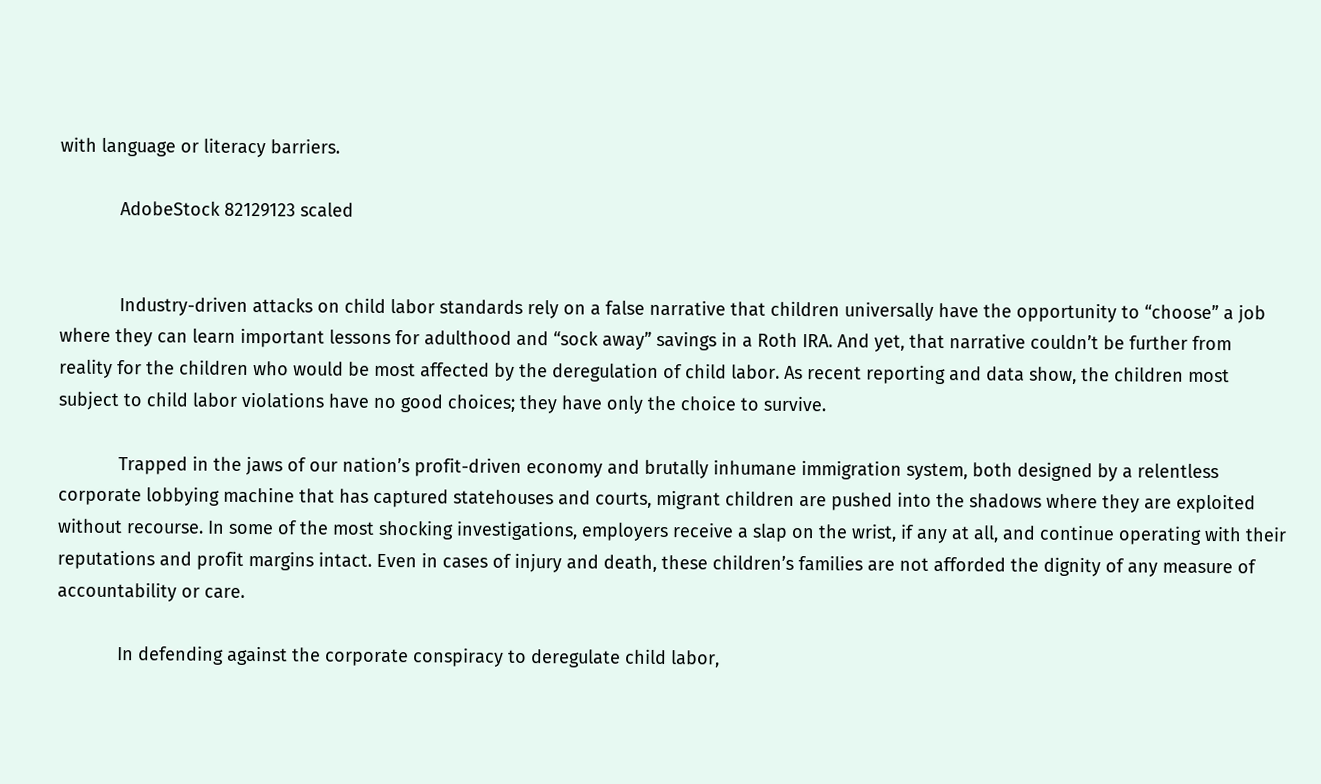with language or literacy barriers.

            AdobeStock 82129123 scaled


            Industry-driven attacks on child labor standards rely on a false narrative that children universally have the opportunity to “choose” a job where they can learn important lessons for adulthood and “sock away” savings in a Roth IRA. And yet, that narrative couldn’t be further from reality for the children who would be most affected by the deregulation of child labor. As recent reporting and data show, the children most subject to child labor violations have no good choices; they have only the choice to survive.

            Trapped in the jaws of our nation’s profit-driven economy and brutally inhumane immigration system, both designed by a relentless corporate lobbying machine that has captured statehouses and courts, migrant children are pushed into the shadows where they are exploited without recourse. In some of the most shocking investigations, employers receive a slap on the wrist, if any at all, and continue operating with their reputations and profit margins intact. Even in cases of injury and death, these children’s families are not afforded the dignity of any measure of accountability or care.

            In defending against the corporate conspiracy to deregulate child labor,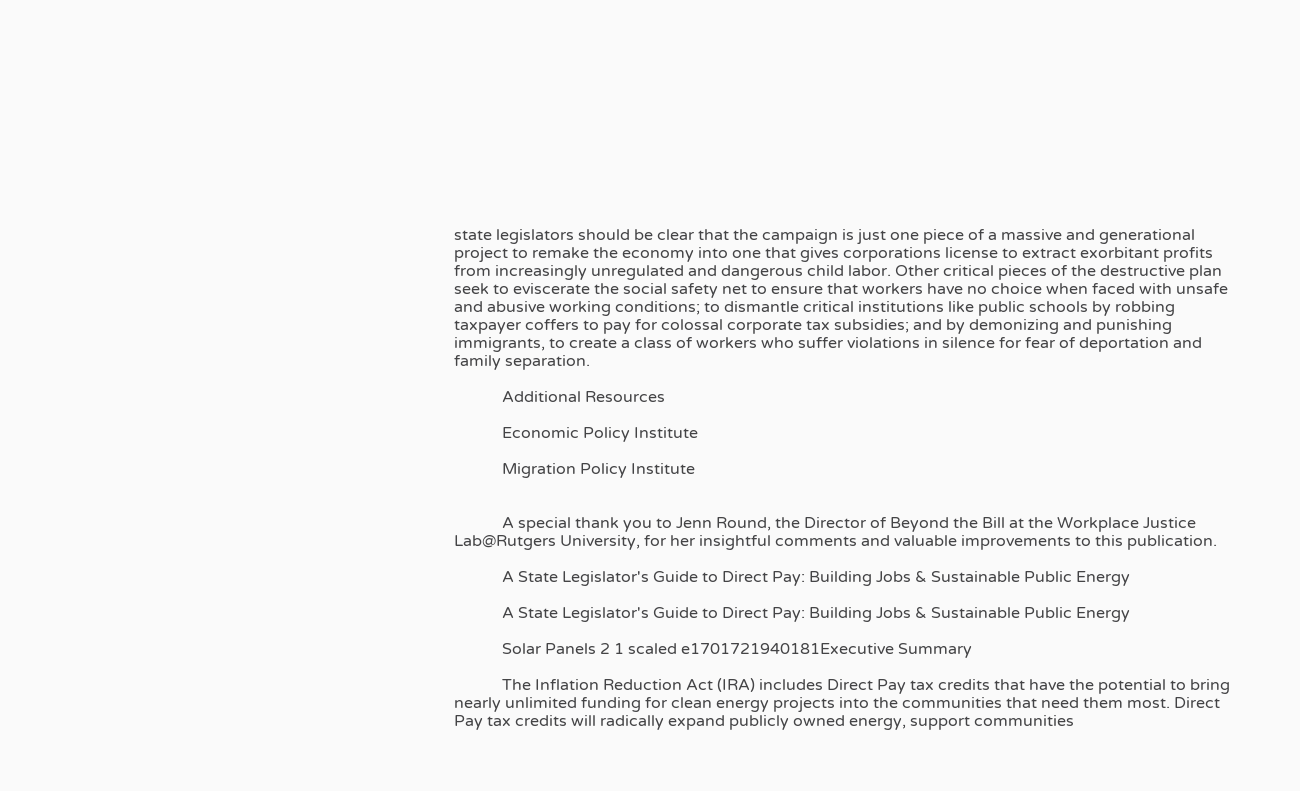state legislators should be clear that the campaign is just one piece of a massive and generational project to remake the economy into one that gives corporations license to extract exorbitant profits from increasingly unregulated and dangerous child labor. Other critical pieces of the destructive plan seek to eviscerate the social safety net to ensure that workers have no choice when faced with unsafe and abusive working conditions; to dismantle critical institutions like public schools by robbing taxpayer coffers to pay for colossal corporate tax subsidies; and by demonizing and punishing immigrants, to create a class of workers who suffer violations in silence for fear of deportation and family separation.

            Additional Resources

            Economic Policy Institute

            Migration Policy Institute


            A special thank you to Jenn Round, the Director of Beyond the Bill at the Workplace Justice Lab@Rutgers University, for her insightful comments and valuable improvements to this publication.

            A State Legislator's Guide to Direct Pay: Building Jobs & Sustainable Public Energy

            A State Legislator's Guide to Direct Pay: Building Jobs & Sustainable Public Energy

            Solar Panels 2 1 scaled e1701721940181Executive Summary

            The Inflation Reduction Act (IRA) includes Direct Pay tax credits that have the potential to bring nearly unlimited funding for clean energy projects into the communities that need them most. Direct Pay tax credits will radically expand publicly owned energy, support communities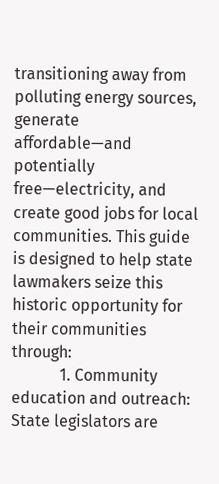transitioning away from polluting energy sources, generate affordable—and potentially free—electricity, and create good jobs for local communities. This guide is designed to help state lawmakers seize this historic opportunity for their communities through:
            1. Community education and outreach: State legislators are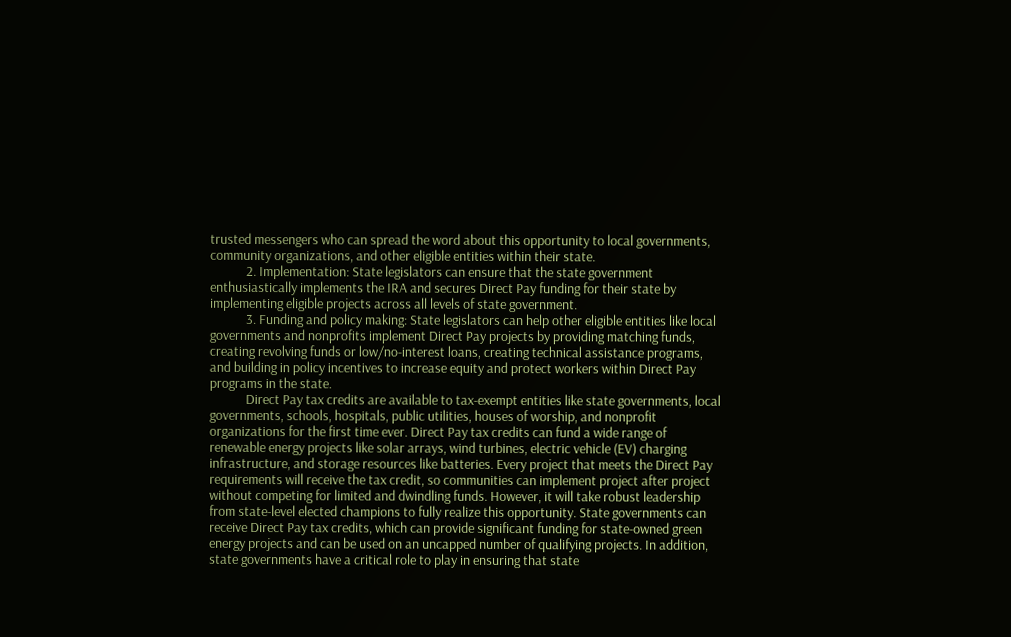trusted messengers who can spread the word about this opportunity to local governments, community organizations, and other eligible entities within their state.
            2. Implementation: State legislators can ensure that the state government enthusiastically implements the IRA and secures Direct Pay funding for their state by implementing eligible projects across all levels of state government.
            3. Funding and policy making: State legislators can help other eligible entities like local governments and nonprofits implement Direct Pay projects by providing matching funds, creating revolving funds or low/no-interest loans, creating technical assistance programs, and building in policy incentives to increase equity and protect workers within Direct Pay programs in the state.
            Direct Pay tax credits are available to tax-exempt entities like state governments, local governments, schools, hospitals, public utilities, houses of worship, and nonprofit organizations for the first time ever. Direct Pay tax credits can fund a wide range of renewable energy projects like solar arrays, wind turbines, electric vehicle (EV) charging infrastructure, and storage resources like batteries. Every project that meets the Direct Pay requirements will receive the tax credit, so communities can implement project after project without competing for limited and dwindling funds. However, it will take robust leadership from state-level elected champions to fully realize this opportunity. State governments can receive Direct Pay tax credits, which can provide significant funding for state-owned green energy projects and can be used on an uncapped number of qualifying projects. In addition, state governments have a critical role to play in ensuring that state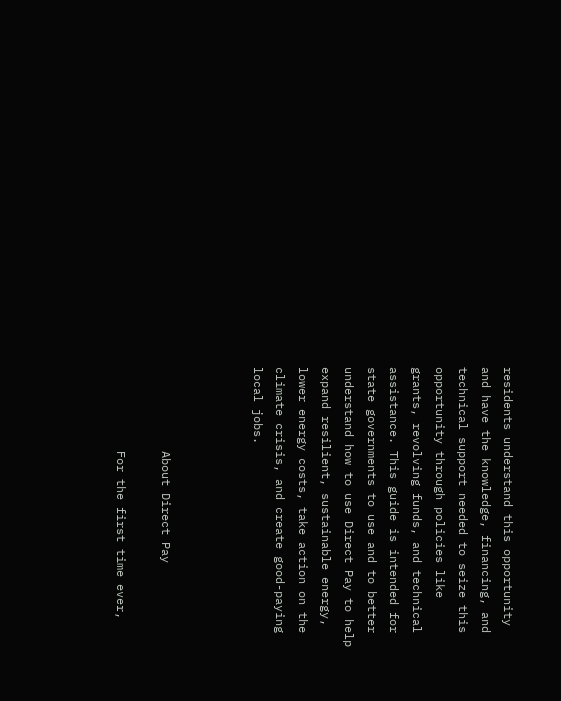residents understand this opportunity and have the knowledge, financing, and technical support needed to seize this opportunity through policies like grants, revolving funds, and technical assistance. This guide is intended for state governments to use and to better understand how to use Direct Pay to help expand resilient, sustainable energy, lower energy costs, take action on the climate crisis, and create good-paying local jobs.



            About Direct Pay

            For the first time ever,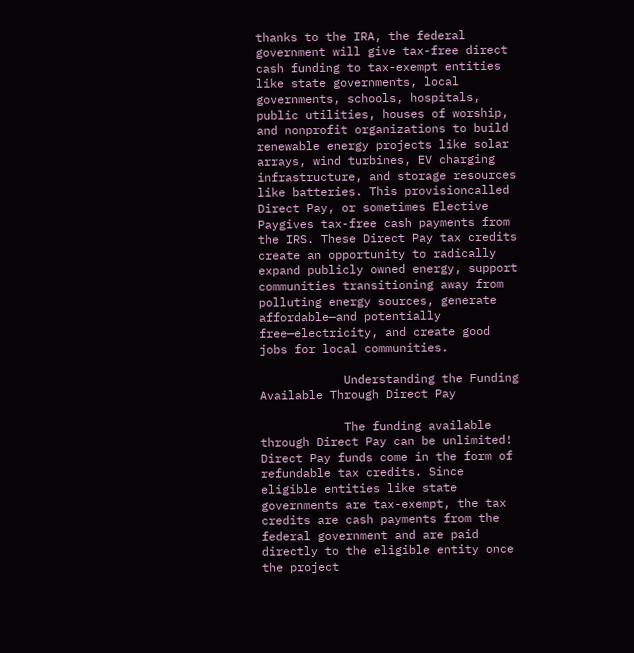thanks to the IRA, the federal government will give tax-free direct cash funding to tax-exempt entities like state governments, local governments, schools, hospitals, public utilities, houses of worship, and nonprofit organizations to build renewable energy projects like solar arrays, wind turbines, EV charging infrastructure, and storage resources like batteries. This provisioncalled Direct Pay, or sometimes Elective Paygives tax-free cash payments from the IRS. These Direct Pay tax credits create an opportunity to radically expand publicly owned energy, support communities transitioning away from polluting energy sources, generate affordable—and potentially free—electricity, and create good jobs for local communities.

            Understanding the Funding Available Through Direct Pay

            The funding available through Direct Pay can be unlimited! Direct Pay funds come in the form of refundable tax credits. Since eligible entities like state governments are tax-exempt, the tax credits are cash payments from the federal government and are paid directly to the eligible entity once the project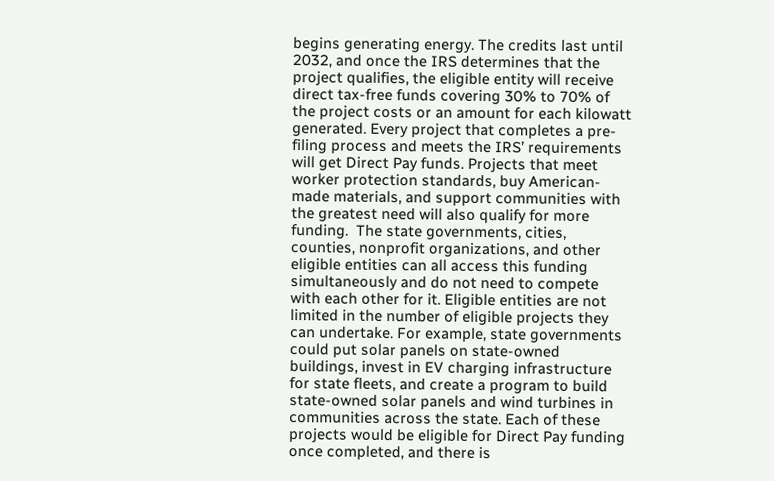begins generating energy. The credits last until 2032, and once the IRS determines that the project qualifies, the eligible entity will receive direct tax-free funds covering 30% to 70% of the project costs or an amount for each kilowatt generated. Every project that completes a pre-filing process and meets the IRS’ requirements will get Direct Pay funds. Projects that meet worker protection standards, buy American-made materials, and support communities with the greatest need will also qualify for more funding.  The state governments, cities, counties, nonprofit organizations, and other eligible entities can all access this funding simultaneously and do not need to compete with each other for it. Eligible entities are not limited in the number of eligible projects they can undertake. For example, state governments could put solar panels on state-owned buildings, invest in EV charging infrastructure for state fleets, and create a program to build state-owned solar panels and wind turbines in communities across the state. Each of these projects would be eligible for Direct Pay funding once completed, and there is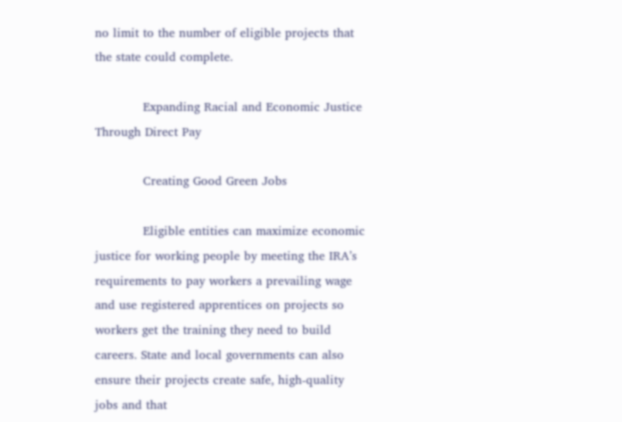no limit to the number of eligible projects that the state could complete.

            Expanding Racial and Economic Justice Through Direct Pay

            Creating Good Green Jobs

            Eligible entities can maximize economic justice for working people by meeting the IRA’s requirements to pay workers a prevailing wage and use registered apprentices on projects so workers get the training they need to build careers. State and local governments can also ensure their projects create safe, high-quality jobs and that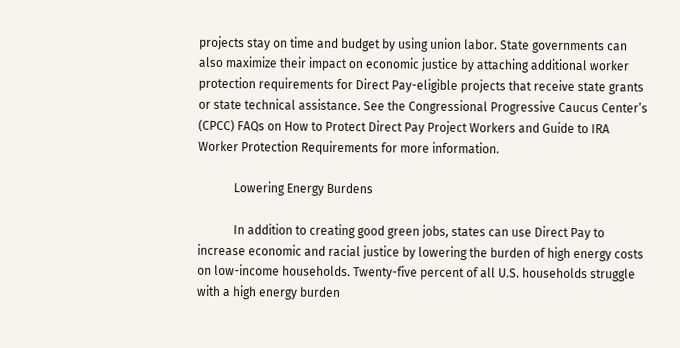projects stay on time and budget by using union labor. State governments can also maximize their impact on economic justice by attaching additional worker protection requirements for Direct Pay-eligible projects that receive state grants or state technical assistance. See the Congressional Progressive Caucus Center’s (CPCC) FAQs on How to Protect Direct Pay Project Workers and Guide to IRA Worker Protection Requirements for more information.

            Lowering Energy Burdens

            In addition to creating good green jobs, states can use Direct Pay to increase economic and racial justice by lowering the burden of high energy costs on low-income households. Twenty-five percent of all U.S. households struggle with a high energy burden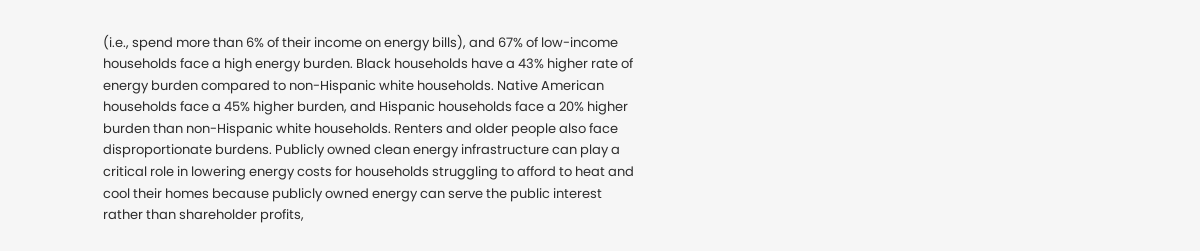(i.e., spend more than 6% of their income on energy bills), and 67% of low-income households face a high energy burden. Black households have a 43% higher rate of energy burden compared to non-Hispanic white households. Native American households face a 45% higher burden, and Hispanic households face a 20% higher burden than non-Hispanic white households. Renters and older people also face disproportionate burdens. Publicly owned clean energy infrastructure can play a critical role in lowering energy costs for households struggling to afford to heat and cool their homes because publicly owned energy can serve the public interest rather than shareholder profits,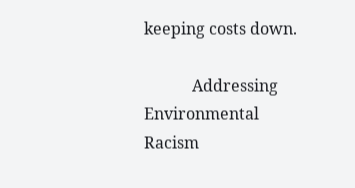keeping costs down.

            Addressing Environmental Racism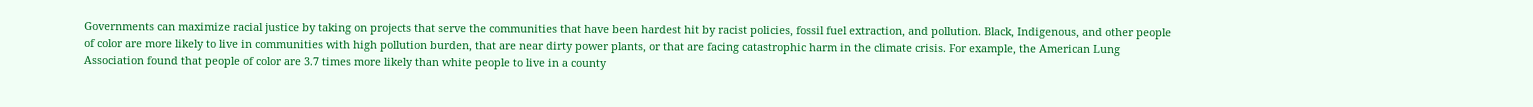Governments can maximize racial justice by taking on projects that serve the communities that have been hardest hit by racist policies, fossil fuel extraction, and pollution. Black, Indigenous, and other people of color are more likely to live in communities with high pollution burden, that are near dirty power plants, or that are facing catastrophic harm in the climate crisis. For example, the American Lung Association found that people of color are 3.7 times more likely than white people to live in a county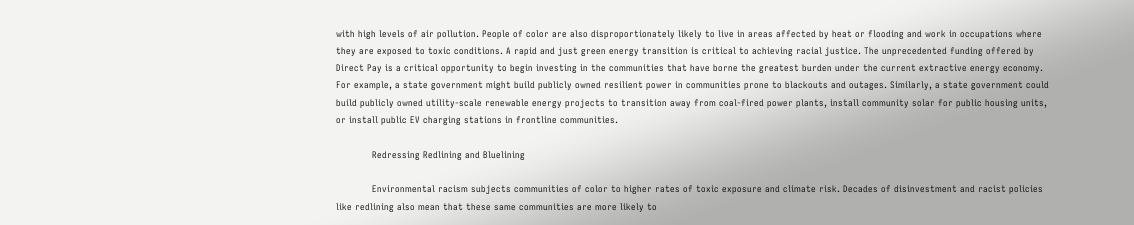with high levels of air pollution. People of color are also disproportionately likely to live in areas affected by heat or flooding and work in occupations where they are exposed to toxic conditions. A rapid and just green energy transition is critical to achieving racial justice. The unprecedented funding offered by Direct Pay is a critical opportunity to begin investing in the communities that have borne the greatest burden under the current extractive energy economy. For example, a state government might build publicly owned resilient power in communities prone to blackouts and outages. Similarly, a state government could build publicly owned utility-scale renewable energy projects to transition away from coal-fired power plants, install community solar for public housing units, or install public EV charging stations in frontline communities.

            Redressing Redlining and Bluelining

            Environmental racism subjects communities of color to higher rates of toxic exposure and climate risk. Decades of disinvestment and racist policies like redlining also mean that these same communities are more likely to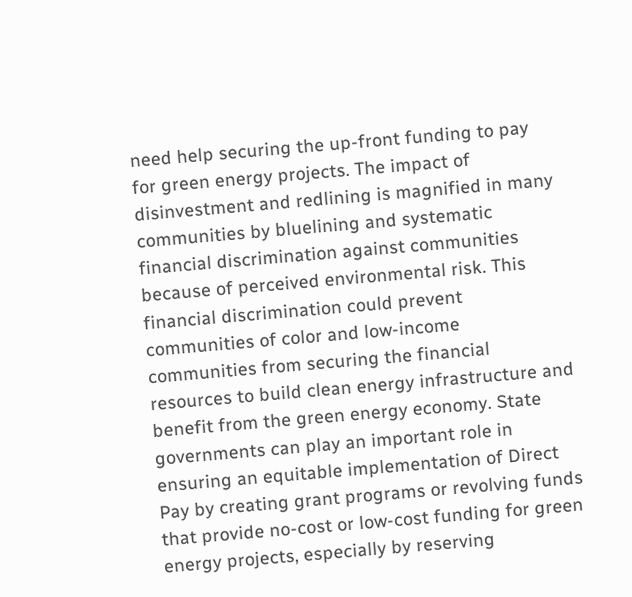need help securing the up-front funding to pay for green energy projects. The impact of disinvestment and redlining is magnified in many communities by bluelining and systematic financial discrimination against communities because of perceived environmental risk. This financial discrimination could prevent communities of color and low-income communities from securing the financial resources to build clean energy infrastructure and benefit from the green energy economy. State governments can play an important role in ensuring an equitable implementation of Direct Pay by creating grant programs or revolving funds that provide no-cost or low-cost funding for green energy projects, especially by reserving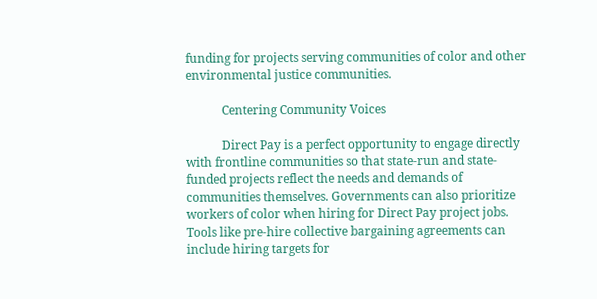funding for projects serving communities of color and other environmental justice communities.

            Centering Community Voices

            Direct Pay is a perfect opportunity to engage directly with frontline communities so that state-run and state-funded projects reflect the needs and demands of communities themselves. Governments can also prioritize workers of color when hiring for Direct Pay project jobs. Tools like pre-hire collective bargaining agreements can include hiring targets for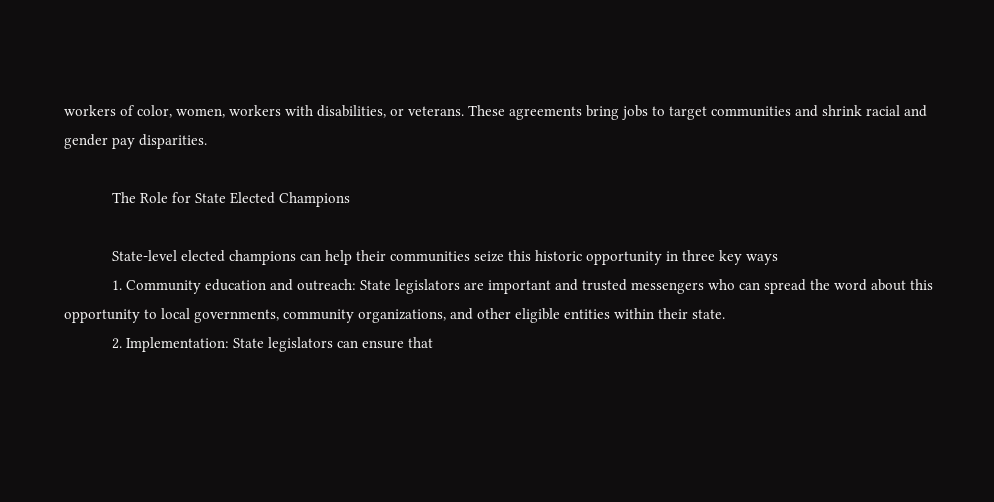workers of color, women, workers with disabilities, or veterans. These agreements bring jobs to target communities and shrink racial and gender pay disparities.

            The Role for State Elected Champions

            State-level elected champions can help their communities seize this historic opportunity in three key ways
            1. Community education and outreach: State legislators are important and trusted messengers who can spread the word about this opportunity to local governments, community organizations, and other eligible entities within their state.
            2. Implementation: State legislators can ensure that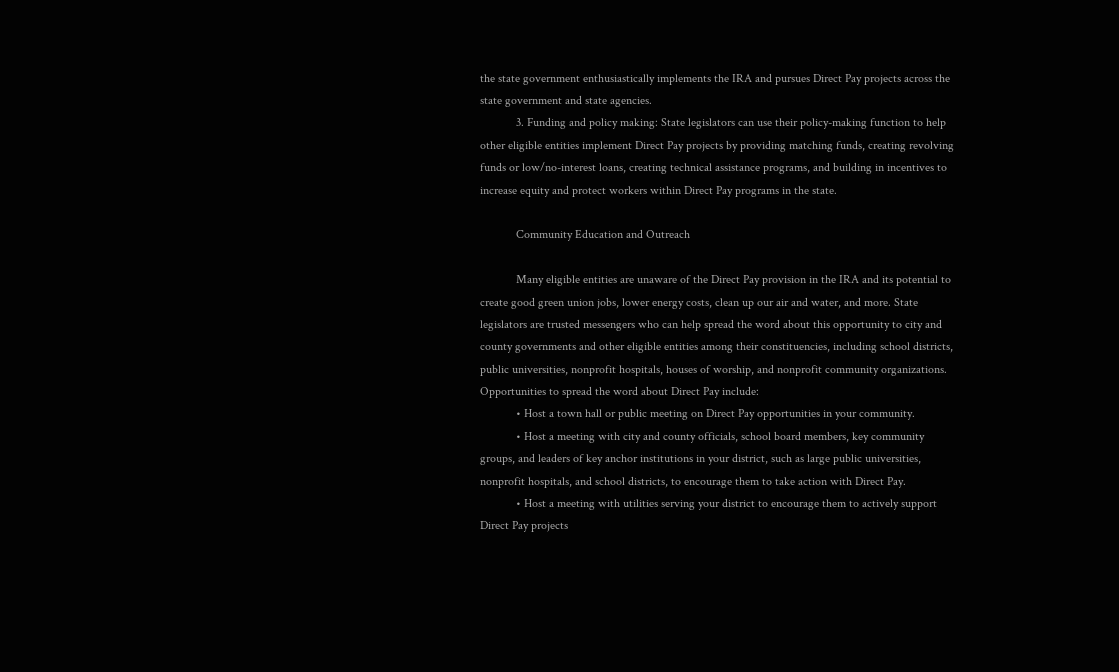the state government enthusiastically implements the IRA and pursues Direct Pay projects across the state government and state agencies.
            3. Funding and policy making: State legislators can use their policy-making function to help other eligible entities implement Direct Pay projects by providing matching funds, creating revolving funds or low/no-interest loans, creating technical assistance programs, and building in incentives to increase equity and protect workers within Direct Pay programs in the state.

            Community Education and Outreach

            Many eligible entities are unaware of the Direct Pay provision in the IRA and its potential to create good green union jobs, lower energy costs, clean up our air and water, and more. State legislators are trusted messengers who can help spread the word about this opportunity to city and county governments and other eligible entities among their constituencies, including school districts, public universities, nonprofit hospitals, houses of worship, and nonprofit community organizations. Opportunities to spread the word about Direct Pay include:
            • Host a town hall or public meeting on Direct Pay opportunities in your community.
            • Host a meeting with city and county officials, school board members, key community groups, and leaders of key anchor institutions in your district, such as large public universities, nonprofit hospitals, and school districts, to encourage them to take action with Direct Pay.
            • Host a meeting with utilities serving your district to encourage them to actively support Direct Pay projects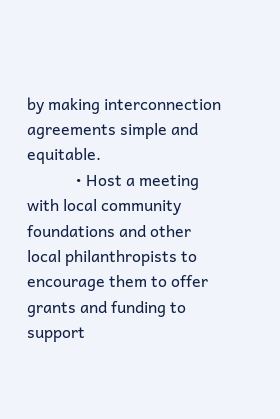by making interconnection agreements simple and equitable.
            • Host a meeting with local community foundations and other local philanthropists to encourage them to offer grants and funding to support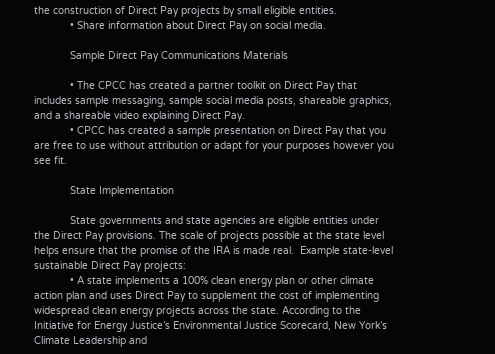the construction of Direct Pay projects by small eligible entities.
            • Share information about Direct Pay on social media.

            Sample Direct Pay Communications Materials

            • The CPCC has created a partner toolkit on Direct Pay that includes sample messaging, sample social media posts, shareable graphics, and a shareable video explaining Direct Pay.
            • CPCC has created a sample presentation on Direct Pay that you are free to use without attribution or adapt for your purposes however you see fit.

            State Implementation

            State governments and state agencies are eligible entities under the Direct Pay provisions. The scale of projects possible at the state level helps ensure that the promise of the IRA is made real.  Example state-level sustainable Direct Pay projects:
            • A state implements a 100% clean energy plan or other climate action plan and uses Direct Pay to supplement the cost of implementing widespread clean energy projects across the state. According to the Initiative for Energy Justice’s Environmental Justice Scorecard, New York’s Climate Leadership and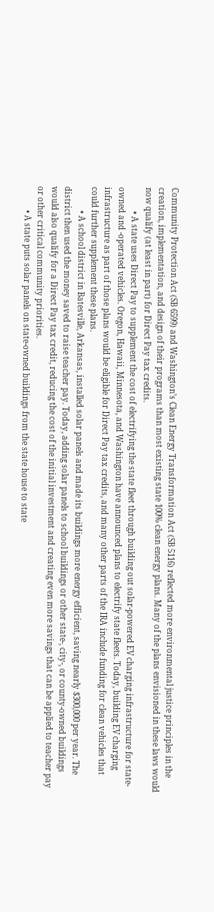Community Protection Act (SB 6599) and Washington’s Clean Energy Transformation Act (SB 5116) reflected more environmental justice principles in the creation, implementation, and design of their programs than most existing state 100% clean energy plans. Many of the plans envisioned in these laws would now qualify (at least in part) for Direct Pay tax credits.
            • A state uses Direct Pay to supplement the cost of electrifying the state fleet through building out solar-powered EV charging infrastructure for state-owned and -operated vehicles. Oregon, Hawaii, Minnesota, and Washington have announced plans to electrify state fleets. Today, building EV charging infrastructure as part of those plans would be eligible for Direct Pay tax credits, and many other parts of the IRA include funding for clean vehicles that could further supplement these plans.
            • A school district in Batesville, Arkansas, installed solar panels and made its buildings more energy efficient, saving nearly $300,000 per year. The district then used the money saved to raise teacher pay. Today, adding solar panels to school buildings or other state-, city-, or county-owned buildings would also qualify for a Direct Pay tax credit, reducing the cost of the initial investment and creating even more savings that can be applied to teacher pay or other critical community priorities.
            • A state puts solar panels on state-owned buildings from the state house to state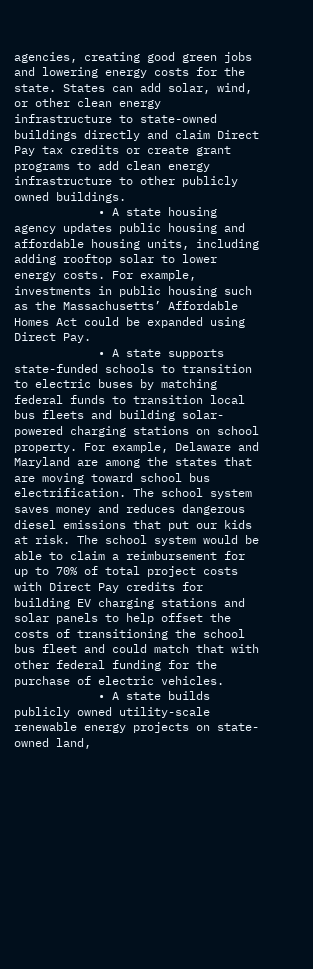agencies, creating good green jobs and lowering energy costs for the state. States can add solar, wind, or other clean energy infrastructure to state-owned buildings directly and claim Direct Pay tax credits or create grant programs to add clean energy infrastructure to other publicly owned buildings.
            • A state housing agency updates public housing and affordable housing units, including adding rooftop solar to lower energy costs. For example, investments in public housing such as the Massachusetts’ Affordable Homes Act could be expanded using Direct Pay.
            • A state supports state-funded schools to transition to electric buses by matching federal funds to transition local bus fleets and building solar-powered charging stations on school property. For example, Delaware and Maryland are among the states that are moving toward school bus electrification. The school system saves money and reduces dangerous diesel emissions that put our kids at risk. The school system would be able to claim a reimbursement for up to 70% of total project costs with Direct Pay credits for building EV charging stations and solar panels to help offset the costs of transitioning the school bus fleet and could match that with other federal funding for the purchase of electric vehicles.
            • A state builds publicly owned utility-scale renewable energy projects on state-owned land,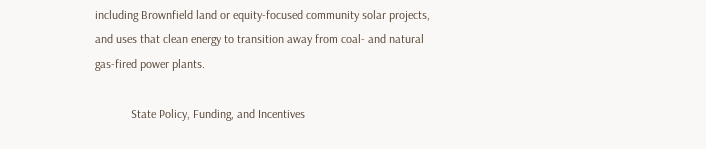including Brownfield land or equity-focused community solar projects, and uses that clean energy to transition away from coal- and natural gas-fired power plants.

            State Policy, Funding, and Incentives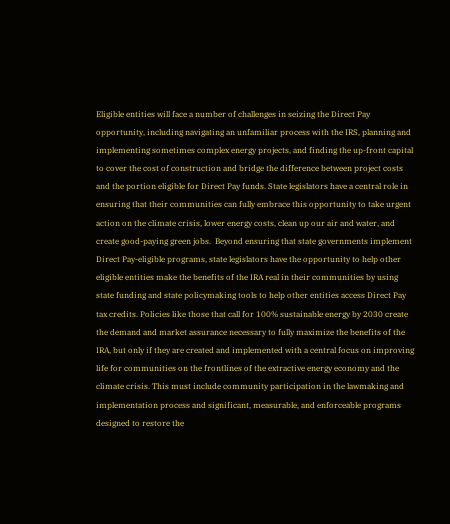Eligible entities will face a number of challenges in seizing the Direct Pay opportunity, including navigating an unfamiliar process with the IRS, planning and implementing sometimes complex energy projects, and finding the up-front capital to cover the cost of construction and bridge the difference between project costs and the portion eligible for Direct Pay funds. State legislators have a central role in ensuring that their communities can fully embrace this opportunity to take urgent action on the climate crisis, lower energy costs, clean up our air and water, and create good-paying green jobs.  Beyond ensuring that state governments implement Direct Pay-eligible programs, state legislators have the opportunity to help other eligible entities make the benefits of the IRA real in their communities by using state funding and state policymaking tools to help other entities access Direct Pay tax credits. Policies like those that call for 100% sustainable energy by 2030 create the demand and market assurance necessary to fully maximize the benefits of the IRA, but only if they are created and implemented with a central focus on improving life for communities on the frontlines of the extractive energy economy and the climate crisis. This must include community participation in the lawmaking and implementation process and significant, measurable, and enforceable programs designed to restore the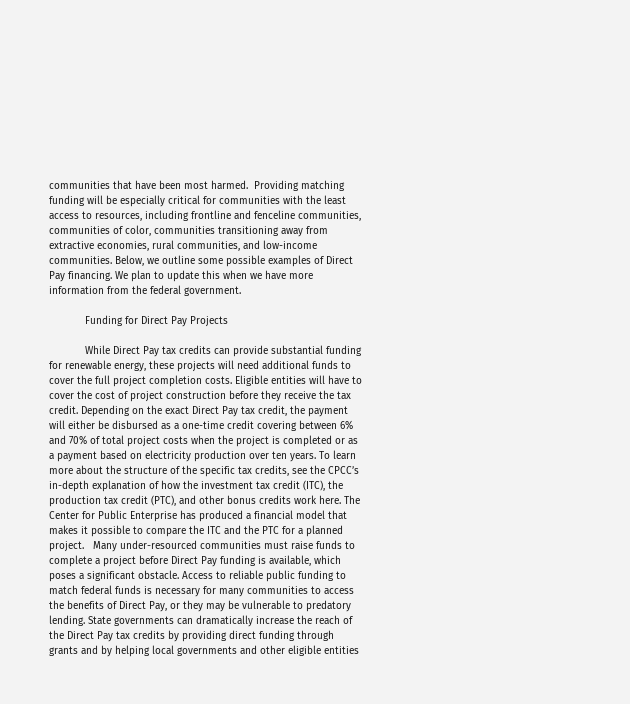communities that have been most harmed.  Providing matching funding will be especially critical for communities with the least access to resources, including frontline and fenceline communities, communities of color, communities transitioning away from extractive economies, rural communities, and low-income communities. Below, we outline some possible examples of Direct Pay financing. We plan to update this when we have more information from the federal government.

            Funding for Direct Pay Projects

            While Direct Pay tax credits can provide substantial funding for renewable energy, these projects will need additional funds to cover the full project completion costs. Eligible entities will have to cover the cost of project construction before they receive the tax credit. Depending on the exact Direct Pay tax credit, the payment will either be disbursed as a one-time credit covering between 6% and 70% of total project costs when the project is completed or as a payment based on electricity production over ten years. To learn more about the structure of the specific tax credits, see the CPCC’s in-depth explanation of how the investment tax credit (ITC), the production tax credit (PTC), and other bonus credits work here. The Center for Public Enterprise has produced a financial model that makes it possible to compare the ITC and the PTC for a planned project.   Many under-resourced communities must raise funds to complete a project before Direct Pay funding is available, which poses a significant obstacle. Access to reliable public funding to match federal funds is necessary for many communities to access the benefits of Direct Pay, or they may be vulnerable to predatory lending. State governments can dramatically increase the reach of the Direct Pay tax credits by providing direct funding through grants and by helping local governments and other eligible entities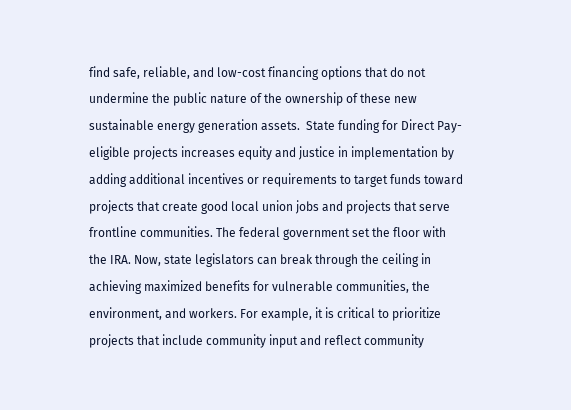find safe, reliable, and low-cost financing options that do not undermine the public nature of the ownership of these new sustainable energy generation assets.  State funding for Direct Pay-eligible projects increases equity and justice in implementation by adding additional incentives or requirements to target funds toward projects that create good local union jobs and projects that serve frontline communities. The federal government set the floor with the IRA. Now, state legislators can break through the ceiling in achieving maximized benefits for vulnerable communities, the environment, and workers. For example, it is critical to prioritize projects that include community input and reflect community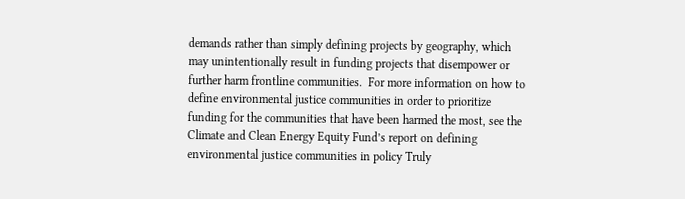demands rather than simply defining projects by geography, which may unintentionally result in funding projects that disempower or further harm frontline communities.  For more information on how to define environmental justice communities in order to prioritize funding for the communities that have been harmed the most, see the Climate and Clean Energy Equity Fund’s report on defining environmental justice communities in policy Truly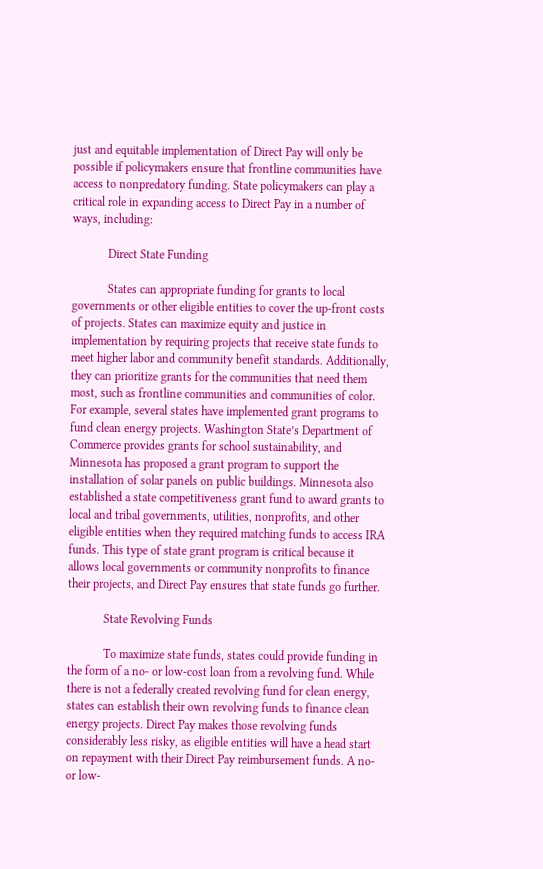just and equitable implementation of Direct Pay will only be possible if policymakers ensure that frontline communities have access to nonpredatory funding. State policymakers can play a critical role in expanding access to Direct Pay in a number of ways, including:

            Direct State Funding

            States can appropriate funding for grants to local governments or other eligible entities to cover the up-front costs of projects. States can maximize equity and justice in implementation by requiring projects that receive state funds to meet higher labor and community benefit standards. Additionally, they can prioritize grants for the communities that need them most, such as frontline communities and communities of color.  For example, several states have implemented grant programs to fund clean energy projects. Washington State’s Department of Commerce provides grants for school sustainability, and Minnesota has proposed a grant program to support the installation of solar panels on public buildings. Minnesota also established a state competitiveness grant fund to award grants to local and tribal governments, utilities, nonprofits, and other eligible entities when they required matching funds to access IRA funds. This type of state grant program is critical because it allows local governments or community nonprofits to finance their projects, and Direct Pay ensures that state funds go further.

            State Revolving Funds

            To maximize state funds, states could provide funding in the form of a no- or low-cost loan from a revolving fund. While there is not a federally created revolving fund for clean energy, states can establish their own revolving funds to finance clean energy projects. Direct Pay makes those revolving funds considerably less risky, as eligible entities will have a head start on repayment with their Direct Pay reimbursement funds. A no- or low-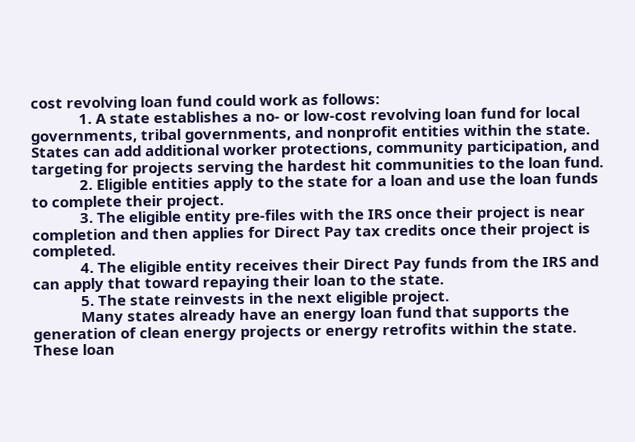cost revolving loan fund could work as follows:
            1. A state establishes a no- or low-cost revolving loan fund for local governments, tribal governments, and nonprofit entities within the state. States can add additional worker protections, community participation, and targeting for projects serving the hardest hit communities to the loan fund.
            2. Eligible entities apply to the state for a loan and use the loan funds to complete their project.
            3. The eligible entity pre-files with the IRS once their project is near completion and then applies for Direct Pay tax credits once their project is completed.
            4. The eligible entity receives their Direct Pay funds from the IRS and can apply that toward repaying their loan to the state.
            5. The state reinvests in the next eligible project.
            Many states already have an energy loan fund that supports the generation of clean energy projects or energy retrofits within the state. These loan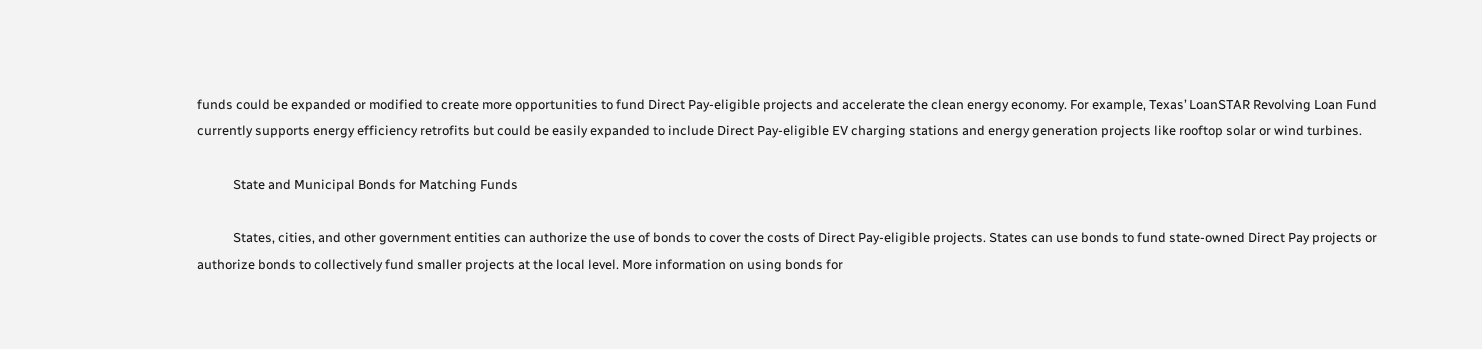funds could be expanded or modified to create more opportunities to fund Direct Pay-eligible projects and accelerate the clean energy economy. For example, Texas’ LoanSTAR Revolving Loan Fund currently supports energy efficiency retrofits but could be easily expanded to include Direct Pay-eligible EV charging stations and energy generation projects like rooftop solar or wind turbines.

            State and Municipal Bonds for Matching Funds

            States, cities, and other government entities can authorize the use of bonds to cover the costs of Direct Pay-eligible projects. States can use bonds to fund state-owned Direct Pay projects or authorize bonds to collectively fund smaller projects at the local level. More information on using bonds for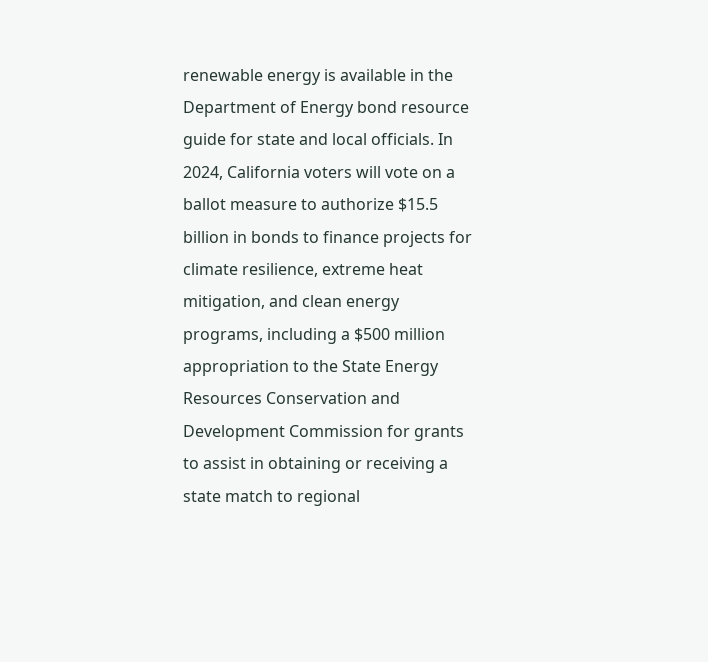renewable energy is available in the Department of Energy bond resource guide for state and local officials. In 2024, California voters will vote on a ballot measure to authorize $15.5 billion in bonds to finance projects for climate resilience, extreme heat mitigation, and clean energy programs, including a $500 million appropriation to the State Energy Resources Conservation and Development Commission for grants to assist in obtaining or receiving a state match to regional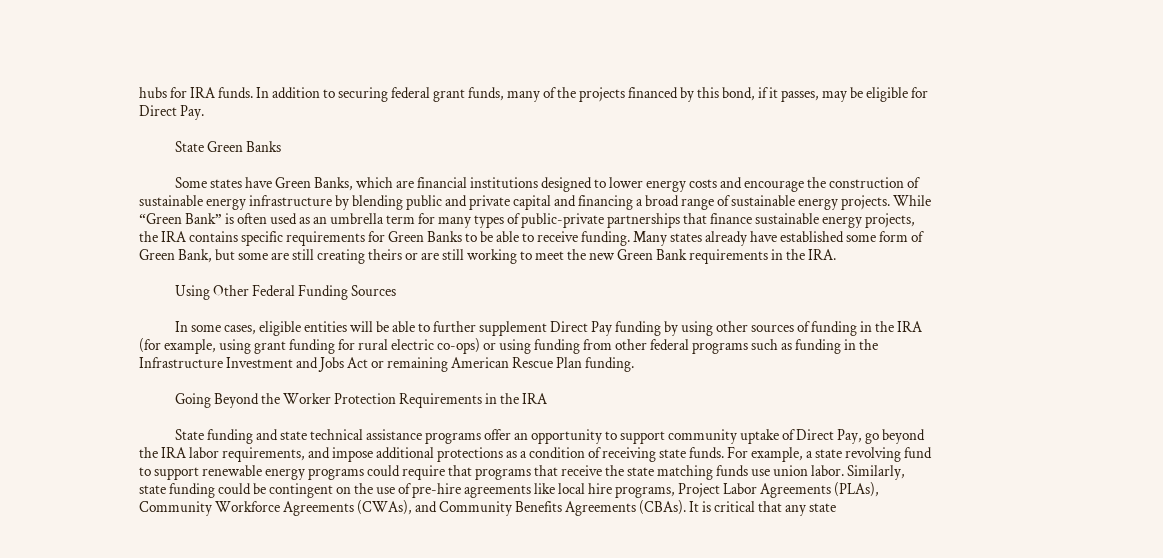hubs for IRA funds. In addition to securing federal grant funds, many of the projects financed by this bond, if it passes, may be eligible for Direct Pay.

            State Green Banks

            Some states have Green Banks, which are financial institutions designed to lower energy costs and encourage the construction of sustainable energy infrastructure by blending public and private capital and financing a broad range of sustainable energy projects. While “Green Bank” is often used as an umbrella term for many types of public-private partnerships that finance sustainable energy projects, the IRA contains specific requirements for Green Banks to be able to receive funding. Many states already have established some form of Green Bank, but some are still creating theirs or are still working to meet the new Green Bank requirements in the IRA.

            Using Other Federal Funding Sources

            In some cases, eligible entities will be able to further supplement Direct Pay funding by using other sources of funding in the IRA (for example, using grant funding for rural electric co-ops) or using funding from other federal programs such as funding in the Infrastructure Investment and Jobs Act or remaining American Rescue Plan funding.

            Going Beyond the Worker Protection Requirements in the IRA

            State funding and state technical assistance programs offer an opportunity to support community uptake of Direct Pay, go beyond the IRA labor requirements, and impose additional protections as a condition of receiving state funds. For example, a state revolving fund to support renewable energy programs could require that programs that receive the state matching funds use union labor. Similarly, state funding could be contingent on the use of pre-hire agreements like local hire programs, Project Labor Agreements (PLAs), Community Workforce Agreements (CWAs), and Community Benefits Agreements (CBAs). It is critical that any state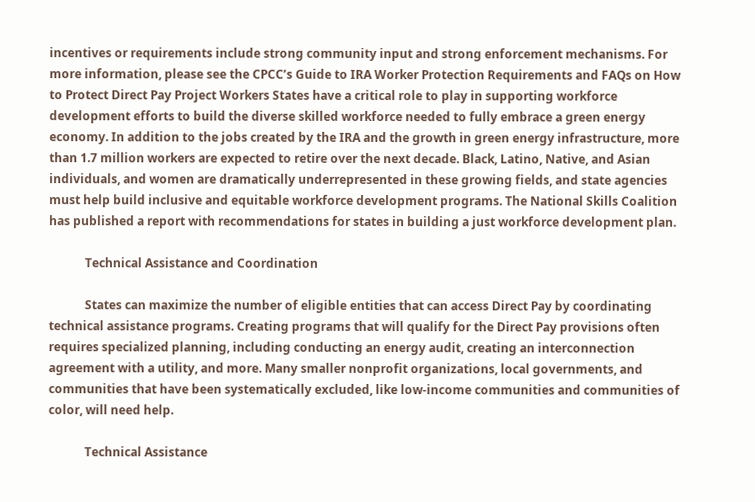incentives or requirements include strong community input and strong enforcement mechanisms. For more information, please see the CPCC’s Guide to IRA Worker Protection Requirements and FAQs on How to Protect Direct Pay Project Workers States have a critical role to play in supporting workforce development efforts to build the diverse skilled workforce needed to fully embrace a green energy economy. In addition to the jobs created by the IRA and the growth in green energy infrastructure, more than 1.7 million workers are expected to retire over the next decade. Black, Latino, Native, and Asian individuals, and women are dramatically underrepresented in these growing fields, and state agencies must help build inclusive and equitable workforce development programs. The National Skills Coalition has published a report with recommendations for states in building a just workforce development plan.

            Technical Assistance and Coordination

            States can maximize the number of eligible entities that can access Direct Pay by coordinating technical assistance programs. Creating programs that will qualify for the Direct Pay provisions often requires specialized planning, including conducting an energy audit, creating an interconnection agreement with a utility, and more. Many smaller nonprofit organizations, local governments, and communities that have been systematically excluded, like low-income communities and communities of color, will need help.

            Technical Assistance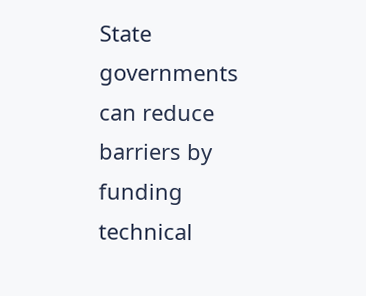State governments can reduce barriers by funding technical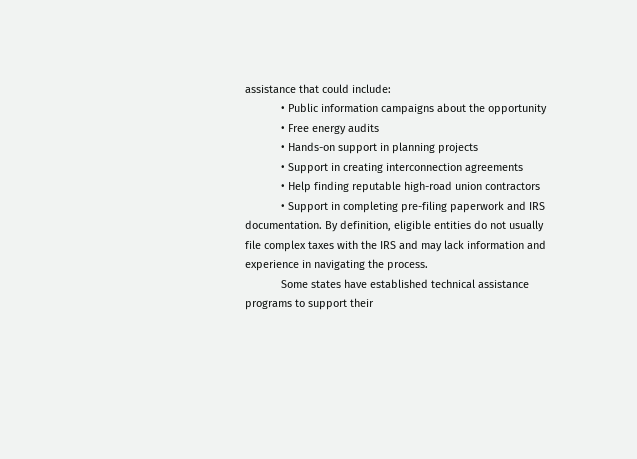assistance that could include:
            • Public information campaigns about the opportunity
            • Free energy audits
            • Hands-on support in planning projects
            • Support in creating interconnection agreements
            • Help finding reputable high-road union contractors
            • Support in completing pre-filing paperwork and IRS documentation. By definition, eligible entities do not usually file complex taxes with the IRS and may lack information and experience in navigating the process.
            Some states have established technical assistance programs to support their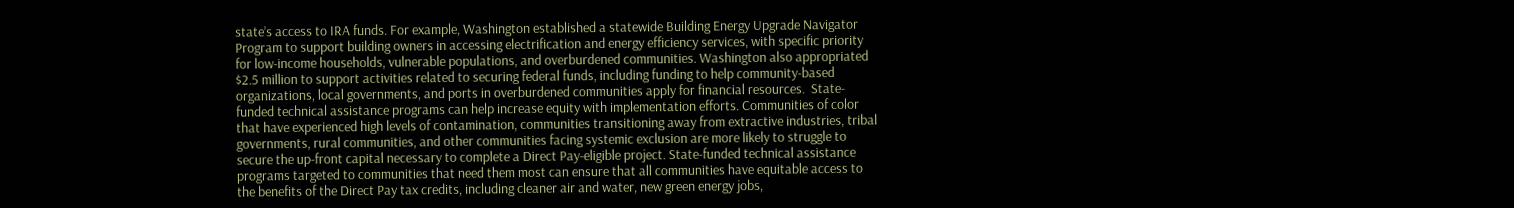state’s access to IRA funds. For example, Washington established a statewide Building Energy Upgrade Navigator Program to support building owners in accessing electrification and energy efficiency services, with specific priority for low-income households, vulnerable populations, and overburdened communities. Washington also appropriated $2.5 million to support activities related to securing federal funds, including funding to help community-based organizations, local governments, and ports in overburdened communities apply for financial resources.  State-funded technical assistance programs can help increase equity with implementation efforts. Communities of color that have experienced high levels of contamination, communities transitioning away from extractive industries, tribal governments, rural communities, and other communities facing systemic exclusion are more likely to struggle to secure the up-front capital necessary to complete a Direct Pay-eligible project. State-funded technical assistance programs targeted to communities that need them most can ensure that all communities have equitable access to the benefits of the Direct Pay tax credits, including cleaner air and water, new green energy jobs,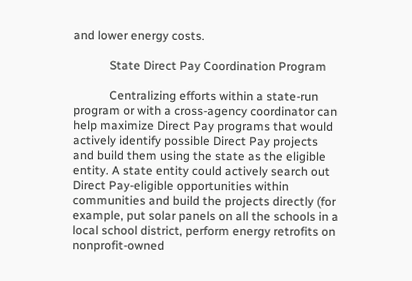and lower energy costs.

            State Direct Pay Coordination Program

            Centralizing efforts within a state-run program or with a cross-agency coordinator can help maximize Direct Pay programs that would actively identify possible Direct Pay projects and build them using the state as the eligible entity. A state entity could actively search out Direct Pay-eligible opportunities within communities and build the projects directly (for example, put solar panels on all the schools in a local school district, perform energy retrofits on nonprofit-owned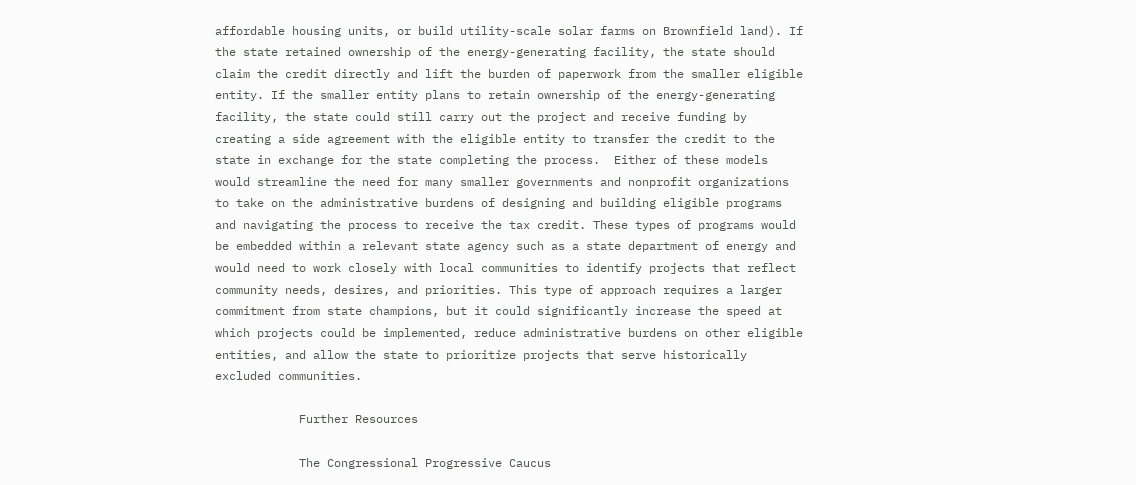affordable housing units, or build utility-scale solar farms on Brownfield land). If the state retained ownership of the energy-generating facility, the state should claim the credit directly and lift the burden of paperwork from the smaller eligible entity. If the smaller entity plans to retain ownership of the energy-generating facility, the state could still carry out the project and receive funding by creating a side agreement with the eligible entity to transfer the credit to the state in exchange for the state completing the process.  Either of these models would streamline the need for many smaller governments and nonprofit organizations to take on the administrative burdens of designing and building eligible programs and navigating the process to receive the tax credit. These types of programs would be embedded within a relevant state agency such as a state department of energy and would need to work closely with local communities to identify projects that reflect community needs, desires, and priorities. This type of approach requires a larger commitment from state champions, but it could significantly increase the speed at which projects could be implemented, reduce administrative burdens on other eligible entities, and allow the state to prioritize projects that serve historically excluded communities.

            Further Resources

            The Congressional Progressive Caucus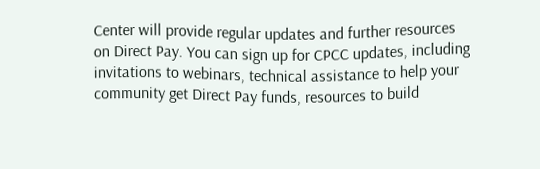Center will provide regular updates and further resources on Direct Pay. You can sign up for CPCC updates, including invitations to webinars, technical assistance to help your community get Direct Pay funds, resources to build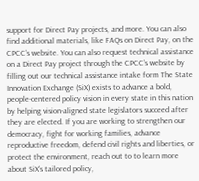support for Direct Pay projects, and more. You can also find additional materials, like FAQs on Direct Pay, on the CPCC’s website. You can also request technical assistance on a Direct Pay project through the CPCC’s website by filling out our technical assistance intake form The State Innovation Exchange (SiX) exists to advance a bold, people-centered policy vision in every state in this nation by helping vision-aligned state legislators succeed after they are elected. If you are working to strengthen our democracy, fight for working families, advance reproductive freedom, defend civil rights and liberties, or protect the environment, reach out to to learn more about SiX’s tailored policy,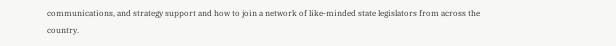communications, and strategy support and how to join a network of like-minded state legislators from across the country.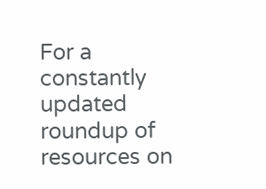For a constantly updated roundup of resources on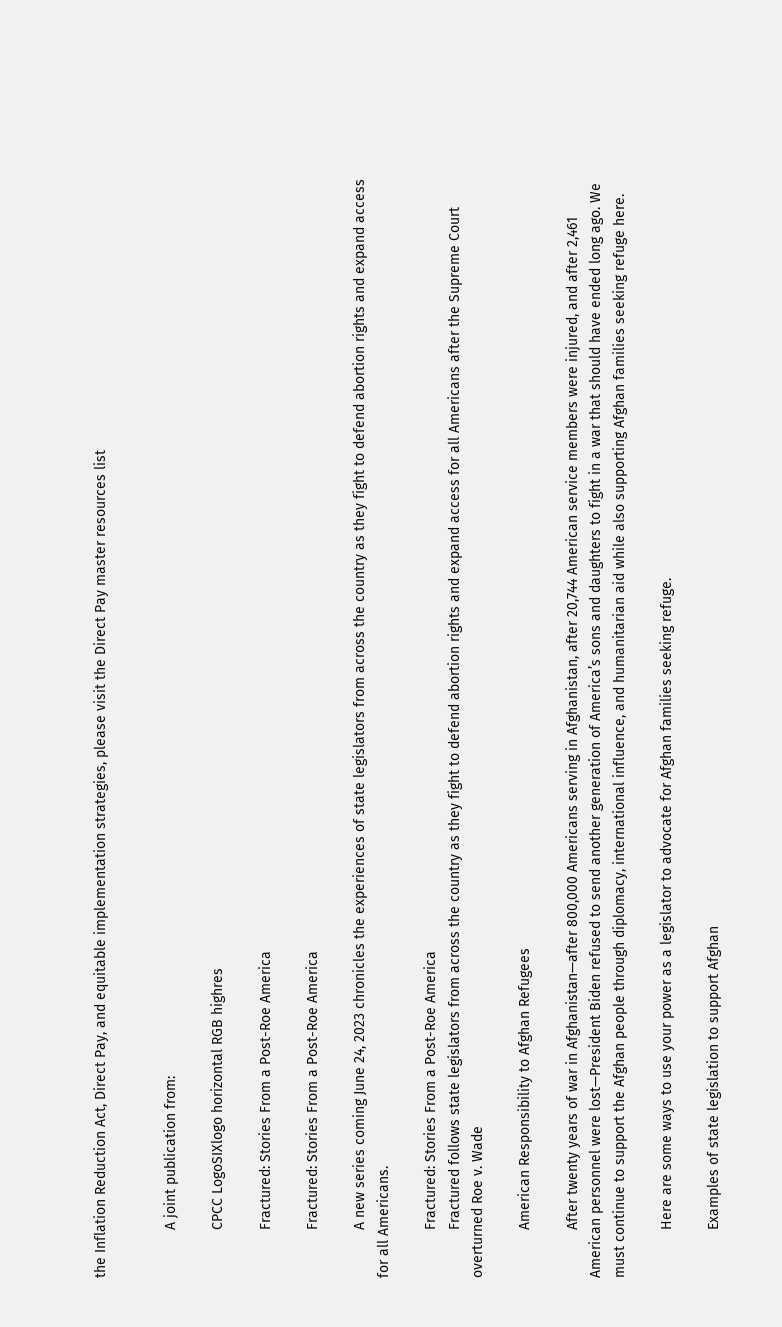the Inflation Reduction Act, Direct Pay, and equitable implementation strategies, please visit the Direct Pay master resources list


            A joint publication from:

            CPCC LogoSIXlogo horizontal RGB highres

            Fractured: Stories From a Post-Roe America

            Fractured: Stories From a Post-Roe America

            A new series coming June 24, 2023 chronicles the experiences of state legislators from across the country as they fight to defend abortion rights and expand access for all Americans.

            Fractured: Stories From a Post-Roe America
            Fractured follows state legislators from across the country as they fight to defend abortion rights and expand access for all Americans after the Supreme Court overturned Roe v. Wade

            American Responsibility to Afghan Refugees

            After twenty years of war in Afghanistan—after 800,000 Americans serving in Afghanistan, after 20,744 American service members were injured, and after 2,461 American personnel were lost—President Biden refused to send another generation of America’s sons and daughters to fight in a war that should have ended long ago. We must continue to support the Afghan people through diplomacy, international influence, and humanitarian aid while also supporting Afghan families seeking refuge here.

            Here are some ways to use your power as a legislator to advocate for Afghan families seeking refuge.

            Examples of state legislation to support Afghan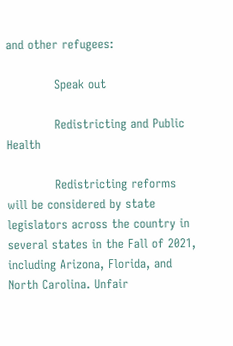and other refugees:

            Speak out

            Redistricting and Public Health

            Redistricting reforms will be considered by state legislators across the country in several states in the Fall of 2021, including Arizona, Florida, and North Carolina. Unfair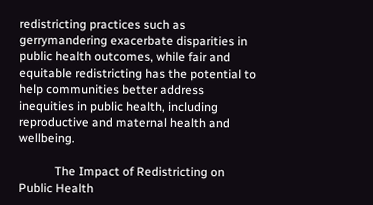redistricting practices such as gerrymandering exacerbate disparities in public health outcomes, while fair and equitable redistricting has the potential to help communities better address inequities in public health, including reproductive and maternal health and wellbeing.

            The Impact of Redistricting on Public Health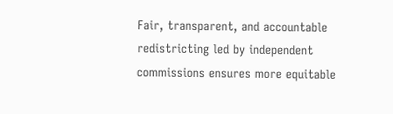Fair, transparent, and accountable redistricting led by independent commissions ensures more equitable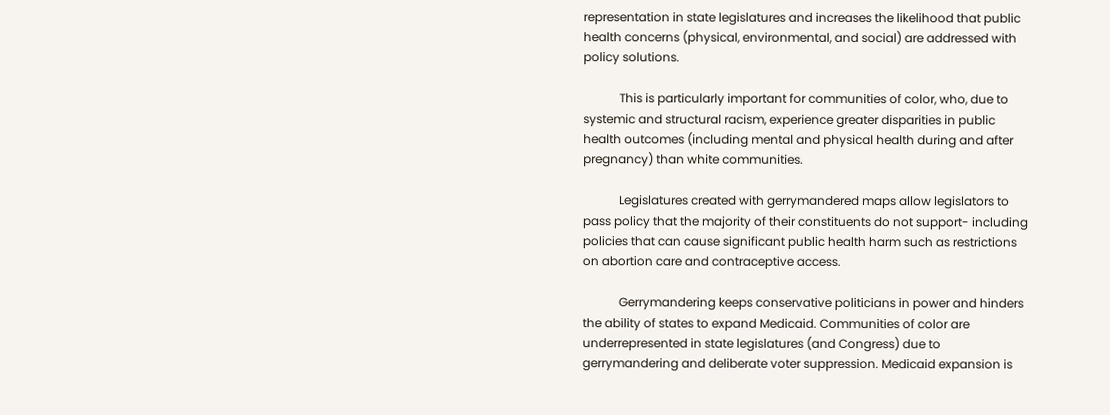representation in state legislatures and increases the likelihood that public health concerns (physical, environmental, and social) are addressed with policy solutions.

            This is particularly important for communities of color, who, due to systemic and structural racism, experience greater disparities in public health outcomes (including mental and physical health during and after pregnancy) than white communities.

            Legislatures created with gerrymandered maps allow legislators to pass policy that the majority of their constituents do not support- including policies that can cause significant public health harm such as restrictions on abortion care and contraceptive access.

            Gerrymandering keeps conservative politicians in power and hinders the ability of states to expand Medicaid. Communities of color are underrepresented in state legislatures (and Congress) due to gerrymandering and deliberate voter suppression. Medicaid expansion is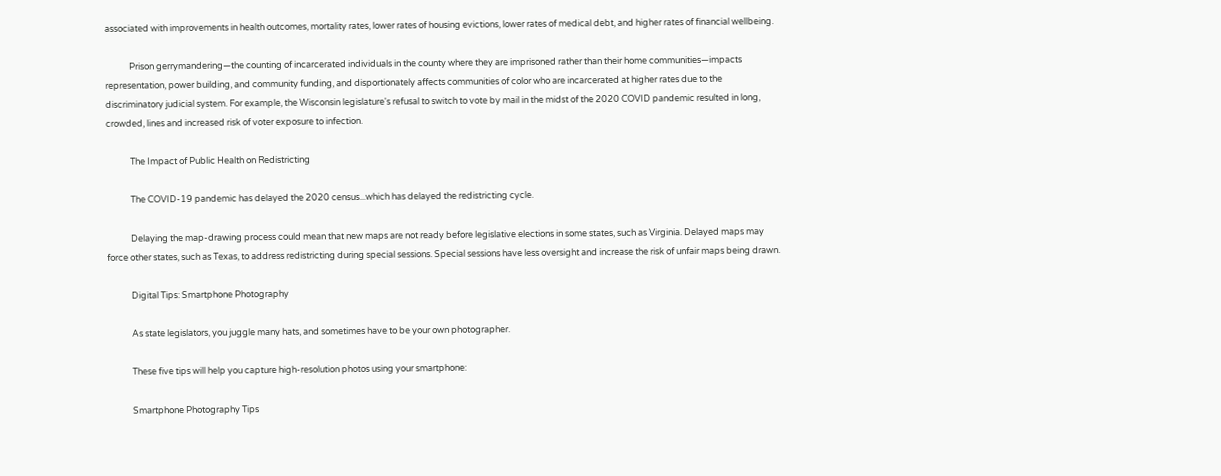associated with improvements in health outcomes, mortality rates, lower rates of housing evictions, lower rates of medical debt, and higher rates of financial wellbeing.

            Prison gerrymandering—the counting of incarcerated individuals in the county where they are imprisoned rather than their home communities—impacts representation, power building, and community funding, and disportionately affects communities of color who are incarcerated at higher rates due to the discriminatory judicial system. For example, the Wisconsin legislature's refusal to switch to vote by mail in the midst of the 2020 COVID pandemic resulted in long, crowded, lines and increased risk of voter exposure to infection.

            The Impact of Public Health on Redistricting

            The COVID-19 pandemic has delayed the 2020 census...which has delayed the redistricting cycle.

            Delaying the map-drawing process could mean that new maps are not ready before legislative elections in some states, such as Virginia. Delayed maps may force other states, such as Texas, to address redistricting during special sessions. Special sessions have less oversight and increase the risk of unfair maps being drawn.

            Digital Tips: Smartphone Photography

            As state legislators, you juggle many hats, and sometimes have to be your own photographer.

            These five tips will help you capture high-resolution photos using your smartphone:

            Smartphone Photography Tips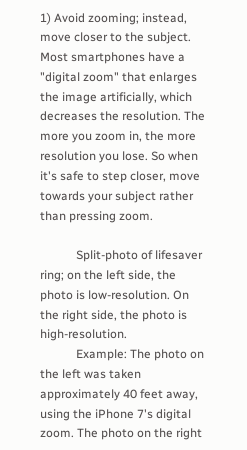1) Avoid zooming; instead, move closer to the subject. Most smartphones have a "digital zoom" that enlarges the image artificially, which decreases the resolution. The more you zoom in, the more resolution you lose. So when it's safe to step closer, move towards your subject rather than pressing zoom.

            Split-photo of lifesaver ring; on the left side, the photo is low-resolution. On the right side, the photo is high-resolution.
            Example: The photo on the left was taken approximately 40 feet away, using the iPhone 7's digital zoom. The photo on the right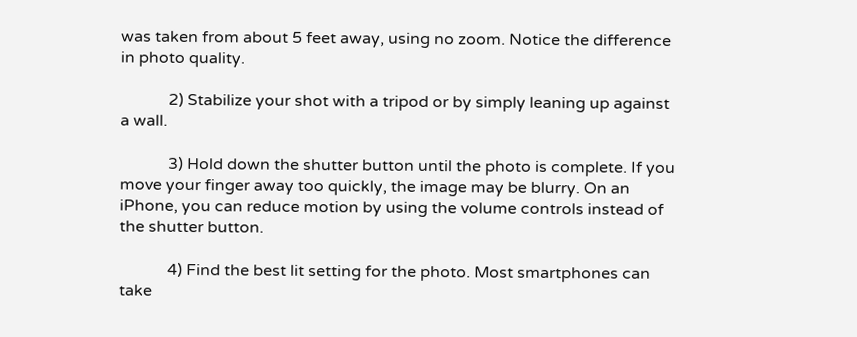was taken from about 5 feet away, using no zoom. Notice the difference in photo quality.

            2) Stabilize your shot with a tripod or by simply leaning up against a wall.

            3) Hold down the shutter button until the photo is complete. If you move your finger away too quickly, the image may be blurry. On an iPhone, you can reduce motion by using the volume controls instead of the shutter button.

            4) Find the best lit setting for the photo. Most smartphones can take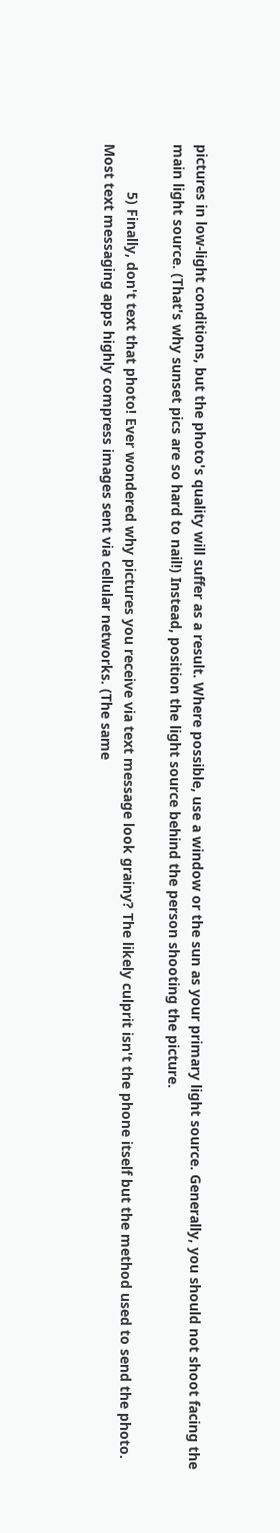pictures in low-light conditions, but the photo's quality will suffer as a result. Where possible, use a window or the sun as your primary light source. Generally, you should not shoot facing the main light source. (That's why sunset pics are so hard to nail!) Instead, position the light source behind the person shooting the picture.

            5) Finally, don't text that photo! Ever wondered why pictures you receive via text message look grainy? The likely culprit isn't the phone itself but the method used to send the photo. Most text messaging apps highly compress images sent via cellular networks. (The same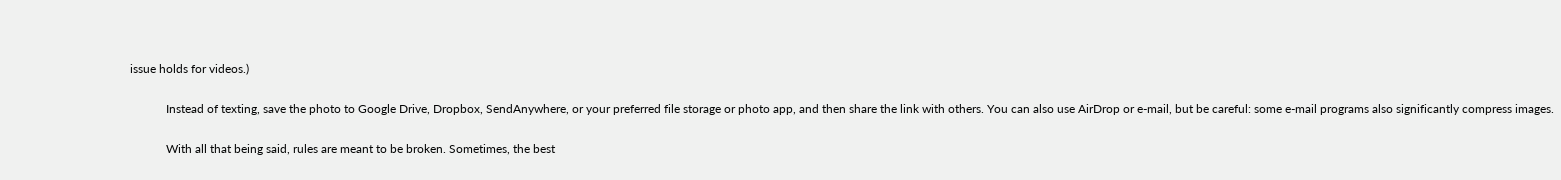issue holds for videos.)

            Instead of texting, save the photo to Google Drive, Dropbox, SendAnywhere, or your preferred file storage or photo app, and then share the link with others. You can also use AirDrop or e-mail, but be careful: some e-mail programs also significantly compress images.

            With all that being said, rules are meant to be broken. Sometimes, the best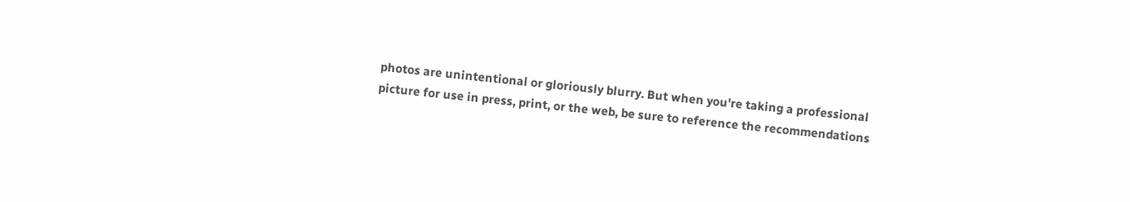photos are unintentional or gloriously blurry. But when you're taking a professional picture for use in press, print, or the web, be sure to reference the recommendations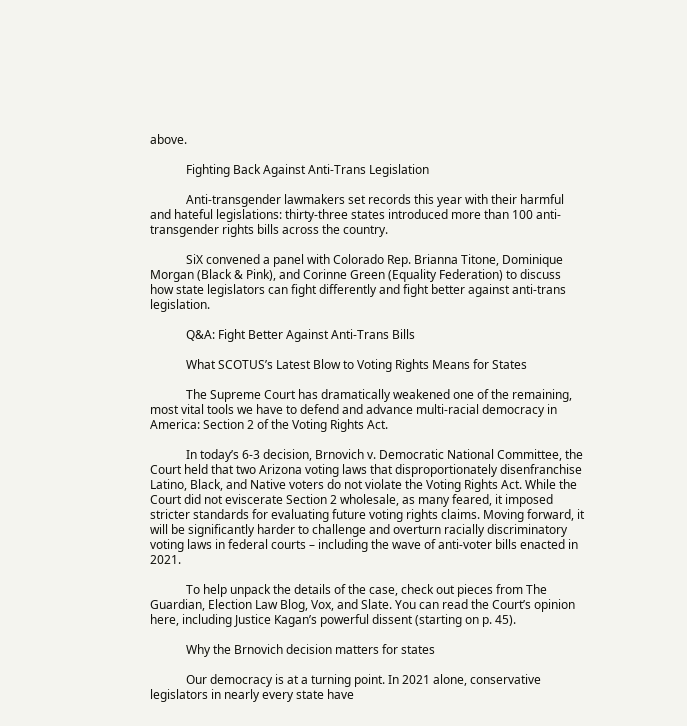above.

            Fighting Back Against Anti-Trans Legislation

            Anti-transgender lawmakers set records this year with their harmful and hateful legislations: thirty-three states introduced more than 100 anti-transgender rights bills across the country.

            SiX convened a panel with Colorado Rep. Brianna Titone, Dominique Morgan (Black & Pink), and Corinne Green (Equality Federation) to discuss how state legislators can fight differently and fight better against anti-trans legislation.

            Q&A: Fight Better Against Anti-Trans Bills

            What SCOTUS’s Latest Blow to Voting Rights Means for States

            The Supreme Court has dramatically weakened one of the remaining, most vital tools we have to defend and advance multi-racial democracy in America: Section 2 of the Voting Rights Act.

            In today’s 6-3 decision, Brnovich v. Democratic National Committee, the Court held that two Arizona voting laws that disproportionately disenfranchise Latino, Black, and Native voters do not violate the Voting Rights Act. While the Court did not eviscerate Section 2 wholesale, as many feared, it imposed stricter standards for evaluating future voting rights claims. Moving forward, it will be significantly harder to challenge and overturn racially discriminatory voting laws in federal courts – including the wave of anti-voter bills enacted in 2021.

            To help unpack the details of the case, check out pieces from The Guardian, Election Law Blog, Vox, and Slate. You can read the Court’s opinion here, including Justice Kagan’s powerful dissent (starting on p. 45).

            Why the Brnovich decision matters for states

            Our democracy is at a turning point. In 2021 alone, conservative legislators in nearly every state have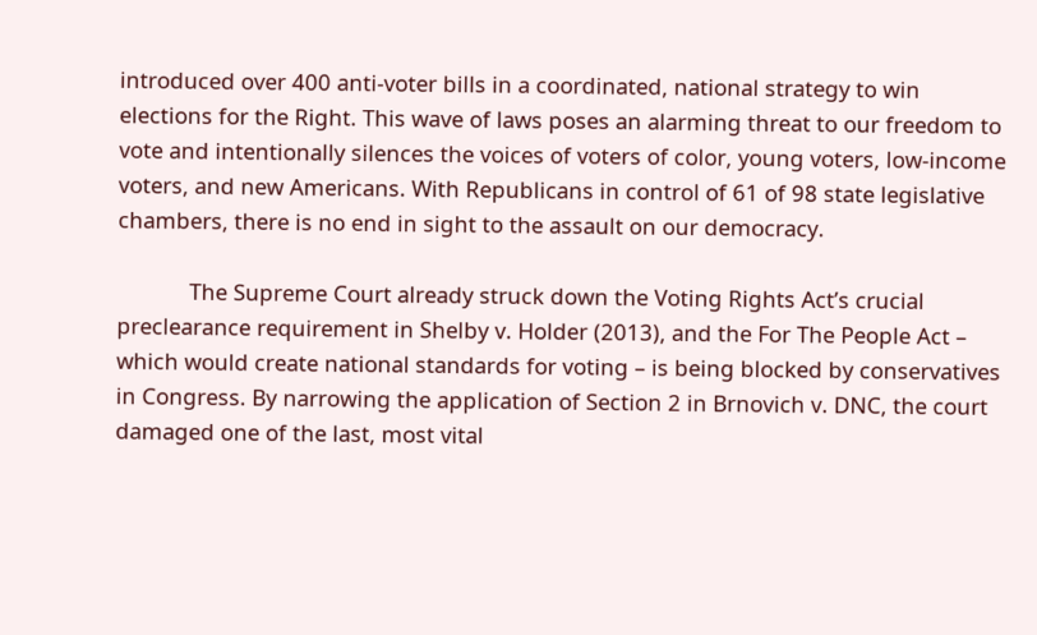introduced over 400 anti-voter bills in a coordinated, national strategy to win elections for the Right. This wave of laws poses an alarming threat to our freedom to vote and intentionally silences the voices of voters of color, young voters, low-income voters, and new Americans. With Republicans in control of 61 of 98 state legislative chambers, there is no end in sight to the assault on our democracy.

            The Supreme Court already struck down the Voting Rights Act’s crucial preclearance requirement in Shelby v. Holder (2013), and the For The People Act – which would create national standards for voting – is being blocked by conservatives in Congress. By narrowing the application of Section 2 in Brnovich v. DNC, the court damaged one of the last, most vital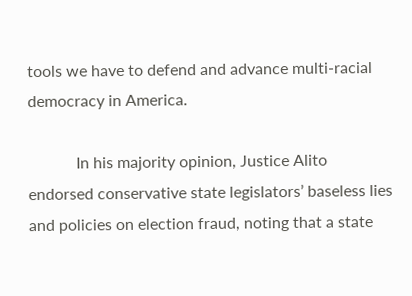tools we have to defend and advance multi-racial democracy in America.

            In his majority opinion, Justice Alito endorsed conservative state legislators’ baseless lies and policies on election fraud, noting that a state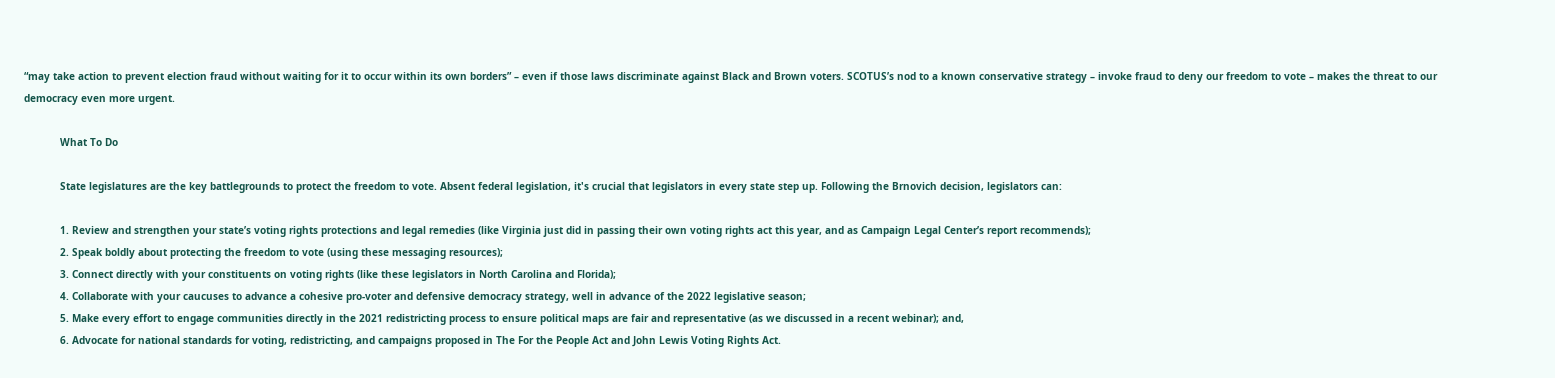“may take action to prevent election fraud without waiting for it to occur within its own borders” – even if those laws discriminate against Black and Brown voters. SCOTUS’s nod to a known conservative strategy – invoke fraud to deny our freedom to vote – makes the threat to our democracy even more urgent.

            What To Do

            State legislatures are the key battlegrounds to protect the freedom to vote. Absent federal legislation, it's crucial that legislators in every state step up. Following the Brnovich decision, legislators can:

            1. Review and strengthen your state’s voting rights protections and legal remedies (like Virginia just did in passing their own voting rights act this year, and as Campaign Legal Center’s report recommends);
            2. Speak boldly about protecting the freedom to vote (using these messaging resources);
            3. Connect directly with your constituents on voting rights (like these legislators in North Carolina and Florida);
            4. Collaborate with your caucuses to advance a cohesive pro-voter and defensive democracy strategy, well in advance of the 2022 legislative season;
            5. Make every effort to engage communities directly in the 2021 redistricting process to ensure political maps are fair and representative (as we discussed in a recent webinar); and,
            6. Advocate for national standards for voting, redistricting, and campaigns proposed in The For the People Act and John Lewis Voting Rights Act.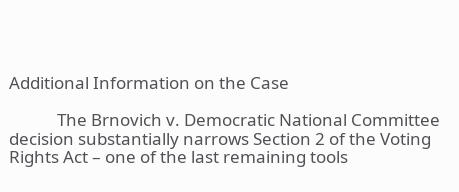Additional Information on the Case

            The Brnovich v. Democratic National Committee decision substantially narrows Section 2 of the Voting Rights Act – one of the last remaining tools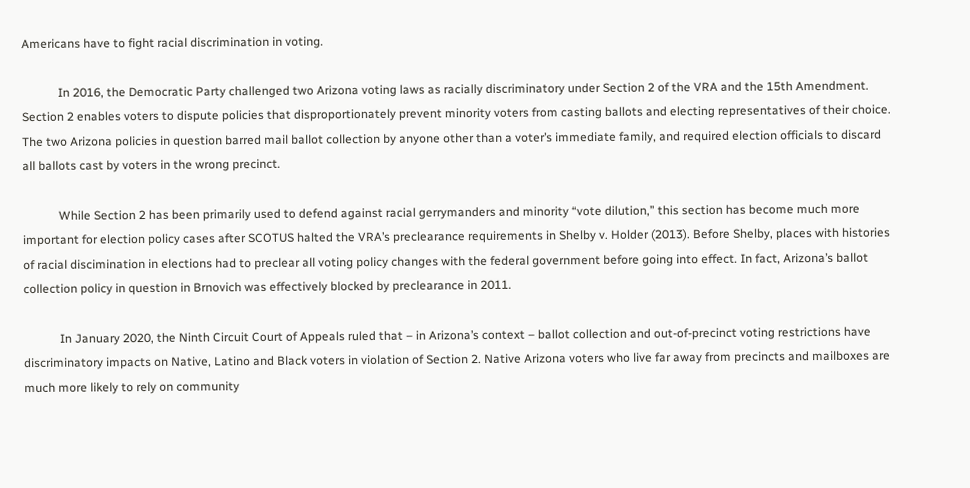Americans have to fight racial discrimination in voting.

            In 2016, the Democratic Party challenged two Arizona voting laws as racially discriminatory under Section 2 of the VRA and the 15th Amendment. Section 2 enables voters to dispute policies that disproportionately prevent minority voters from casting ballots and electing representatives of their choice. The two Arizona policies in question barred mail ballot collection by anyone other than a voter’s immediate family, and required election officials to discard all ballots cast by voters in the wrong precinct.

            While Section 2 has been primarily used to defend against racial gerrymanders and minority “vote dilution,” this section has become much more important for election policy cases after SCOTUS halted the VRA’s preclearance requirements in Shelby v. Holder (2013). Before Shelby, places with histories of racial discimination in elections had to preclear all voting policy changes with the federal government before going into effect. In fact, Arizona’s ballot collection policy in question in Brnovich was effectively blocked by preclearance in 2011.

            In January 2020, the Ninth Circuit Court of Appeals ruled that – in Arizona’s context – ballot collection and out-of-precinct voting restrictions have discriminatory impacts on Native, Latino and Black voters in violation of Section 2. Native Arizona voters who live far away from precincts and mailboxes are much more likely to rely on community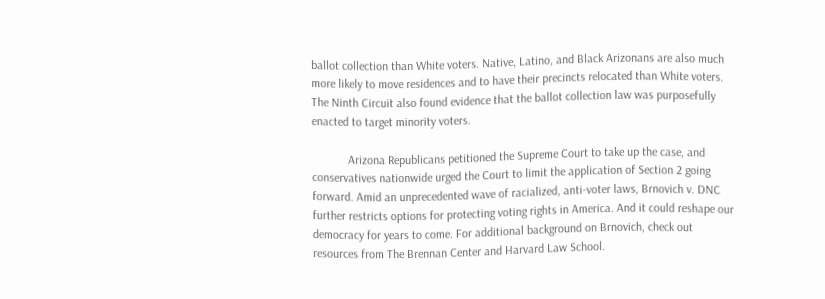ballot collection than White voters. Native, Latino, and Black Arizonans are also much more likely to move residences and to have their precincts relocated than White voters. The Ninth Circuit also found evidence that the ballot collection law was purposefully enacted to target minority voters.

            Arizona Republicans petitioned the Supreme Court to take up the case, and conservatives nationwide urged the Court to limit the application of Section 2 going forward. Amid an unprecedented wave of racialized, anti-voter laws, Brnovich v. DNC further restricts options for protecting voting rights in America. And it could reshape our democracy for years to come. For additional background on Brnovich, check out resources from The Brennan Center and Harvard Law School.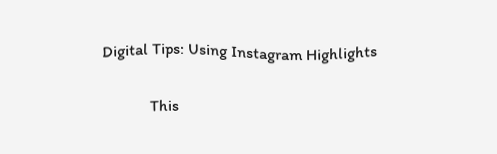Digital Tips: Using Instagram Highlights

            This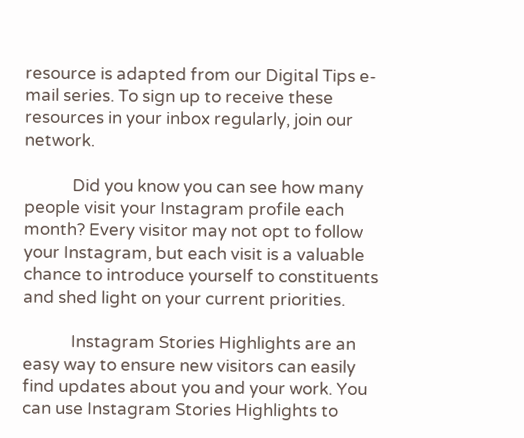resource is adapted from our Digital Tips e-mail series. To sign up to receive these resources in your inbox regularly, join our network.

            Did you know you can see how many people visit your Instagram profile each month? Every visitor may not opt to follow your Instagram, but each visit is a valuable chance to introduce yourself to constituents and shed light on your current priorities.

            Instagram Stories Highlights are an easy way to ensure new visitors can easily find updates about you and your work. You can use Instagram Stories Highlights to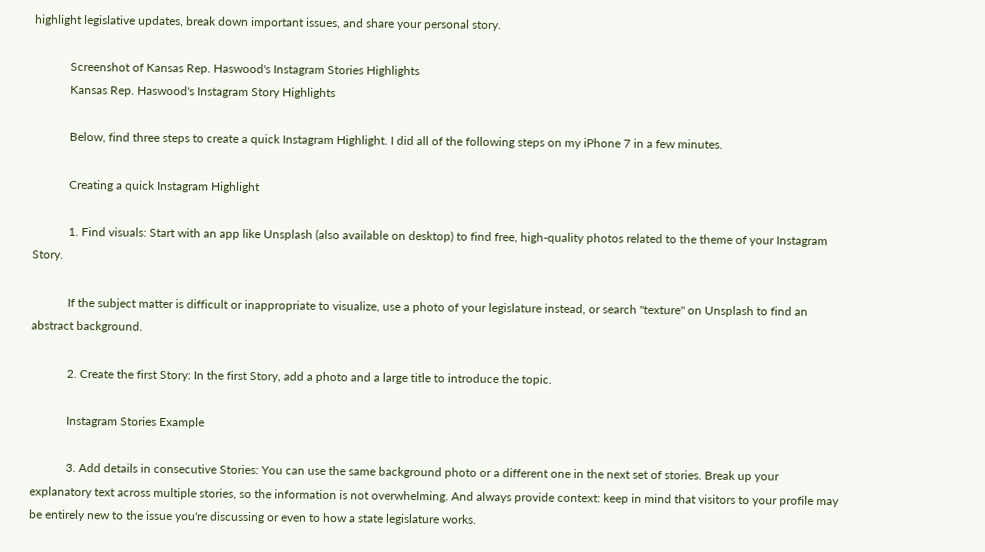highlight legislative updates, break down important issues, and share your personal story.

            Screenshot of Kansas Rep. Haswood's Instagram Stories Highlights
            Kansas Rep. Haswood's Instagram Story Highlights

            Below, find three steps to create a quick Instagram Highlight. I did all of the following steps on my iPhone 7 in a few minutes.

            Creating a quick Instagram Highlight

            1. Find visuals: Start with an app like Unsplash (also available on desktop) to find free, high-quality photos related to the theme of your Instagram Story.

            If the subject matter is difficult or inappropriate to visualize, use a photo of your legislature instead, or search "texture" on Unsplash to find an abstract background.

            2. Create the first Story: In the first Story, add a photo and a large title to introduce the topic.

            Instagram Stories Example

            3. Add details in consecutive Stories: You can use the same background photo or a different one in the next set of stories. Break up your explanatory text across multiple stories, so the information is not overwhelming. And always provide context: keep in mind that visitors to your profile may be entirely new to the issue you're discussing or even to how a state legislature works.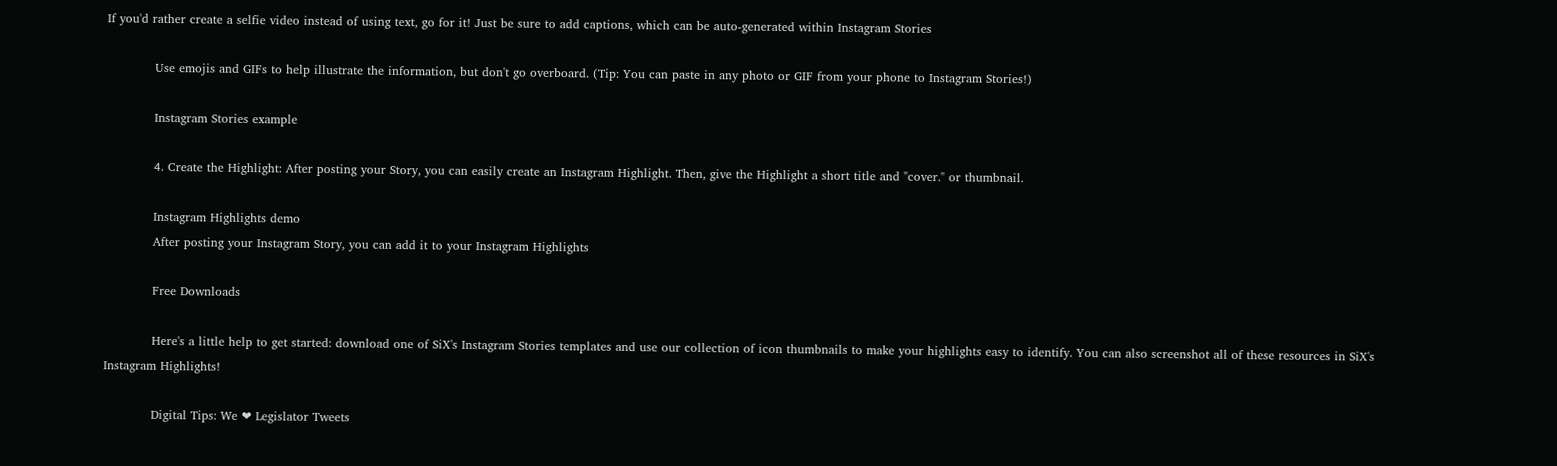If you'd rather create a selfie video instead of using text, go for it! Just be sure to add captions, which can be auto-generated within Instagram Stories

            Use emojis and GIFs to help illustrate the information, but don't go overboard. (Tip: You can paste in any photo or GIF from your phone to Instagram Stories!)

            Instagram Stories example

            4. Create the Highlight: After posting your Story, you can easily create an Instagram Highlight. Then, give the Highlight a short title and "cover." or thumbnail.

            Instagram Highlights demo
            After posting your Instagram Story, you can add it to your Instagram Highlights

            Free Downloads

            Here's a little help to get started: download one of SiX's Instagram Stories templates and use our collection of icon thumbnails to make your highlights easy to identify. You can also screenshot all of these resources in SiX's Instagram Highlights!

            Digital Tips: We ❤ Legislator Tweets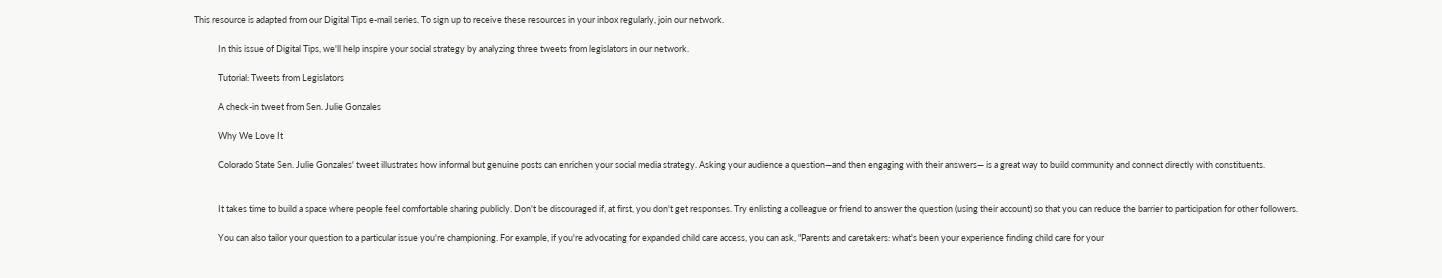This resource is adapted from our Digital Tips e-mail series. To sign up to receive these resources in your inbox regularly, join our network.

            In this issue of Digital Tips, we'll help inspire your social strategy by analyzing three tweets from legislators in our network.

            Tutorial: Tweets from Legislators

            A check-in tweet from Sen. Julie Gonzales

            Why We Love It

            Colorado State Sen. Julie Gonzales' tweet illustrates how informal but genuine posts can enrichen your social media strategy. Asking your audience a question—and then engaging with their answers— is a great way to build community and connect directly with constituents.


            It takes time to build a space where people feel comfortable sharing publicly. Don't be discouraged if, at first, you don't get responses. Try enlisting a colleague or friend to answer the question (using their account) so that you can reduce the barrier to participation for other followers.

            You can also tailor your question to a particular issue you're championing. For example, if you're advocating for expanded child care access, you can ask, "Parents and caretakers: what's been your experience finding child care for your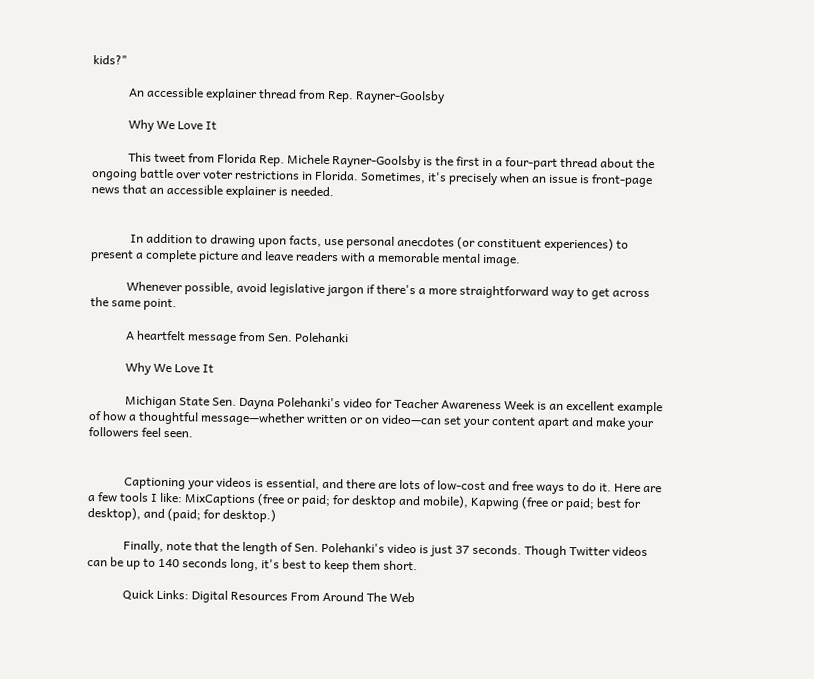kids?"

            An accessible explainer thread from Rep. Rayner-Goolsby

            Why We Love It

            This tweet from Florida Rep. Michele Rayner-Goolsby is the first in a four-part thread about the ongoing battle over voter restrictions in Florida. Sometimes, it's precisely when an issue is front-page news that an accessible explainer is needed.


             In addition to drawing upon facts, use personal anecdotes (or constituent experiences) to present a complete picture and leave readers with a memorable mental image.

            Whenever possible, avoid legislative jargon if there's a more straightforward way to get across the same point.

            A heartfelt message from Sen. Polehanki

            Why We Love It

            Michigan State Sen. Dayna Polehanki's video for Teacher Awareness Week is an excellent example of how a thoughtful message—whether written or on video—can set your content apart and make your followers feel seen.


            Captioning your videos is essential, and there are lots of low-cost and free ways to do it. Here are a few tools I like: MixCaptions (free or paid; for desktop and mobile), Kapwing (free or paid; best for desktop), and (paid; for desktop.)

            Finally, note that the length of Sen. Polehanki's video is just 37 seconds. Though Twitter videos can be up to 140 seconds long, it's best to keep them short.

            Quick Links: Digital Resources From Around The Web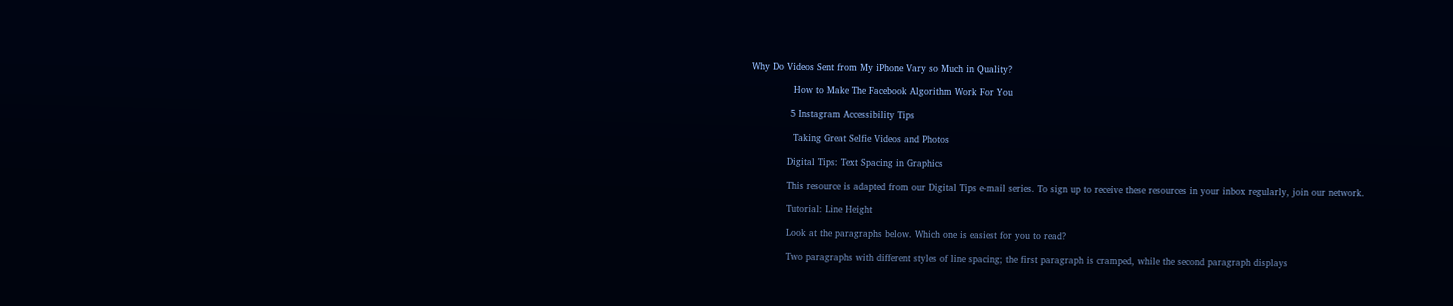Why Do Videos Sent from My iPhone Vary so Much in Quality?

              How to Make The Facebook Algorithm Work For You

             5 Instagram Accessibility Tips

              Taking Great Selfie Videos and Photos

            Digital Tips: Text Spacing in Graphics

            This resource is adapted from our Digital Tips e-mail series. To sign up to receive these resources in your inbox regularly, join our network.

            Tutorial: Line Height

            Look at the paragraphs below. Which one is easiest for you to read?

            Two paragraphs with different styles of line spacing; the first paragraph is cramped, while the second paragraph displays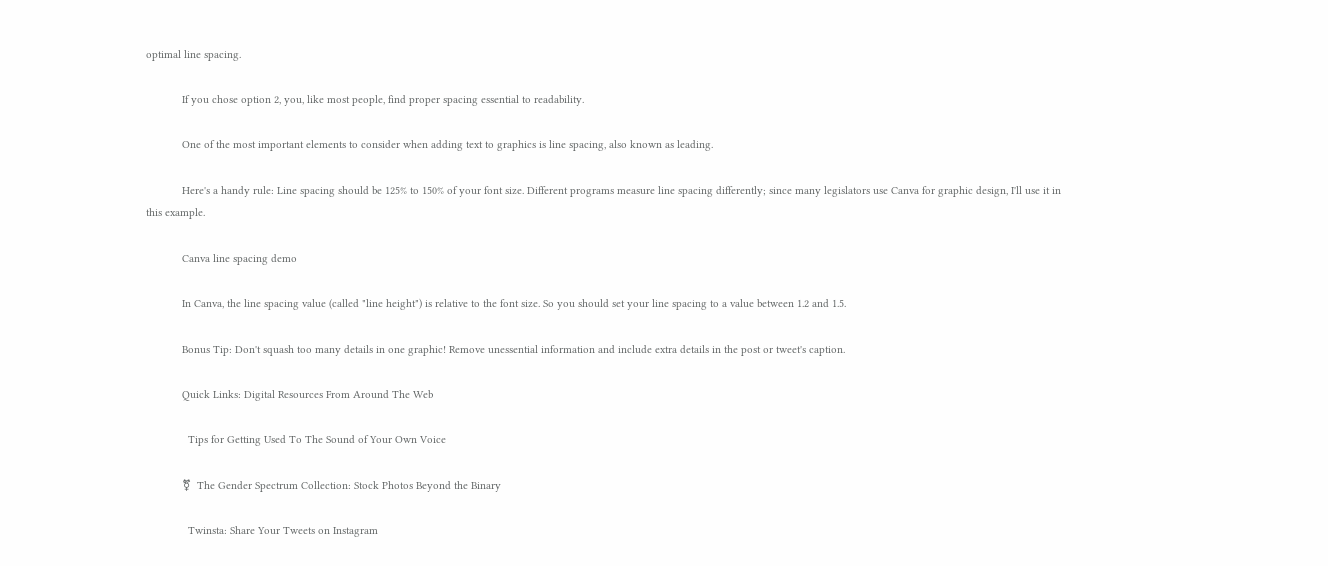optimal line spacing.

            If you chose option 2, you, like most people, find proper spacing essential to readability.

            One of the most important elements to consider when adding text to graphics is line spacing, also known as leading.

            Here's a handy rule: Line spacing should be 125% to 150% of your font size. Different programs measure line spacing differently; since many legislators use Canva for graphic design, I'll use it in this example.

            Canva line spacing demo

            In Canva, the line spacing value (called "line height") is relative to the font size. So you should set your line spacing to a value between 1.2 and 1.5.

            Bonus Tip: Don't squash too many details in one graphic! Remove unessential information and include extra details in the post or tweet's caption.

            Quick Links: Digital Resources From Around The Web

              Tips for Getting Used To The Sound of Your Own Voice

            ⚧  The Gender Spectrum Collection: Stock Photos Beyond the Binary

              Twinsta: Share Your Tweets on Instagram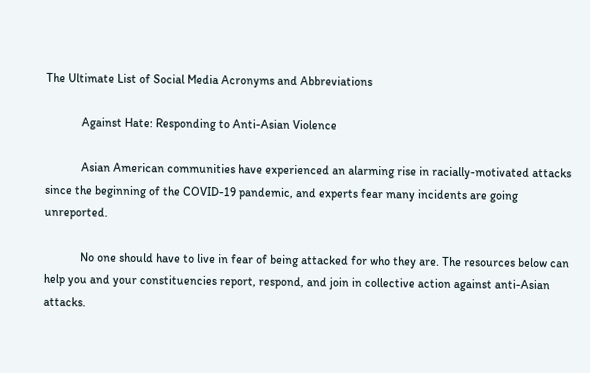The Ultimate List of Social Media Acronyms and Abbreviations

            Against Hate: Responding to Anti-Asian Violence

            Asian American communities have experienced an alarming rise in racially-motivated attacks since the beginning of the COVID-19 pandemic, and experts fear many incidents are going unreported.

            No one should have to live in fear of being attacked for who they are. The resources below can help you and your constituencies report, respond, and join in collective action against anti-Asian attacks.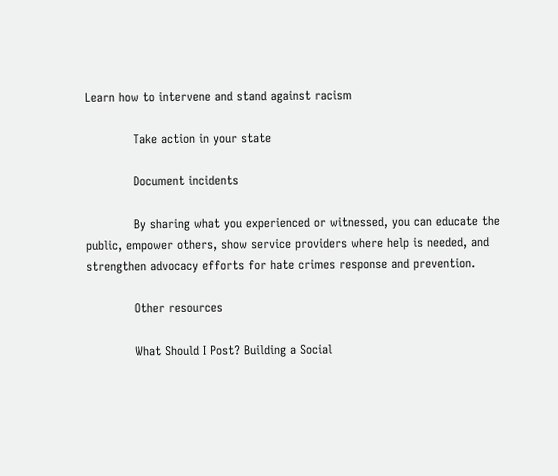Learn how to intervene and stand against racism

            Take action in your state

            Document incidents

            By sharing what you experienced or witnessed, you can educate the public, empower others, show service providers where help is needed, and strengthen advocacy efforts for hate crimes response and prevention.

            Other resources

            What Should I Post? Building a Social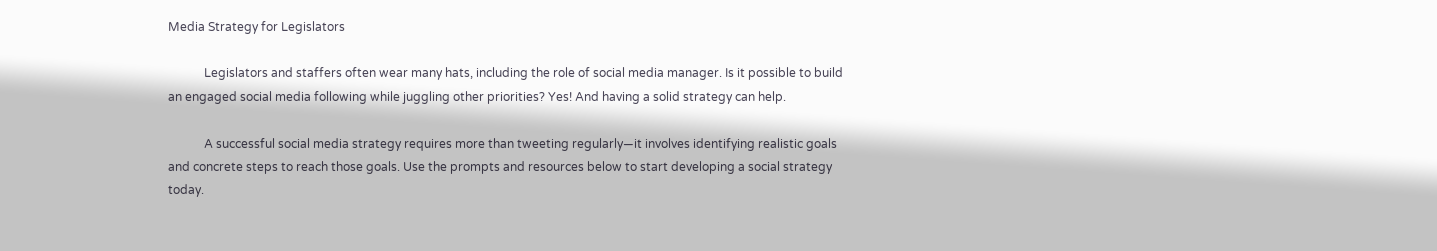Media Strategy for Legislators

            Legislators and staffers often wear many hats, including the role of social media manager. Is it possible to build an engaged social media following while juggling other priorities? Yes! And having a solid strategy can help.

            A successful social media strategy requires more than tweeting regularly—it involves identifying realistic goals and concrete steps to reach those goals. Use the prompts and resources below to start developing a social strategy today.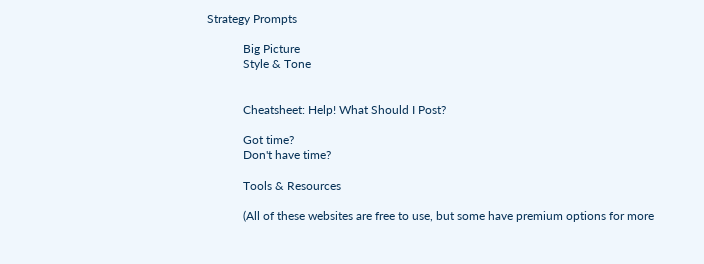Strategy Prompts

            Big Picture
            Style & Tone


            Cheatsheet: Help! What Should I Post?

            Got time?
            Don't have time?

            Tools & Resources

            (All of these websites are free to use, but some have premium options for more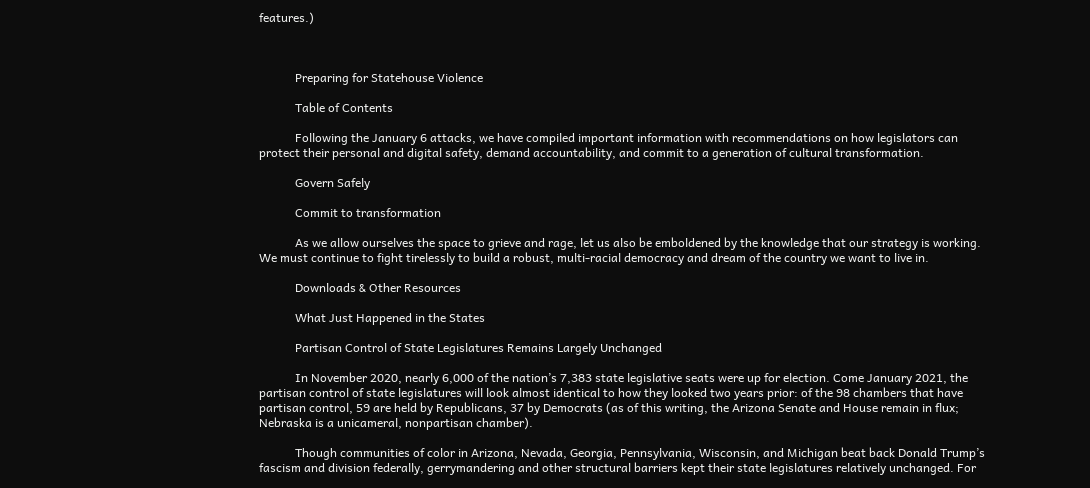features.)



            Preparing for Statehouse Violence

            Table of Contents

            Following the January 6 attacks, we have compiled important information with recommendations on how legislators can protect their personal and digital safety, demand accountability, and commit to a generation of cultural transformation.

            Govern Safely

            Commit to transformation

            As we allow ourselves the space to grieve and rage, let us also be emboldened by the knowledge that our strategy is working. We must continue to fight tirelessly to build a robust, multi-racial democracy and dream of the country we want to live in.

            Downloads & Other Resources

            What Just Happened in the States

            Partisan Control of State Legislatures Remains Largely Unchanged

            In November 2020, nearly 6,000 of the nation’s 7,383 state legislative seats were up for election. Come January 2021, the partisan control of state legislatures will look almost identical to how they looked two years prior: of the 98 chambers that have partisan control, 59 are held by Republicans, 37 by Democrats (as of this writing, the Arizona Senate and House remain in flux; Nebraska is a unicameral, nonpartisan chamber).

            Though communities of color in Arizona, Nevada, Georgia, Pennsylvania, Wisconsin, and Michigan beat back Donald Trump’s fascism and division federally, gerrymandering and other structural barriers kept their state legislatures relatively unchanged. For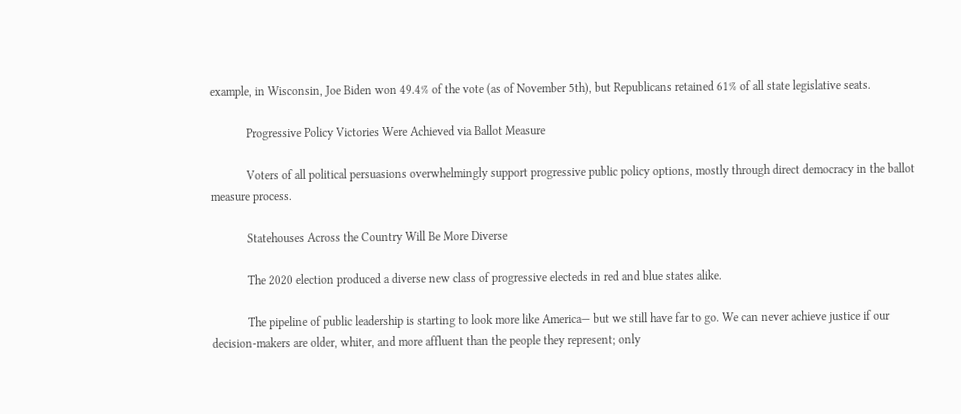example, in Wisconsin, Joe Biden won 49.4% of the vote (as of November 5th), but Republicans retained 61% of all state legislative seats.

            Progressive Policy Victories Were Achieved via Ballot Measure

            Voters of all political persuasions overwhelmingly support progressive public policy options, mostly through direct democracy in the ballot measure process.

            Statehouses Across the Country Will Be More Diverse

            The 2020 election produced a diverse new class of progressive electeds in red and blue states alike.

            The pipeline of public leadership is starting to look more like America— but we still have far to go. We can never achieve justice if our decision-makers are older, whiter, and more affluent than the people they represent; only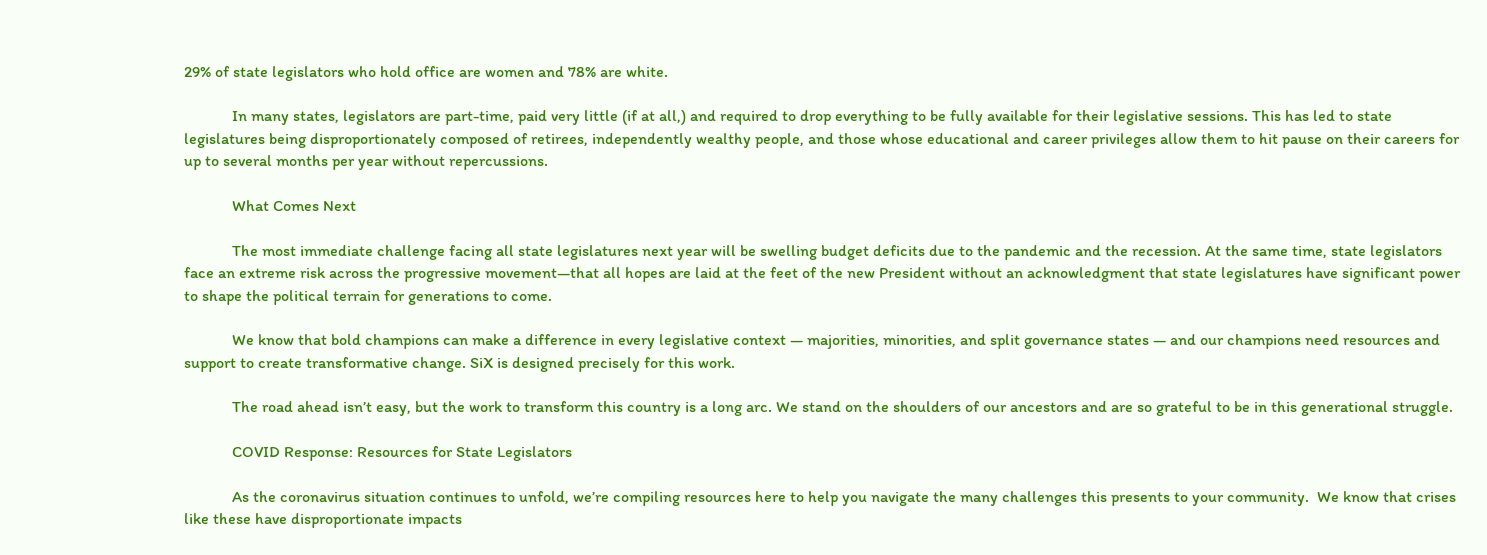29% of state legislators who hold office are women and 78% are white.

            In many states, legislators are part-time, paid very little (if at all,) and required to drop everything to be fully available for their legislative sessions. This has led to state legislatures being disproportionately composed of retirees, independently wealthy people, and those whose educational and career privileges allow them to hit pause on their careers for up to several months per year without repercussions.

            What Comes Next

            The most immediate challenge facing all state legislatures next year will be swelling budget deficits due to the pandemic and the recession. At the same time, state legislators face an extreme risk across the progressive movement—that all hopes are laid at the feet of the new President without an acknowledgment that state legislatures have significant power to shape the political terrain for generations to come.

            We know that bold champions can make a difference in every legislative context — majorities, minorities, and split governance states — and our champions need resources and support to create transformative change. SiX is designed precisely for this work.

            The road ahead isn’t easy, but the work to transform this country is a long arc. We stand on the shoulders of our ancestors and are so grateful to be in this generational struggle.

            COVID Response: Resources for State Legislators

            As the coronavirus situation continues to unfold, we’re compiling resources here to help you navigate the many challenges this presents to your community.  We know that crises like these have disproportionate impacts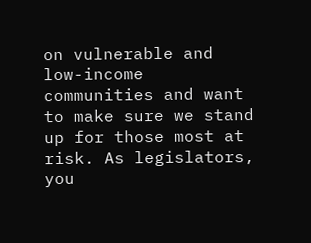on vulnerable and low-income communities and want to make sure we stand up for those most at risk. As legislators, you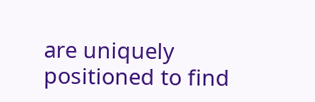are uniquely positioned to find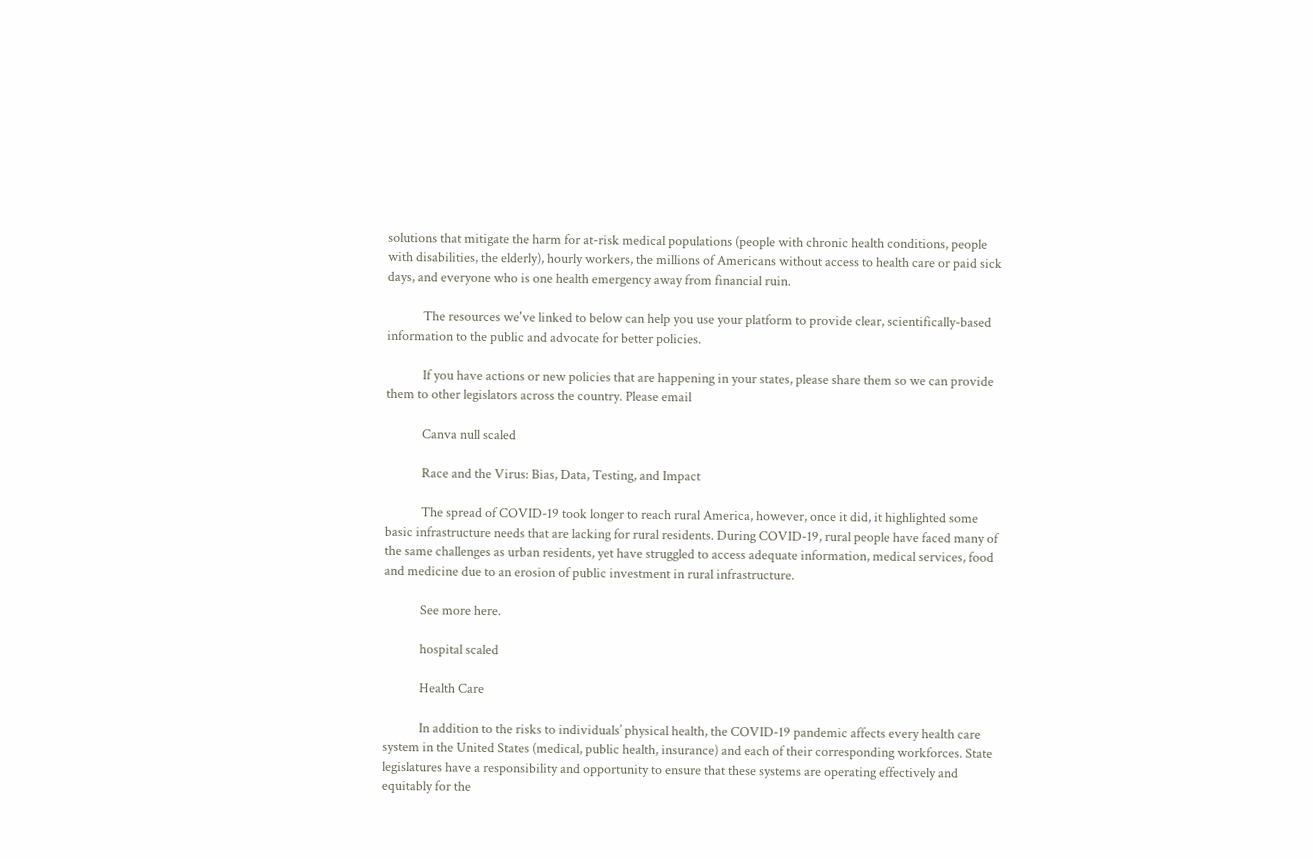solutions that mitigate the harm for at-risk medical populations (people with chronic health conditions, people with disabilities, the elderly), hourly workers, the millions of Americans without access to health care or paid sick days, and everyone who is one health emergency away from financial ruin.

            The resources we've linked to below can help you use your platform to provide clear, scientifically-based information to the public and advocate for better policies.

            If you have actions or new policies that are happening in your states, please share them so we can provide them to other legislators across the country. Please email

            Canva null scaled

            Race and the Virus: Bias, Data, Testing, and Impact

            The spread of COVID-19 took longer to reach rural America, however, once it did, it highlighted some basic infrastructure needs that are lacking for rural residents. During COVID-19, rural people have faced many of the same challenges as urban residents, yet have struggled to access adequate information, medical services, food and medicine due to an erosion of public investment in rural infrastructure.

            See more here.

            hospital scaled

            Health Care

            In addition to the risks to individuals’ physical health, the COVID-19 pandemic affects every health care system in the United States (medical, public health, insurance) and each of their corresponding workforces. State legislatures have a responsibility and opportunity to ensure that these systems are operating effectively and equitably for the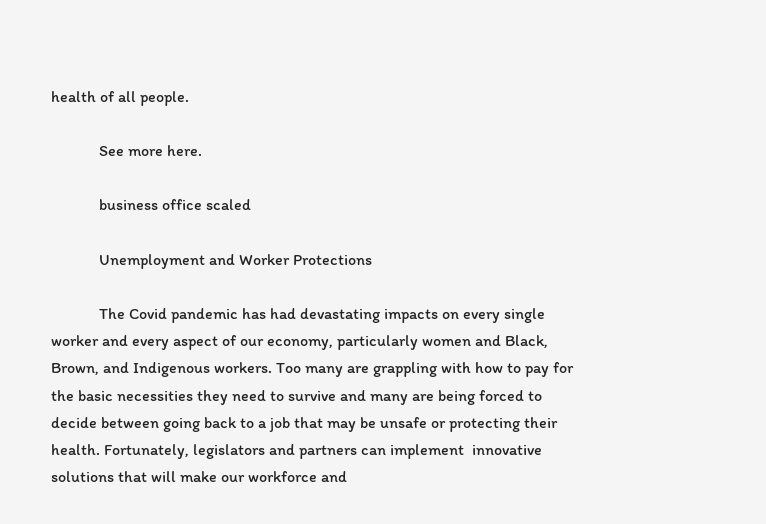health of all people.

            See more here.

            business office scaled

            Unemployment and Worker Protections

            The Covid pandemic has had devastating impacts on every single worker and every aspect of our economy, particularly women and Black, Brown, and Indigenous workers. Too many are grappling with how to pay for the basic necessities they need to survive and many are being forced to decide between going back to a job that may be unsafe or protecting their health. Fortunately, legislators and partners can implement  innovative solutions that will make our workforce and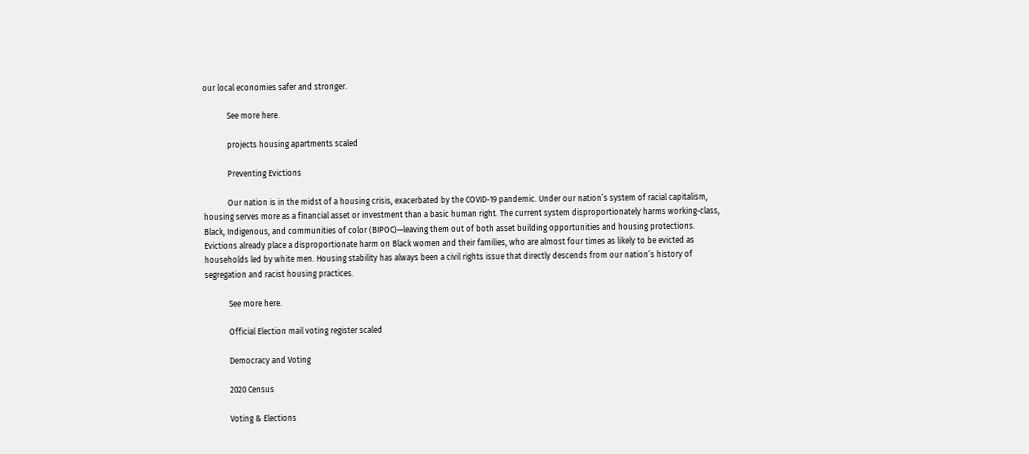our local economies safer and stronger.

            See more here.

            projects housing apartments scaled

            Preventing Evictions

            Our nation is in the midst of a housing crisis, exacerbated by the COVID-19 pandemic. Under our nation’s system of racial capitalism, housing serves more as a financial asset or investment than a basic human right. The current system disproportionately harms working-class, Black, Indigenous, and communities of color (BIPOC)—leaving them out of both asset building opportunities and housing protections. Evictions already place a disproportionate harm on Black women and their families, who are almost four times as likely to be evicted as households led by white men. Housing stability has always been a civil rights issue that directly descends from our nation’s history of segregation and racist housing practices.

            See more here.

            Official Election mail voting register scaled

            Democracy and Voting

            2020 Census

            Voting & Elections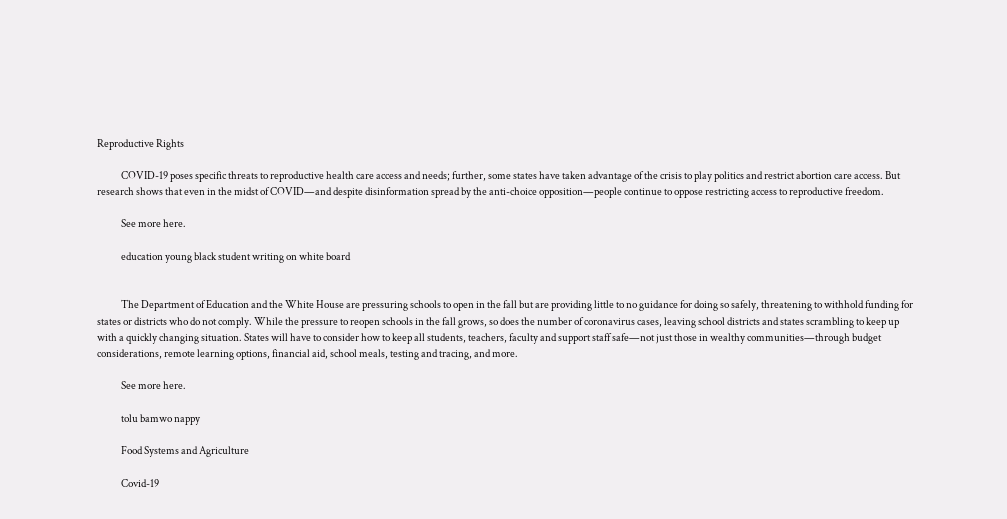Reproductive Rights

            COVID-19 poses specific threats to reproductive health care access and needs; further, some states have taken advantage of the crisis to play politics and restrict abortion care access. But research shows that even in the midst of COVID—and despite disinformation spread by the anti-choice opposition—people continue to oppose restricting access to reproductive freedom.

            See more here.

            education young black student writing on white board


            The Department of Education and the White House are pressuring schools to open in the fall but are providing little to no guidance for doing so safely, threatening to withhold funding for states or districts who do not comply. While the pressure to reopen schools in the fall grows, so does the number of coronavirus cases, leaving school districts and states scrambling to keep up with a quickly changing situation. States will have to consider how to keep all students, teachers, faculty and support staff safe—not just those in wealthy communities—through budget considerations, remote learning options, financial aid, school meals, testing and tracing, and more.

            See more here.

            tolu bamwo nappy

            Food Systems and Agriculture

            Covid-19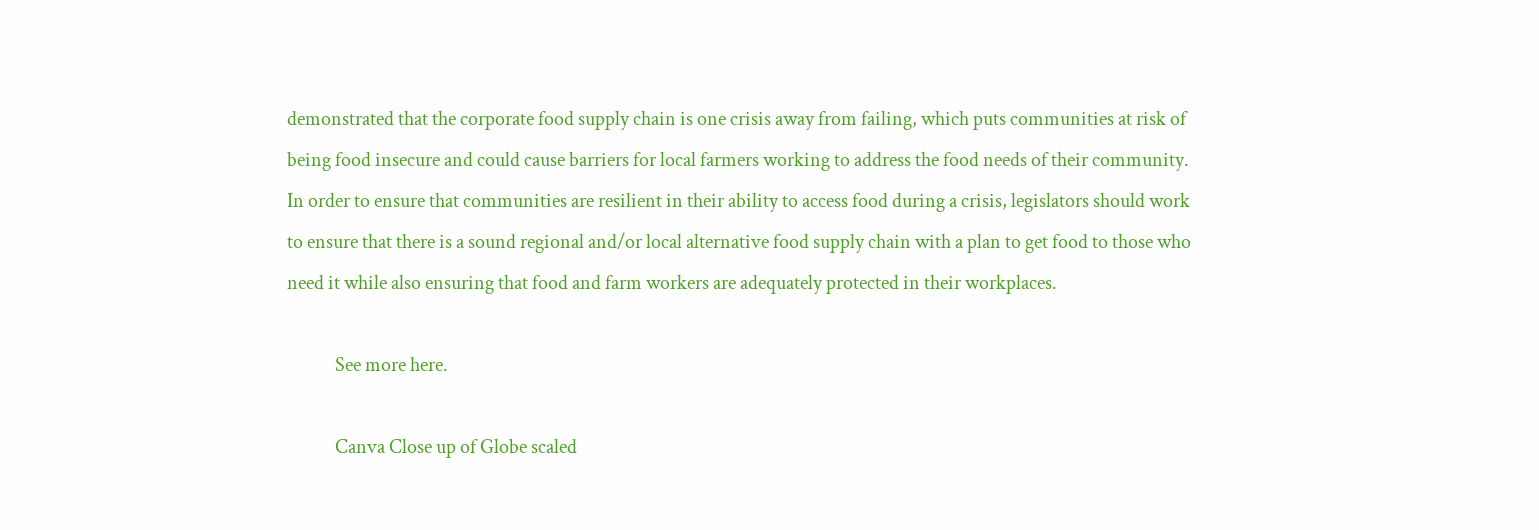demonstrated that the corporate food supply chain is one crisis away from failing, which puts communities at risk of being food insecure and could cause barriers for local farmers working to address the food needs of their community. In order to ensure that communities are resilient in their ability to access food during a crisis, legislators should work to ensure that there is a sound regional and/or local alternative food supply chain with a plan to get food to those who need it while also ensuring that food and farm workers are adequately protected in their workplaces.

            See more here.

            Canva Close up of Globe scaled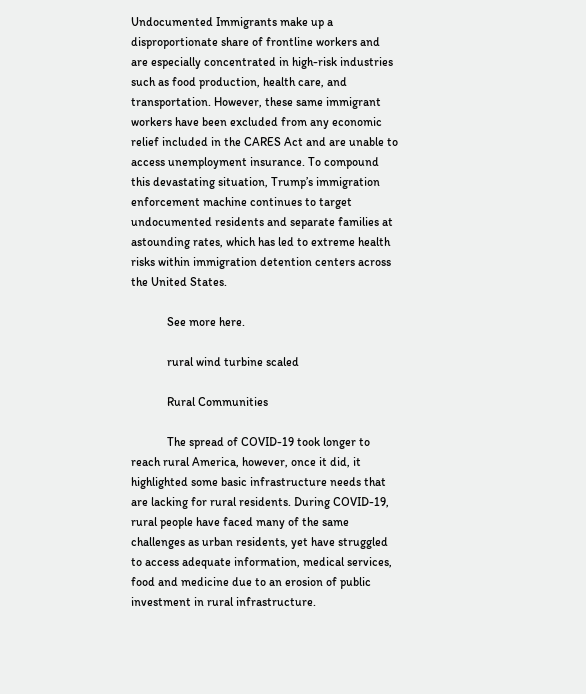Undocumented Immigrants make up a disproportionate share of frontline workers and are especially concentrated in high-risk industries such as food production, health care, and transportation. However, these same immigrant workers have been excluded from any economic relief included in the CARES Act and are unable to access unemployment insurance. To compound this devastating situation, Trump’s immigration enforcement machine continues to target undocumented residents and separate families at astounding rates, which has led to extreme health risks within immigration detention centers across the United States.

            See more here.

            rural wind turbine scaled

            Rural Communities

            The spread of COVID-19 took longer to reach rural America, however, once it did, it highlighted some basic infrastructure needs that are lacking for rural residents. During COVID-19, rural people have faced many of the same challenges as urban residents, yet have struggled to access adequate information, medical services, food and medicine due to an erosion of public investment in rural infrastructure.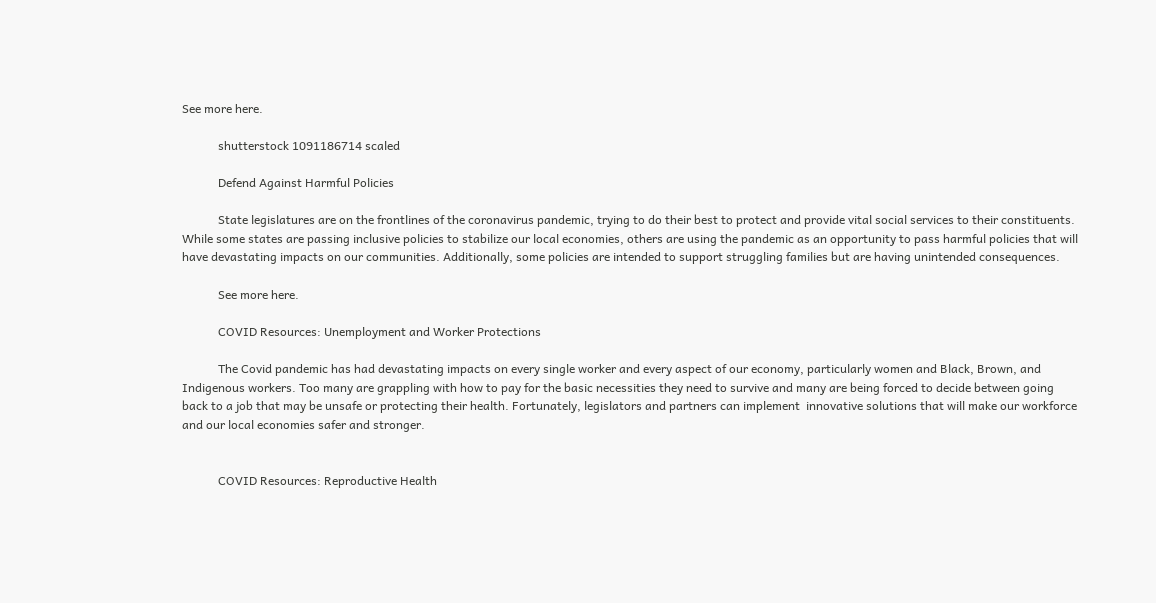See more here.

            shutterstock 1091186714 scaled

            Defend Against Harmful Policies

            State legislatures are on the frontlines of the coronavirus pandemic, trying to do their best to protect and provide vital social services to their constituents. While some states are passing inclusive policies to stabilize our local economies, others are using the pandemic as an opportunity to pass harmful policies that will have devastating impacts on our communities. Additionally, some policies are intended to support struggling families but are having unintended consequences.

            See more here.

            COVID Resources: Unemployment and Worker Protections

            The Covid pandemic has had devastating impacts on every single worker and every aspect of our economy, particularly women and Black, Brown, and Indigenous workers. Too many are grappling with how to pay for the basic necessities they need to survive and many are being forced to decide between going back to a job that may be unsafe or protecting their health. Fortunately, legislators and partners can implement  innovative solutions that will make our workforce and our local economies safer and stronger.


            COVID Resources: Reproductive Health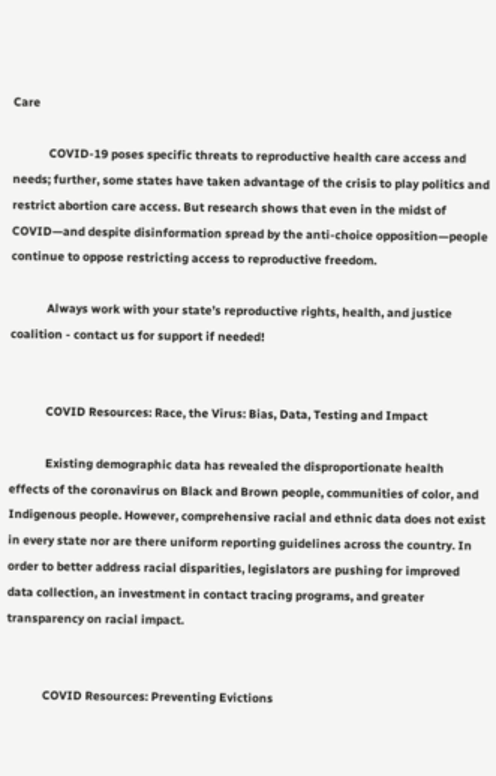Care

            COVID-19 poses specific threats to reproductive health care access and needs; further, some states have taken advantage of the crisis to play politics and restrict abortion care access. But research shows that even in the midst of COVID—and despite disinformation spread by the anti-choice opposition—people continue to oppose restricting access to reproductive freedom.

            Always work with your state’s reproductive rights, health, and justice coalition - contact us for support if needed!


            COVID Resources: Race, the Virus: Bias, Data, Testing and Impact

            Existing demographic data has revealed the disproportionate health effects of the coronavirus on Black and Brown people, communities of color, and Indigenous people. However, comprehensive racial and ethnic data does not exist in every state nor are there uniform reporting guidelines across the country. In order to better address racial disparities, legislators are pushing for improved data collection, an investment in contact tracing programs, and greater transparency on racial impact.


            COVID Resources: Preventing Evictions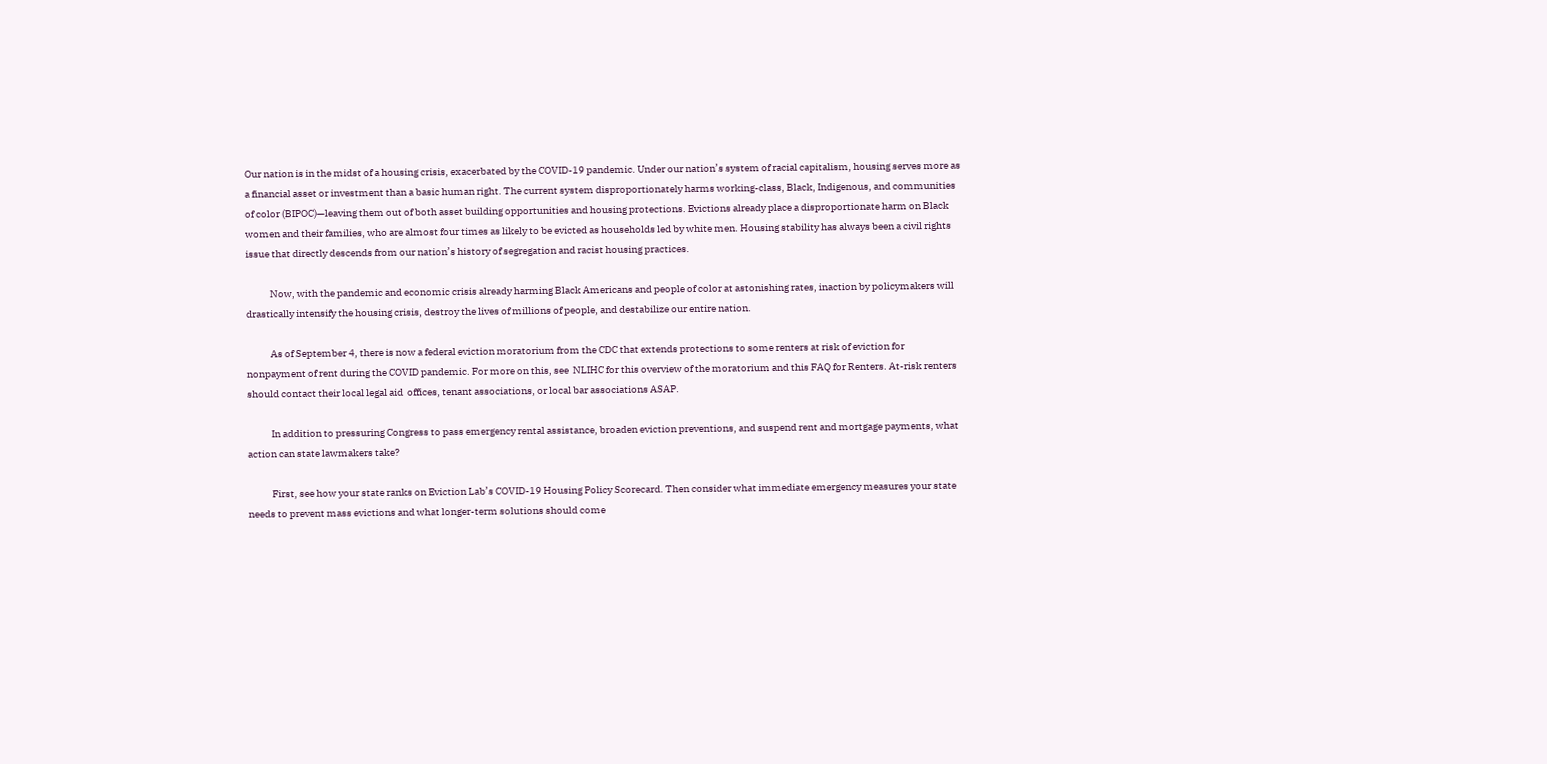Our nation is in the midst of a housing crisis, exacerbated by the COVID-19 pandemic. Under our nation’s system of racial capitalism, housing serves more as a financial asset or investment than a basic human right. The current system disproportionately harms working-class, Black, Indigenous, and communities of color (BIPOC)—leaving them out of both asset building opportunities and housing protections. Evictions already place a disproportionate harm on Black women and their families, who are almost four times as likely to be evicted as households led by white men. Housing stability has always been a civil rights issue that directly descends from our nation’s history of segregation and racist housing practices.

            Now, with the pandemic and economic crisis already harming Black Americans and people of color at astonishing rates, inaction by policymakers will drastically intensify the housing crisis, destroy the lives of millions of people, and destabilize our entire nation.

            As of September 4, there is now a federal eviction moratorium from the CDC that extends protections to some renters at risk of eviction for nonpayment of rent during the COVID pandemic. For more on this, see  NLIHC for this overview of the moratorium and this FAQ for Renters. At-risk renters should contact their local legal aid  offices, tenant associations, or local bar associations ASAP.

            In addition to pressuring Congress to pass emergency rental assistance, broaden eviction preventions, and suspend rent and mortgage payments, what action can state lawmakers take?

            First, see how your state ranks on Eviction Lab’s COVID-19 Housing Policy Scorecard. Then consider what immediate emergency measures your state needs to prevent mass evictions and what longer-term solutions should come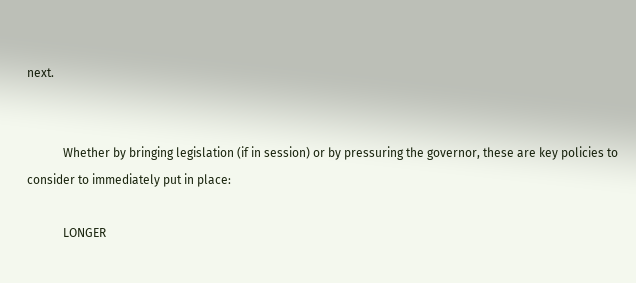next.


            Whether by bringing legislation (if in session) or by pressuring the governor, these are key policies to consider to immediately put in place:

            LONGER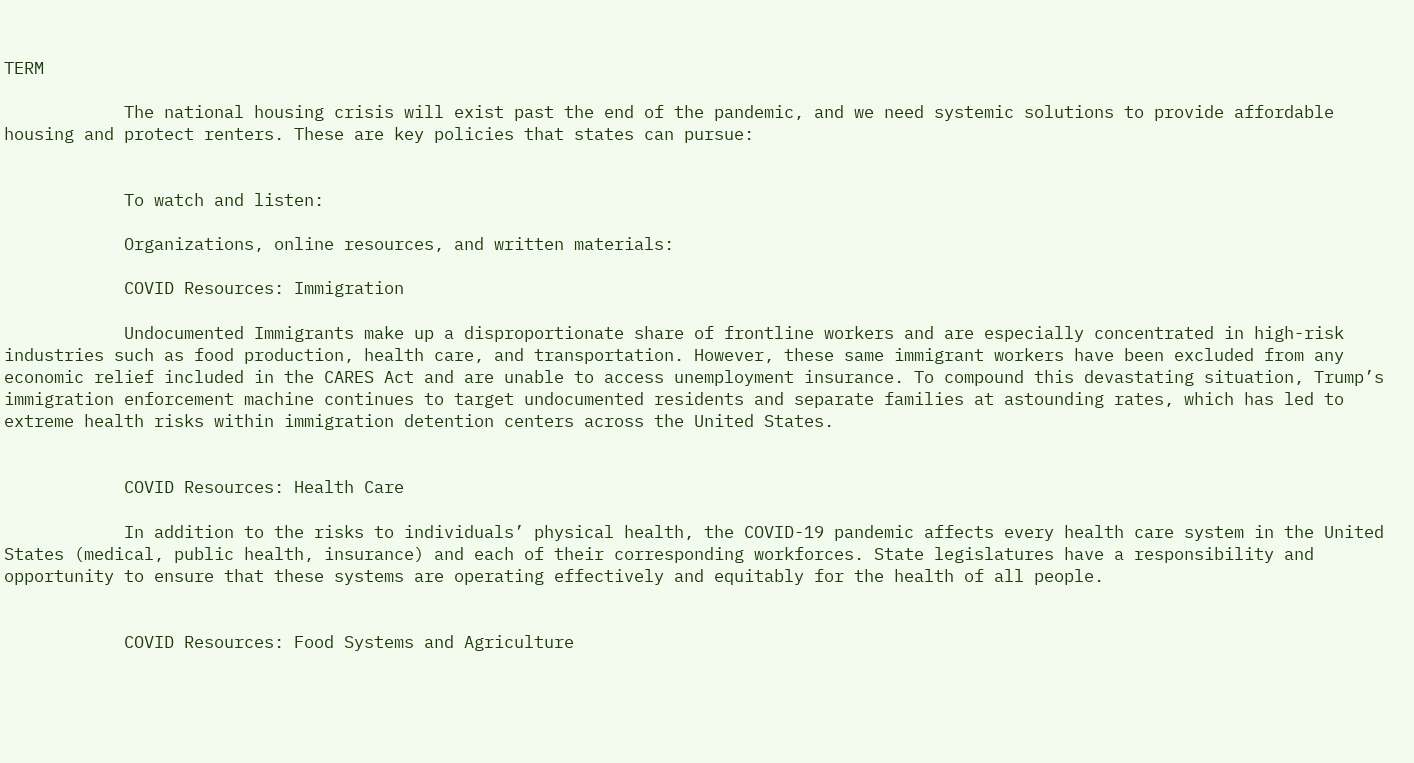TERM

            The national housing crisis will exist past the end of the pandemic, and we need systemic solutions to provide affordable housing and protect renters. These are key policies that states can pursue:


            To watch and listen:

            Organizations, online resources, and written materials:

            COVID Resources: Immigration

            Undocumented Immigrants make up a disproportionate share of frontline workers and are especially concentrated in high-risk industries such as food production, health care, and transportation. However, these same immigrant workers have been excluded from any economic relief included in the CARES Act and are unable to access unemployment insurance. To compound this devastating situation, Trump’s immigration enforcement machine continues to target undocumented residents and separate families at astounding rates, which has led to extreme health risks within immigration detention centers across the United States.


            COVID Resources: Health Care

            In addition to the risks to individuals’ physical health, the COVID-19 pandemic affects every health care system in the United States (medical, public health, insurance) and each of their corresponding workforces. State legislatures have a responsibility and opportunity to ensure that these systems are operating effectively and equitably for the health of all people.


            COVID Resources: Food Systems and Agriculture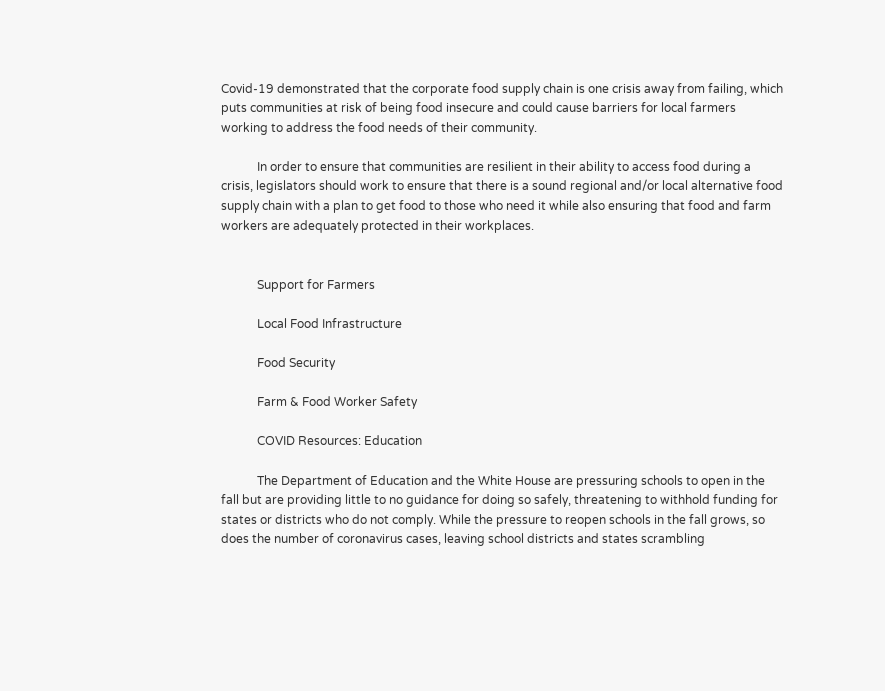Covid-19 demonstrated that the corporate food supply chain is one crisis away from failing, which puts communities at risk of being food insecure and could cause barriers for local farmers working to address the food needs of their community.

            In order to ensure that communities are resilient in their ability to access food during a crisis, legislators should work to ensure that there is a sound regional and/or local alternative food supply chain with a plan to get food to those who need it while also ensuring that food and farm workers are adequately protected in their workplaces.


            Support for Farmers

            Local Food Infrastructure

            Food Security

            Farm & Food Worker Safety

            COVID Resources: Education

            The Department of Education and the White House are pressuring schools to open in the fall but are providing little to no guidance for doing so safely, threatening to withhold funding for states or districts who do not comply. While the pressure to reopen schools in the fall grows, so does the number of coronavirus cases, leaving school districts and states scrambling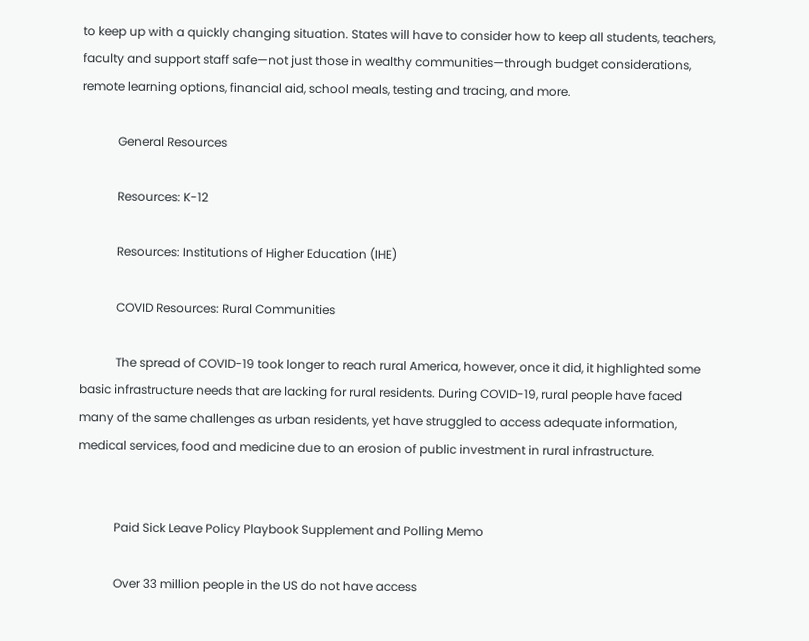to keep up with a quickly changing situation. States will have to consider how to keep all students, teachers, faculty and support staff safe—not just those in wealthy communities—through budget considerations, remote learning options, financial aid, school meals, testing and tracing, and more.

            General Resources

            Resources: K-12

            Resources: Institutions of Higher Education (IHE)

            COVID Resources: Rural Communities

            The spread of COVID-19 took longer to reach rural America, however, once it did, it highlighted some basic infrastructure needs that are lacking for rural residents. During COVID-19, rural people have faced many of the same challenges as urban residents, yet have struggled to access adequate information, medical services, food and medicine due to an erosion of public investment in rural infrastructure.


            Paid Sick Leave Policy Playbook Supplement and Polling Memo

            Over 33 million people in the US do not have access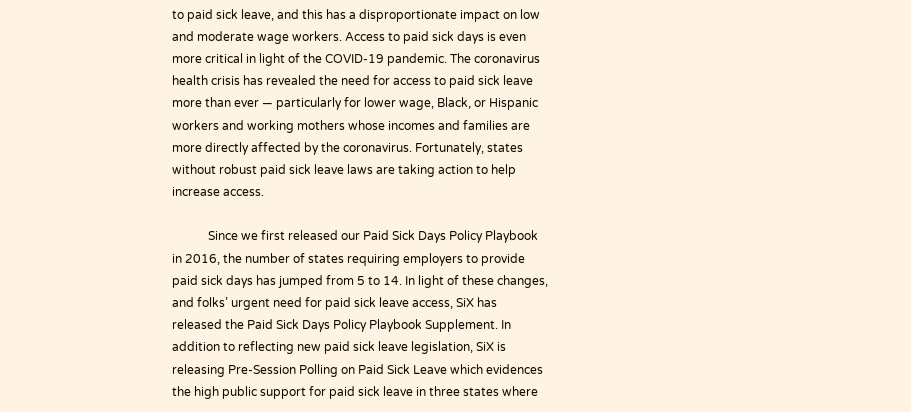to paid sick leave, and this has a disproportionate impact on low and moderate wage workers. Access to paid sick days is even more critical in light of the COVID-19 pandemic. The coronavirus health crisis has revealed the need for access to paid sick leave more than ever — particularly for lower wage, Black, or Hispanic workers and working mothers whose incomes and families are more directly affected by the coronavirus. Fortunately, states without robust paid sick leave laws are taking action to help increase access.

            Since we first released our Paid Sick Days Policy Playbook in 2016, the number of states requiring employers to provide paid sick days has jumped from 5 to 14. In light of these changes, and folks’ urgent need for paid sick leave access, SiX has released the Paid Sick Days Policy Playbook Supplement. In addition to reflecting new paid sick leave legislation, SiX is releasing Pre-Session Polling on Paid Sick Leave which evidences the high public support for paid sick leave in three states where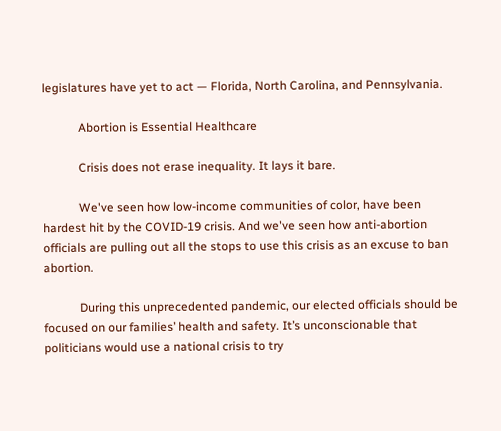legislatures have yet to act — Florida, North Carolina, and Pennsylvania.

            Abortion is Essential Healthcare

            Crisis does not erase inequality. It lays it bare.

            We've seen how low-income communities of color, have been hardest hit by the COVID-19 crisis. And we've seen how anti-abortion officials are pulling out all the stops to use this crisis as an excuse to ban abortion.

            During this unprecedented pandemic, our elected officials should be focused on our families’ health and safety. It’s unconscionable that politicians would use a national crisis to try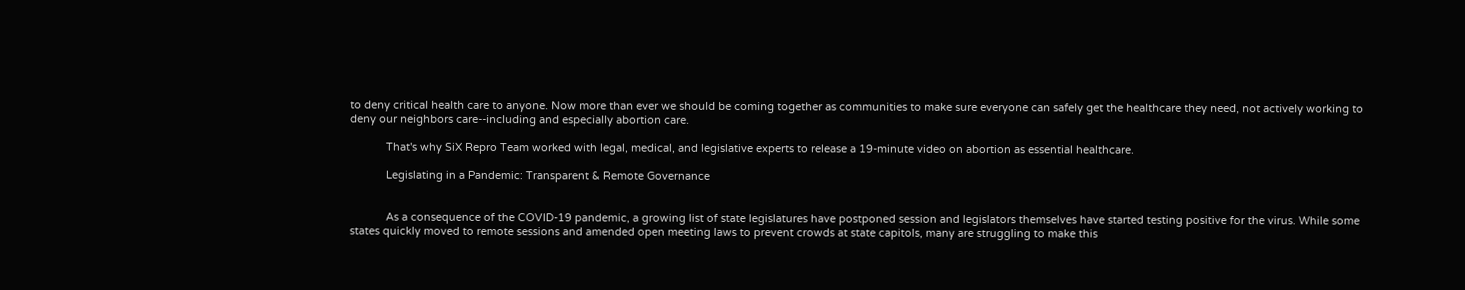to deny critical health care to anyone. Now more than ever we should be coming together as communities to make sure everyone can safely get the healthcare they need, not actively working to deny our neighbors care--including and especially abortion care.

            That's why SiX Repro Team worked with legal, medical, and legislative experts to release a 19-minute video on abortion as essential healthcare.

            Legislating in a Pandemic: Transparent & Remote Governance


            As a consequence of the COVID-19 pandemic, a growing list of state legislatures have postponed session and legislators themselves have started testing positive for the virus. While some states quickly moved to remote sessions and amended open meeting laws to prevent crowds at state capitols, many are struggling to make this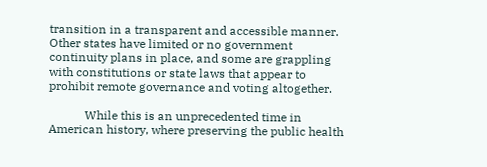transition in a transparent and accessible manner. Other states have limited or no government continuity plans in place, and some are grappling with constitutions or state laws that appear to prohibit remote governance and voting altogether.

            While this is an unprecedented time in American history, where preserving the public health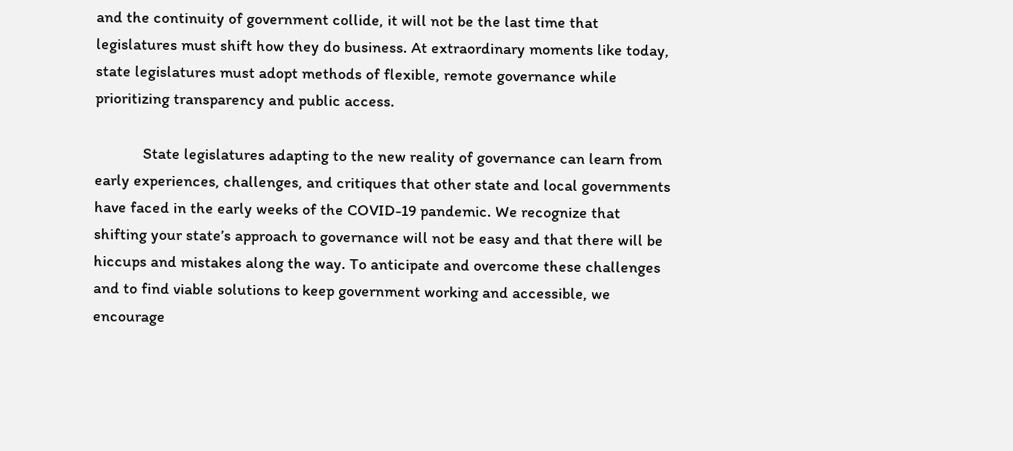and the continuity of government collide, it will not be the last time that legislatures must shift how they do business. At extraordinary moments like today, state legislatures must adopt methods of flexible, remote governance while prioritizing transparency and public access.

            State legislatures adapting to the new reality of governance can learn from early experiences, challenges, and critiques that other state and local governments have faced in the early weeks of the COVID-19 pandemic. We recognize that shifting your state’s approach to governance will not be easy and that there will be hiccups and mistakes along the way. To anticipate and overcome these challenges and to find viable solutions to keep government working and accessible, we encourage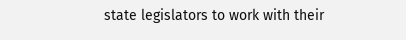state legislators to work with their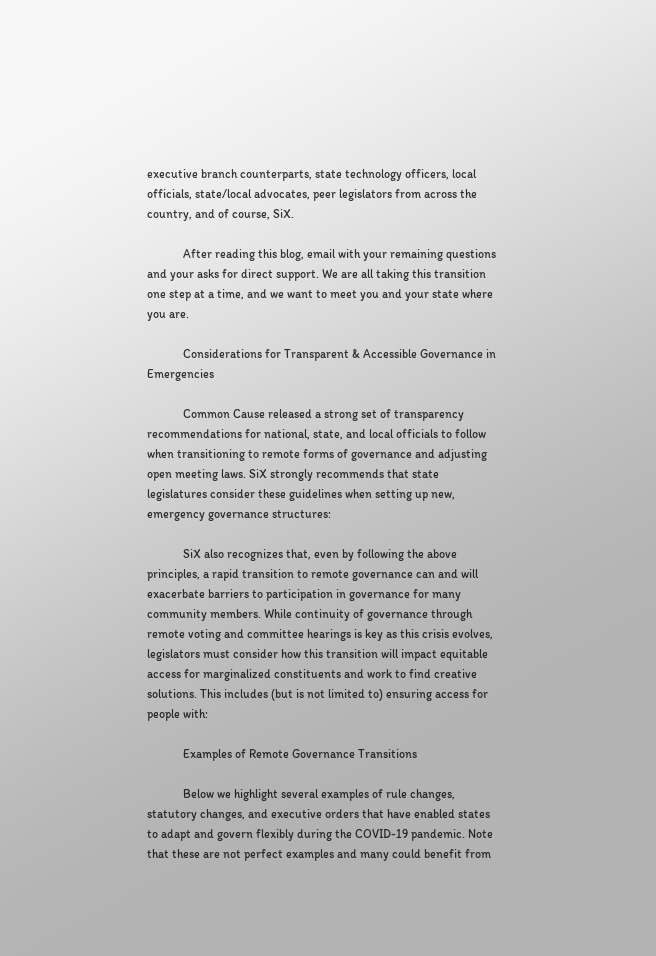executive branch counterparts, state technology officers, local officials, state/local advocates, peer legislators from across the country, and of course, SiX.

            After reading this blog, email with your remaining questions and your asks for direct support. We are all taking this transition one step at a time, and we want to meet you and your state where you are.

            Considerations for Transparent & Accessible Governance in Emergencies

            Common Cause released a strong set of transparency recommendations for national, state, and local officials to follow when transitioning to remote forms of governance and adjusting open meeting laws. SiX strongly recommends that state legislatures consider these guidelines when setting up new, emergency governance structures:

            SiX also recognizes that, even by following the above principles, a rapid transition to remote governance can and will exacerbate barriers to participation in governance for many community members. While continuity of governance through remote voting and committee hearings is key as this crisis evolves, legislators must consider how this transition will impact equitable access for marginalized constituents and work to find creative solutions. This includes (but is not limited to) ensuring access for people with:

            Examples of Remote Governance Transitions

            Below we highlight several examples of rule changes, statutory changes, and executive orders that have enabled states to adapt and govern flexibly during the COVID-19 pandemic. Note that these are not perfect examples and many could benefit from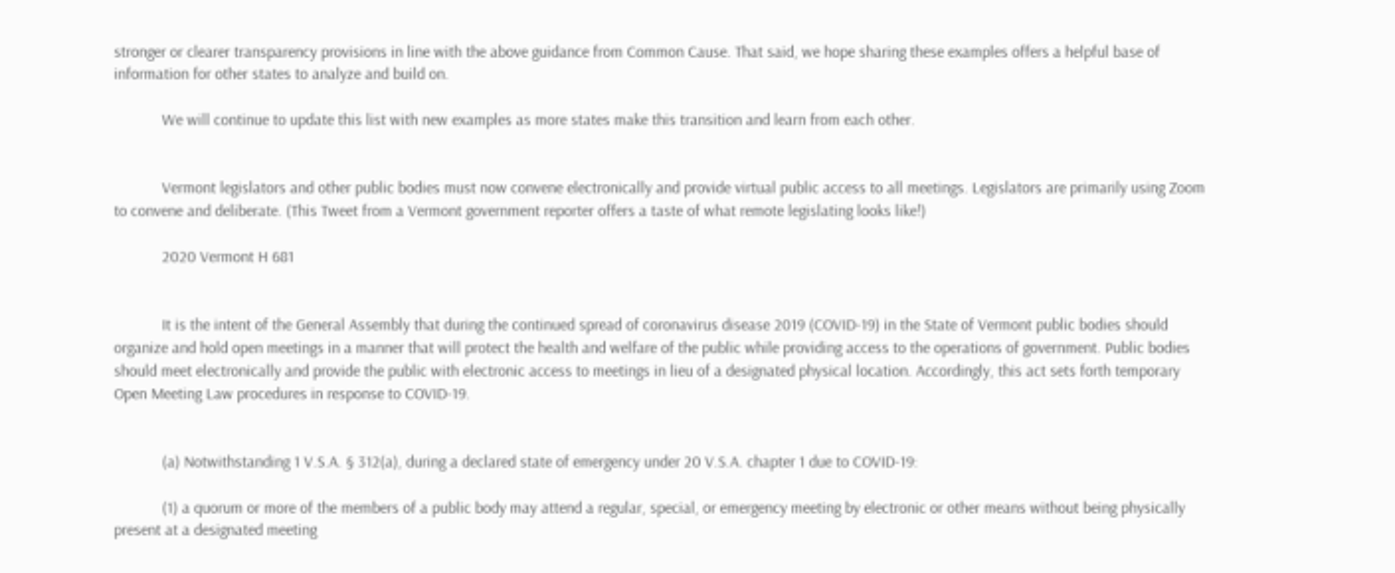stronger or clearer transparency provisions in line with the above guidance from Common Cause. That said, we hope sharing these examples offers a helpful base of information for other states to analyze and build on.

            We will continue to update this list with new examples as more states make this transition and learn from each other.


            Vermont legislators and other public bodies must now convene electronically and provide virtual public access to all meetings. Legislators are primarily using Zoom to convene and deliberate. (This Tweet from a Vermont government reporter offers a taste of what remote legislating looks like!)

            2020 Vermont H 681


            It is the intent of the General Assembly that during the continued spread of coronavirus disease 2019 (COVID-19) in the State of Vermont public bodies should organize and hold open meetings in a manner that will protect the health and welfare of the public while providing access to the operations of government. Public bodies should meet electronically and provide the public with electronic access to meetings in lieu of a designated physical location. Accordingly, this act sets forth temporary Open Meeting Law procedures in response to COVID-19.


            (a) Notwithstanding 1 V.S.A. § 312(a), during a declared state of emergency under 20 V.S.A. chapter 1 due to COVID-19:

            (1) a quorum or more of the members of a public body may attend a regular, special, or emergency meeting by electronic or other means without being physically present at a designated meeting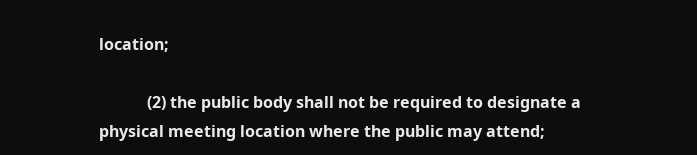location;

            (2) the public body shall not be required to designate a physical meeting location where the public may attend;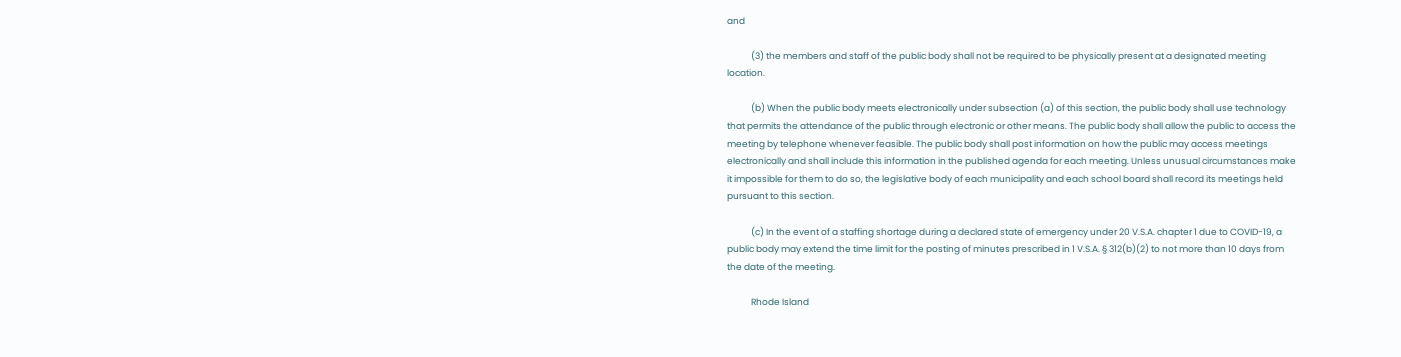and

            (3) the members and staff of the public body shall not be required to be physically present at a designated meeting location.

            (b) When the public body meets electronically under subsection (a) of this section, the public body shall use technology that permits the attendance of the public through electronic or other means. The public body shall allow the public to access the meeting by telephone whenever feasible. The public body shall post information on how the public may access meetings electronically and shall include this information in the published agenda for each meeting. Unless unusual circumstances make it impossible for them to do so, the legislative body of each municipality and each school board shall record its meetings held pursuant to this section.

            (c) In the event of a staffing shortage during a declared state of emergency under 20 V.S.A. chapter 1 due to COVID-19, a public body may extend the time limit for the posting of minutes prescribed in 1 V.S.A. § 312(b)(2) to not more than 10 days from the date of the meeting.

            Rhode Island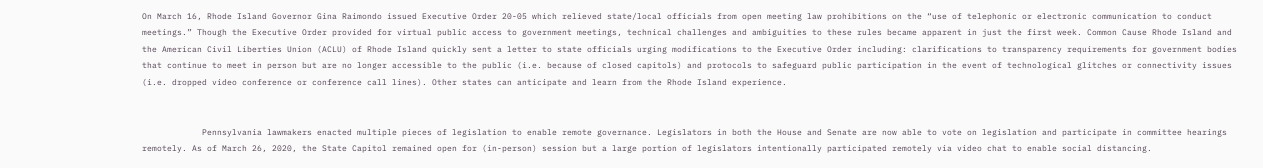On March 16, Rhode Island Governor Gina Raimondo issued Executive Order 20-05 which relieved state/local officials from open meeting law prohibitions on the “use of telephonic or electronic communication to conduct meetings.” Though the Executive Order provided for virtual public access to government meetings, technical challenges and ambiguities to these rules became apparent in just the first week. Common Cause Rhode Island and the American Civil Liberties Union (ACLU) of Rhode Island quickly sent a letter to state officials urging modifications to the Executive Order including: clarifications to transparency requirements for government bodies that continue to meet in person but are no longer accessible to the public (i.e. because of closed capitols) and protocols to safeguard public participation in the event of technological glitches or connectivity issues (i.e. dropped video conference or conference call lines). Other states can anticipate and learn from the Rhode Island experience.


            Pennsylvania lawmakers enacted multiple pieces of legislation to enable remote governance. Legislators in both the House and Senate are now able to vote on legislation and participate in committee hearings remotely. As of March 26, 2020, the State Capitol remained open for (in-person) session but a large portion of legislators intentionally participated remotely via video chat to enable social distancing.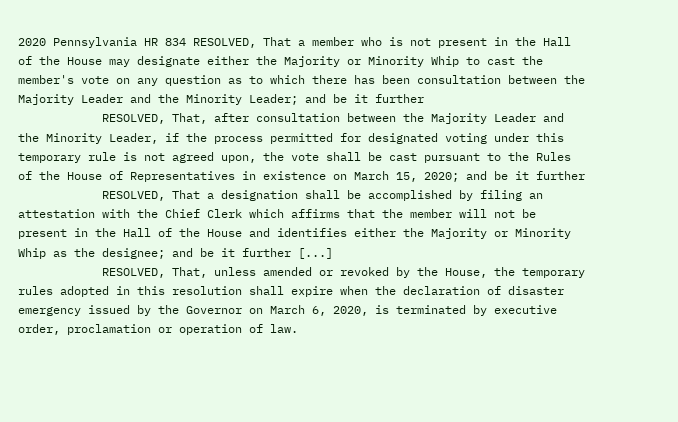2020 Pennsylvania HR 834 RESOLVED, That a member who is not present in the Hall of the House may designate either the Majority or Minority Whip to cast the member's vote on any question as to which there has been consultation between the Majority Leader and the Minority Leader; and be it further
            RESOLVED, That, after consultation between the Majority Leader and the Minority Leader, if the process permitted for designated voting under this temporary rule is not agreed upon, the vote shall be cast pursuant to the Rules of the House of Representatives in existence on March 15, 2020; and be it further
            RESOLVED, That a designation shall be accomplished by filing an attestation with the Chief Clerk which affirms that the member will not be present in the Hall of the House and identifies either the Majority or Minority Whip as the designee; and be it further [...]
            RESOLVED, That, unless amended or revoked by the House, the temporary rules adopted in this resolution shall expire when the declaration of disaster emergency issued by the Governor on March 6, 2020, is terminated by executive order, proclamation or operation of law.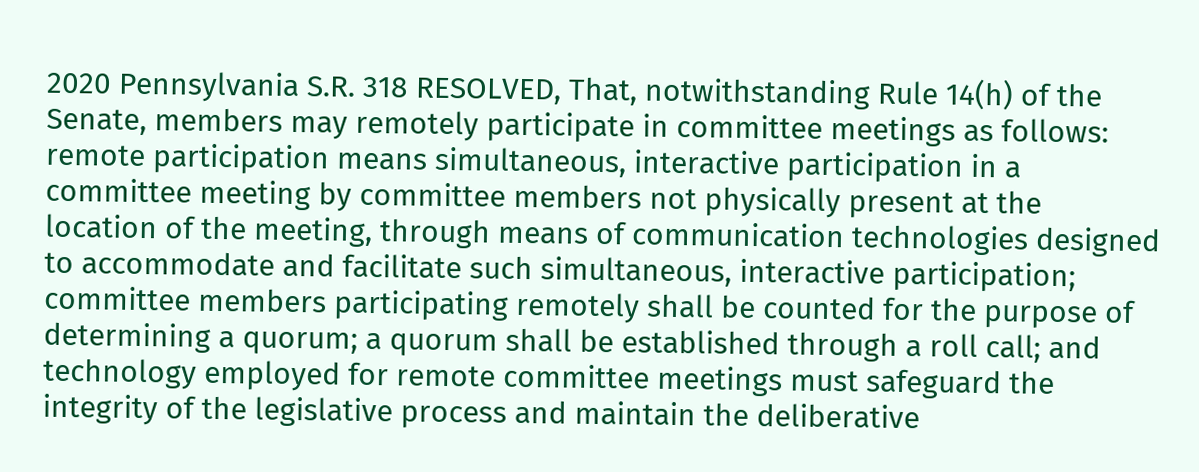2020 Pennsylvania S.R. 318 RESOLVED, That, notwithstanding Rule 14(h) of the Senate, members may remotely participate in committee meetings as follows: remote participation means simultaneous, interactive participation in a committee meeting by committee members not physically present at the location of the meeting, through means of communication technologies designed to accommodate and facilitate such simultaneous, interactive participation; committee members participating remotely shall be counted for the purpose of determining a quorum; a quorum shall be established through a roll call; and technology employed for remote committee meetings must safeguard the integrity of the legislative process and maintain the deliberative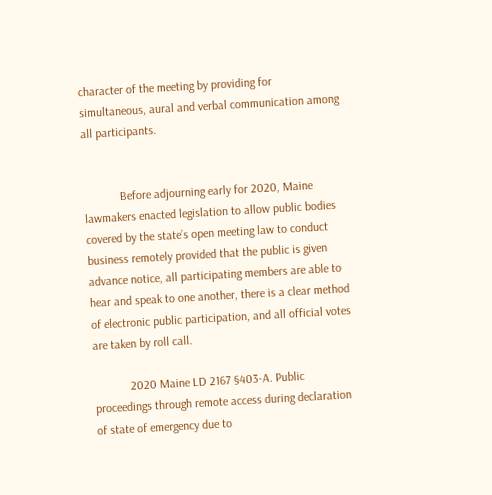character of the meeting by providing for simultaneous, aural and verbal communication among all participants.


            Before adjourning early for 2020, Maine lawmakers enacted legislation to allow public bodies covered by the state’s open meeting law to conduct business remotely provided that the public is given advance notice, all participating members are able to hear and speak to one another, there is a clear method of electronic public participation, and all official votes are taken by roll call.

            2020 Maine LD 2167 §403-A. Public proceedings through remote access during declaration of state of emergency due to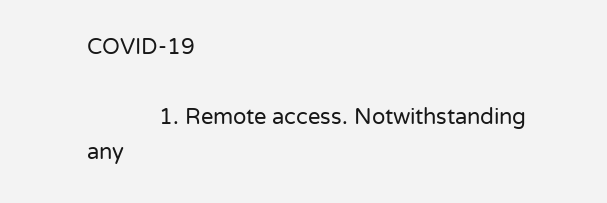COVID-19

            1. Remote access. Notwithstanding any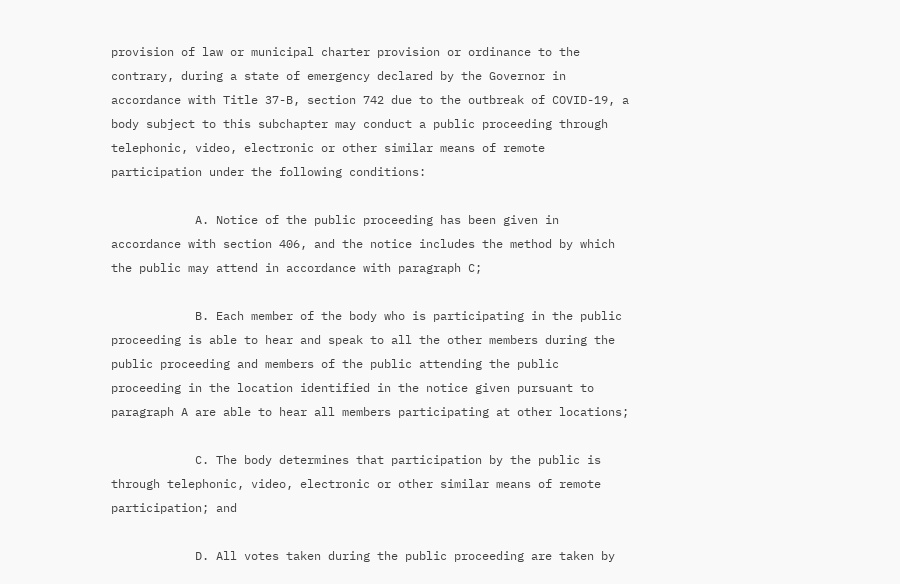provision of law or municipal charter provision or ordinance to the contrary, during a state of emergency declared by the Governor in accordance with Title 37-B, section 742 due to the outbreak of COVID-19, a body subject to this subchapter may conduct a public proceeding through telephonic, video, electronic or other similar means of remote participation under the following conditions:

            A. Notice of the public proceeding has been given in accordance with section 406, and the notice includes the method by which the public may attend in accordance with paragraph C;

            B. Each member of the body who is participating in the public proceeding is able to hear and speak to all the other members during the public proceeding and members of the public attending the public proceeding in the location identified in the notice given pursuant to paragraph A are able to hear all members participating at other locations;

            C. The body determines that participation by the public is through telephonic, video, electronic or other similar means of remote participation; and

            D. All votes taken during the public proceeding are taken by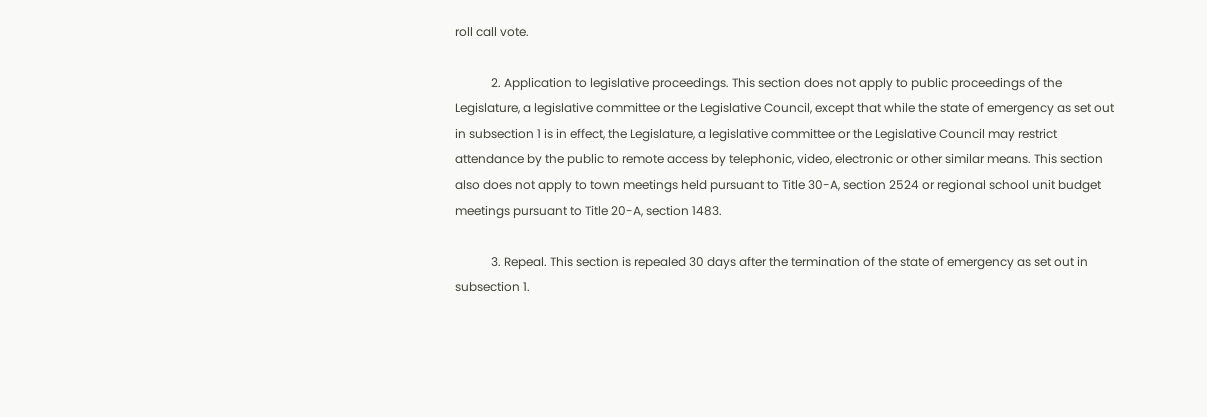roll call vote.

            2. Application to legislative proceedings. This section does not apply to public proceedings of the Legislature, a legislative committee or the Legislative Council, except that while the state of emergency as set out in subsection 1 is in effect, the Legislature, a legislative committee or the Legislative Council may restrict attendance by the public to remote access by telephonic, video, electronic or other similar means. This section also does not apply to town meetings held pursuant to Title 30-A, section 2524 or regional school unit budget meetings pursuant to Title 20-A, section 1483.

            3. Repeal. This section is repealed 30 days after the termination of the state of emergency as set out in subsection 1.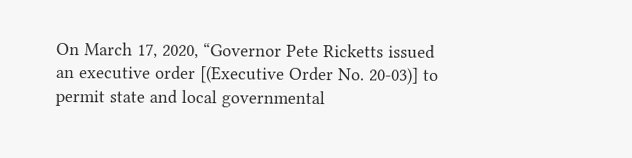On March 17, 2020, “Governor Pete Ricketts issued an executive order [(Executive Order No. 20-03)] to permit state and local governmental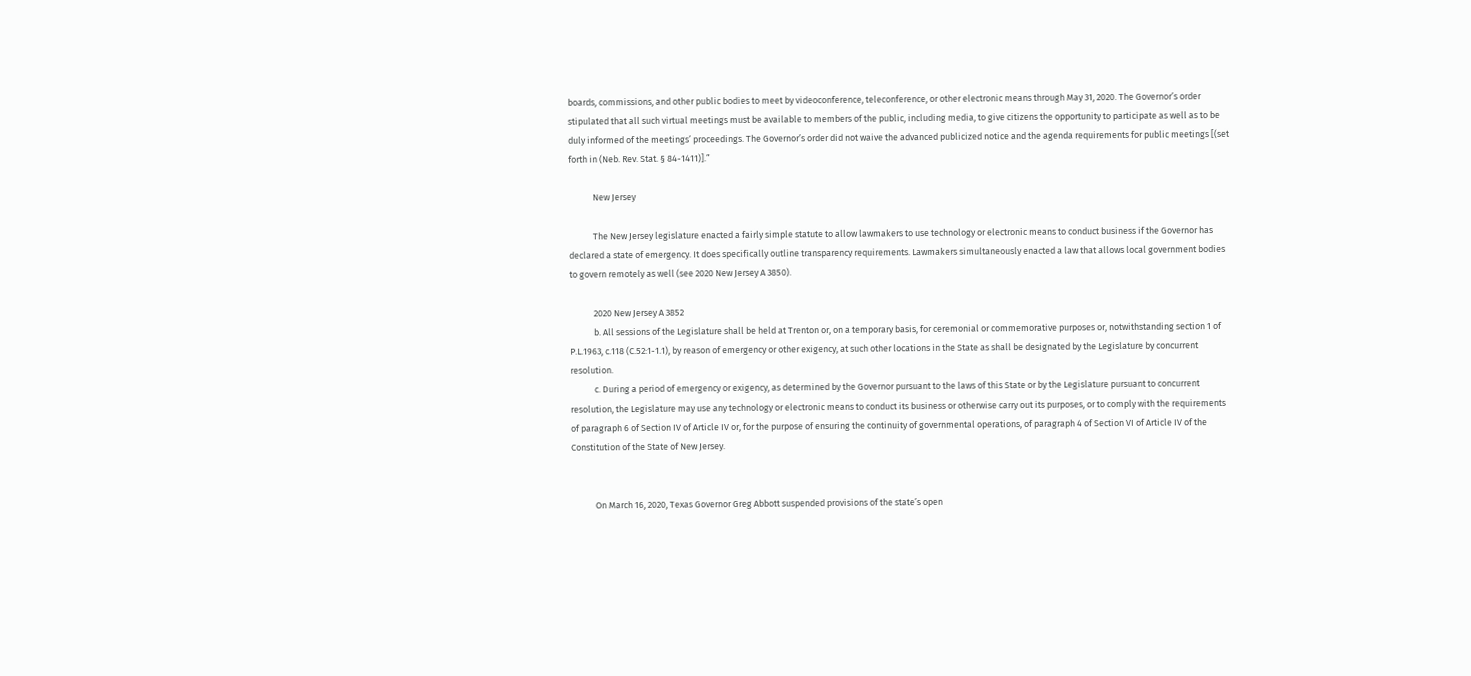boards, commissions, and other public bodies to meet by videoconference, teleconference, or other electronic means through May 31, 2020. The Governor’s order stipulated that all such virtual meetings must be available to members of the public, including media, to give citizens the opportunity to participate as well as to be duly informed of the meetings’ proceedings. The Governor’s order did not waive the advanced publicized notice and the agenda requirements for public meetings [(set forth in (Neb. Rev. Stat. § 84-1411)].”

            New Jersey

            The New Jersey legislature enacted a fairly simple statute to allow lawmakers to use technology or electronic means to conduct business if the Governor has declared a state of emergency. It does specifically outline transparency requirements. Lawmakers simultaneously enacted a law that allows local government bodies to govern remotely as well (see 2020 New Jersey A 3850).

            2020 New Jersey A 3852
            b. All sessions of the Legislature shall be held at Trenton or, on a temporary basis, for ceremonial or commemorative purposes or, notwithstanding section 1 of P.L.1963, c.118 (C.52:1-1.1), by reason of emergency or other exigency, at such other locations in the State as shall be designated by the Legislature by concurrent resolution.
            c. During a period of emergency or exigency, as determined by the Governor pursuant to the laws of this State or by the Legislature pursuant to concurrent resolution, the Legislature may use any technology or electronic means to conduct its business or otherwise carry out its purposes, or to comply with the requirements of paragraph 6 of Section IV of Article IV or, for the purpose of ensuring the continuity of governmental operations, of paragraph 4 of Section VI of Article IV of the Constitution of the State of New Jersey.


            On March 16, 2020, Texas Governor Greg Abbott suspended provisions of the state’s open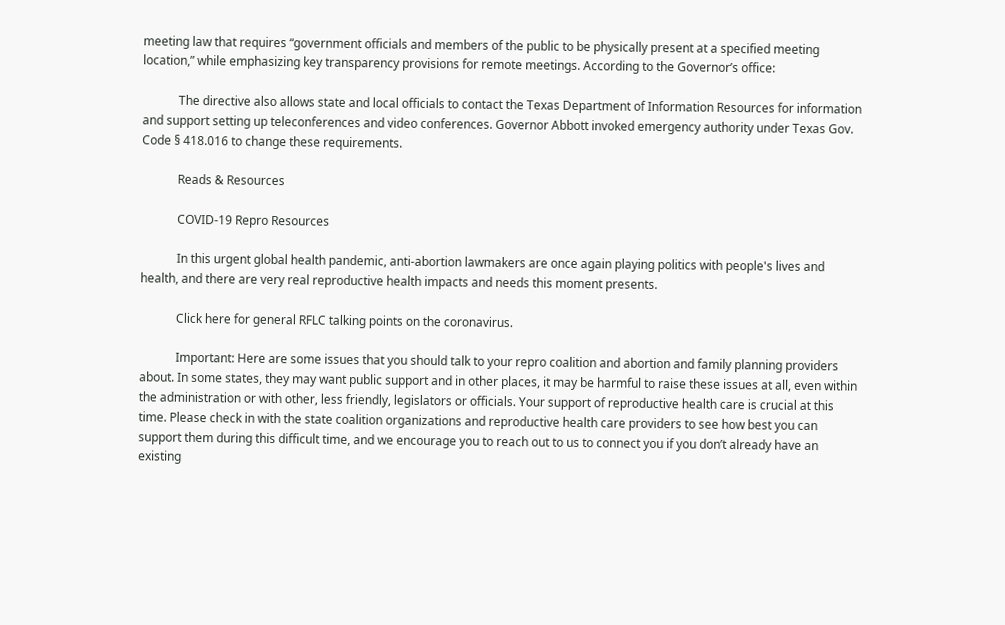meeting law that requires “government officials and members of the public to be physically present at a specified meeting location,” while emphasizing key transparency provisions for remote meetings. According to the Governor’s office:

            The directive also allows state and local officials to contact the Texas Department of Information Resources for information and support setting up teleconferences and video conferences. Governor Abbott invoked emergency authority under Texas Gov. Code § 418.016 to change these requirements.

            Reads & Resources

            COVID-19 Repro Resources

            In this urgent global health pandemic, anti-abortion lawmakers are once again playing politics with people's lives and health, and there are very real reproductive health impacts and needs this moment presents.

            Click here for general RFLC talking points on the coronavirus.

            Important: Here are some issues that you should talk to your repro coalition and abortion and family planning providers about. In some states, they may want public support and in other places, it may be harmful to raise these issues at all, even within the administration or with other, less friendly, legislators or officials. Your support of reproductive health care is crucial at this time. Please check in with the state coalition organizations and reproductive health care providers to see how best you can support them during this difficult time, and we encourage you to reach out to us to connect you if you don’t already have an existing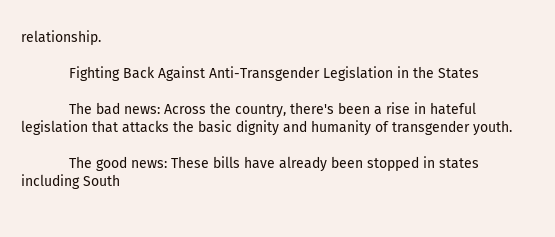relationship.

            Fighting Back Against Anti-Transgender Legislation in the States

            The bad news: Across the country, there's been a rise in hateful legislation that attacks the basic dignity and humanity of transgender youth.

            The good news: These bills have already been stopped in states including South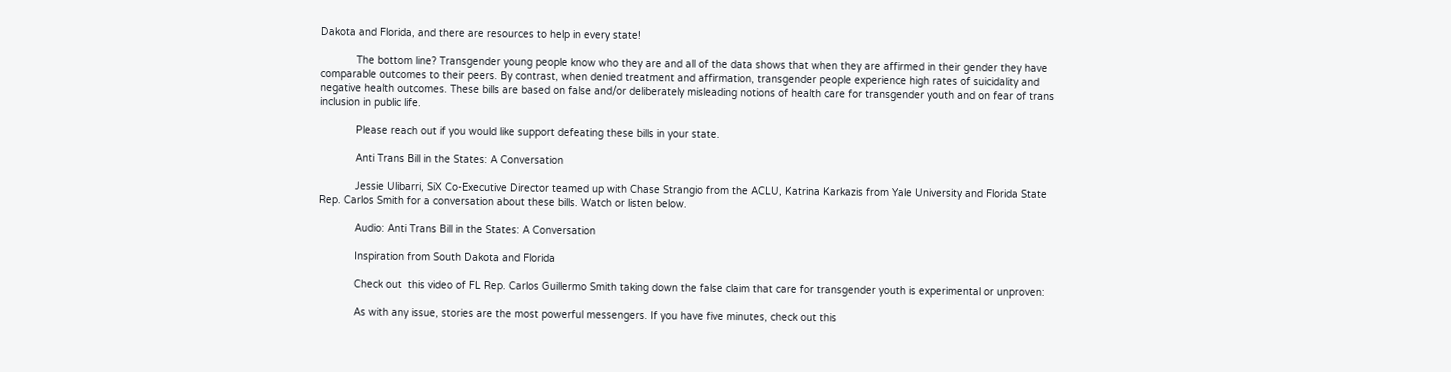Dakota and Florida, and there are resources to help in every state!

            The bottom line? Transgender young people know who they are and all of the data shows that when they are affirmed in their gender they have comparable outcomes to their peers. By contrast, when denied treatment and affirmation, transgender people experience high rates of suicidality and negative health outcomes. These bills are based on false and/or deliberately misleading notions of health care for transgender youth and on fear of trans inclusion in public life.

            Please reach out if you would like support defeating these bills in your state.

            Anti Trans Bill in the States: A Conversation

            Jessie Ulibarri, SiX Co-Executive Director teamed up with Chase Strangio from the ACLU, Katrina Karkazis from Yale University and Florida State Rep. Carlos Smith for a conversation about these bills. Watch or listen below.

            Audio: Anti Trans Bill in the States: A Conversation

            Inspiration from South Dakota and Florida

            Check out  this video of FL Rep. Carlos Guillermo Smith taking down the false claim that care for transgender youth is experimental or unproven:

            As with any issue, stories are the most powerful messengers. If you have five minutes, check out this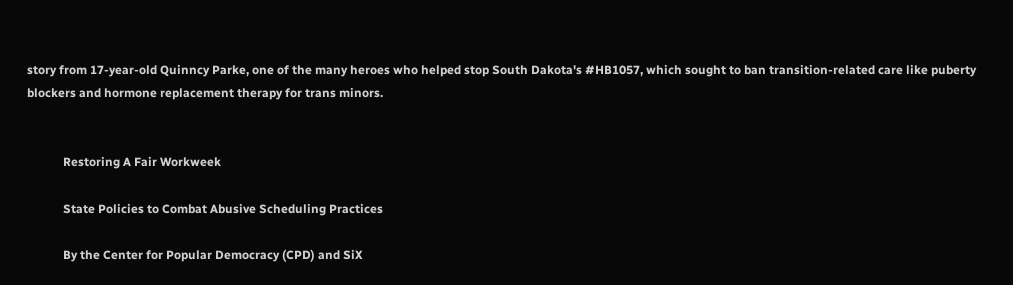story from 17-year-old Quinncy Parke, one of the many heroes who helped stop South Dakota's #HB1057, which sought to ban transition-related care like puberty blockers and hormone replacement therapy for trans minors.


            Restoring A Fair Workweek

            State Policies to Combat Abusive Scheduling Practices

            By the Center for Popular Democracy (CPD) and SiX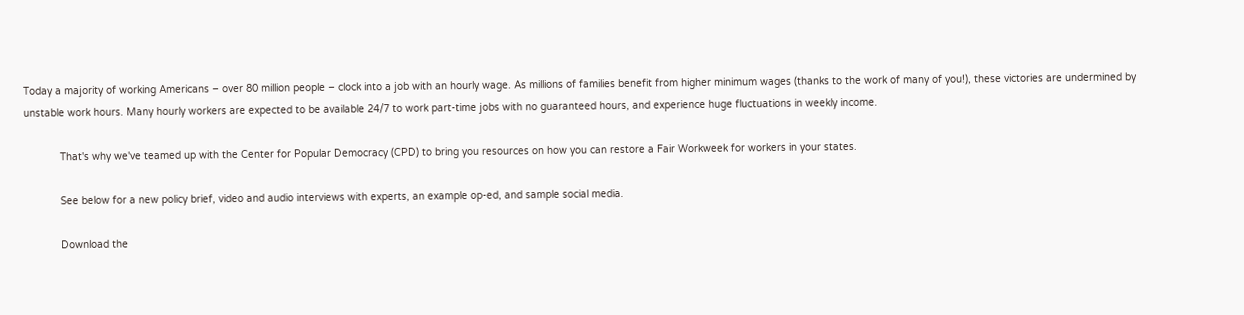Today a majority of working Americans – over 80 million people – clock into a job with an hourly wage. As millions of families benefit from higher minimum wages (thanks to the work of many of you!), these victories are undermined by unstable work hours. Many hourly workers are expected to be available 24/7 to work part-time jobs with no guaranteed hours, and experience huge fluctuations in weekly income.

            That's why we've teamed up with the Center for Popular Democracy (CPD) to bring you resources on how you can restore a Fair Workweek for workers in your states.

            See below for a new policy brief, video and audio interviews with experts, an example op-ed, and sample social media.

            Download the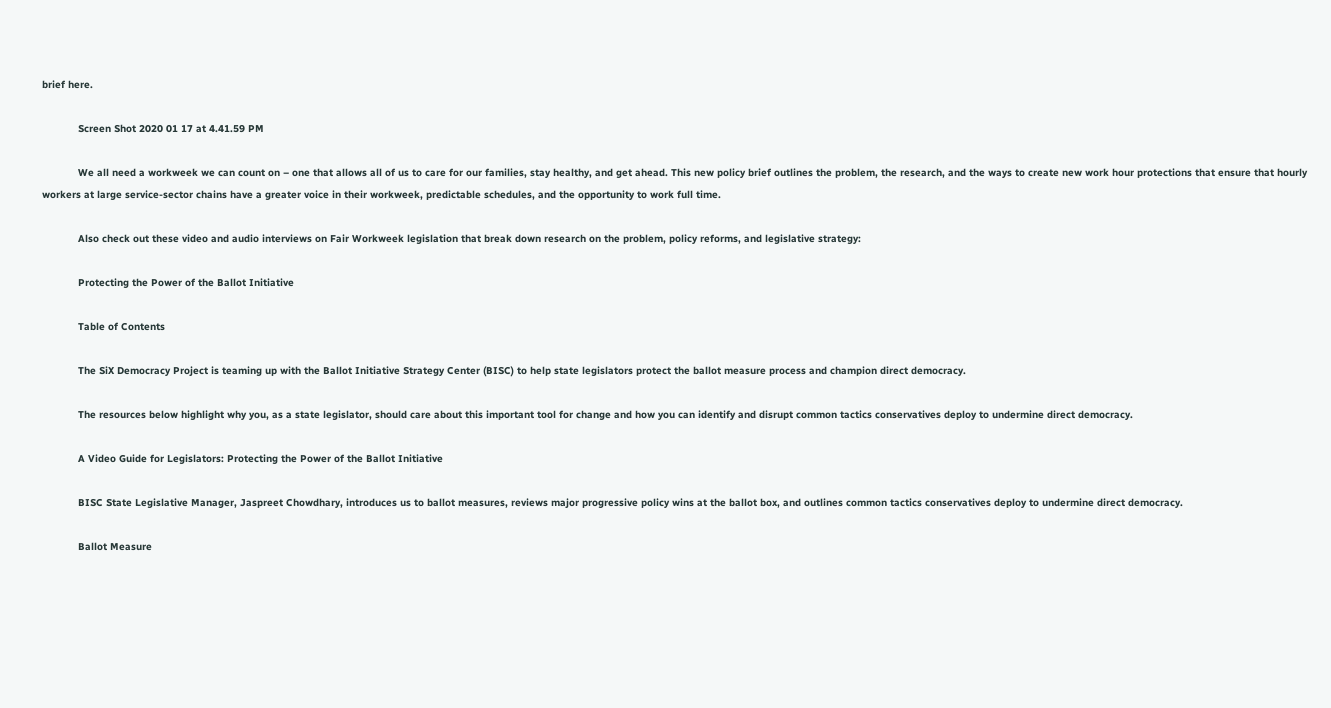brief here.

            Screen Shot 2020 01 17 at 4.41.59 PM

            We all need a workweek we can count on – one that allows all of us to care for our families, stay healthy, and get ahead. This new policy brief outlines the problem, the research, and the ways to create new work hour protections that ensure that hourly workers at large service-sector chains have a greater voice in their workweek, predictable schedules, and the opportunity to work full time.

            Also check out these video and audio interviews on Fair Workweek legislation that break down research on the problem, policy reforms, and legislative strategy:

            Protecting the Power of the Ballot Initiative

            Table of Contents

            The SiX Democracy Project is teaming up with the Ballot Initiative Strategy Center (BISC) to help state legislators protect the ballot measure process and champion direct democracy.

            The resources below highlight why you, as a state legislator, should care about this important tool for change and how you can identify and disrupt common tactics conservatives deploy to undermine direct democracy.

            A Video Guide for Legislators: Protecting the Power of the Ballot Initiative

            BISC State Legislative Manager, Jaspreet Chowdhary, introduces us to ballot measures, reviews major progressive policy wins at the ballot box, and outlines common tactics conservatives deploy to undermine direct democracy.

            Ballot Measure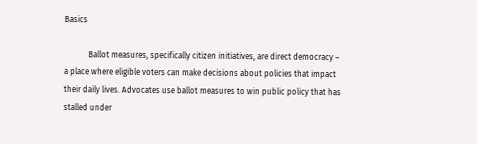Basics

            Ballot measures, specifically citizen initiatives, are direct democracy – a place where eligible voters can make decisions about policies that impact their daily lives. Advocates use ballot measures to win public policy that has stalled under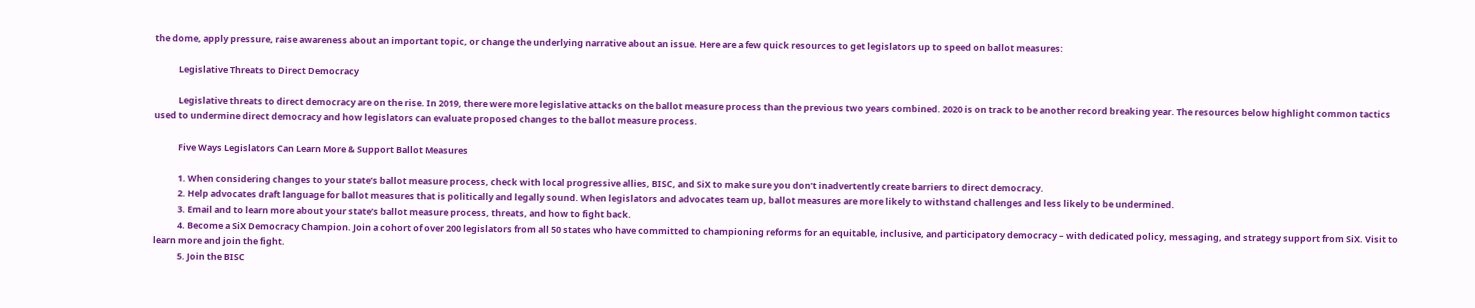the dome, apply pressure, raise awareness about an important topic, or change the underlying narrative about an issue. Here are a few quick resources to get legislators up to speed on ballot measures:

            Legislative Threats to Direct Democracy

            Legislative threats to direct democracy are on the rise. In 2019, there were more legislative attacks on the ballot measure process than the previous two years combined. 2020 is on track to be another record breaking year. The resources below highlight common tactics used to undermine direct democracy and how legislators can evaluate proposed changes to the ballot measure process.

            Five Ways Legislators Can Learn More & Support Ballot Measures

            1. When considering changes to your state’s ballot measure process, check with local progressive allies, BISC, and SiX to make sure you don’t inadvertently create barriers to direct democracy.
            2. Help advocates draft language for ballot measures that is politically and legally sound. When legislators and advocates team up, ballot measures are more likely to withstand challenges and less likely to be undermined.
            3. Email and to learn more about your state’s ballot measure process, threats, and how to fight back.
            4. Become a SiX Democracy Champion. Join a cohort of over 200 legislators from all 50 states who have committed to championing reforms for an equitable, inclusive, and participatory democracy – with dedicated policy, messaging, and strategy support from SiX. Visit to learn more and join the fight.
            5. Join the BISC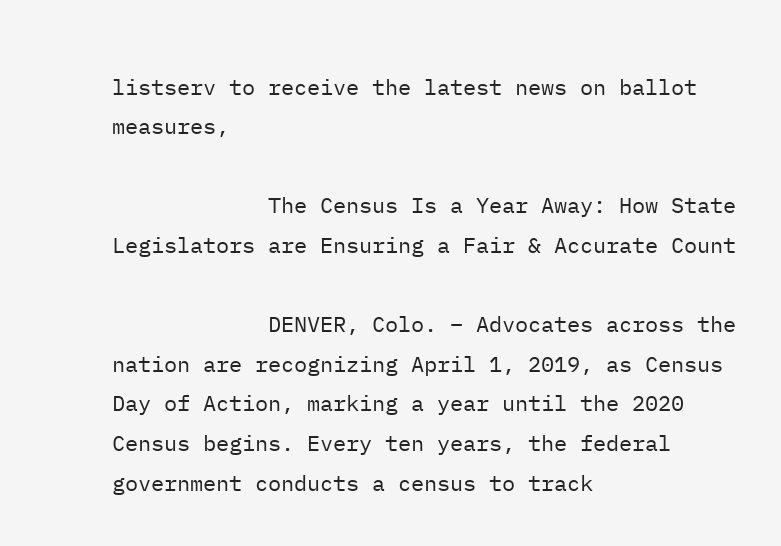listserv to receive the latest news on ballot measures,

            The Census Is a Year Away: How State Legislators are Ensuring a Fair & Accurate Count

            DENVER, Colo. – Advocates across the nation are recognizing April 1, 2019, as Census Day of Action, marking a year until the 2020 Census begins. Every ten years, the federal government conducts a census to track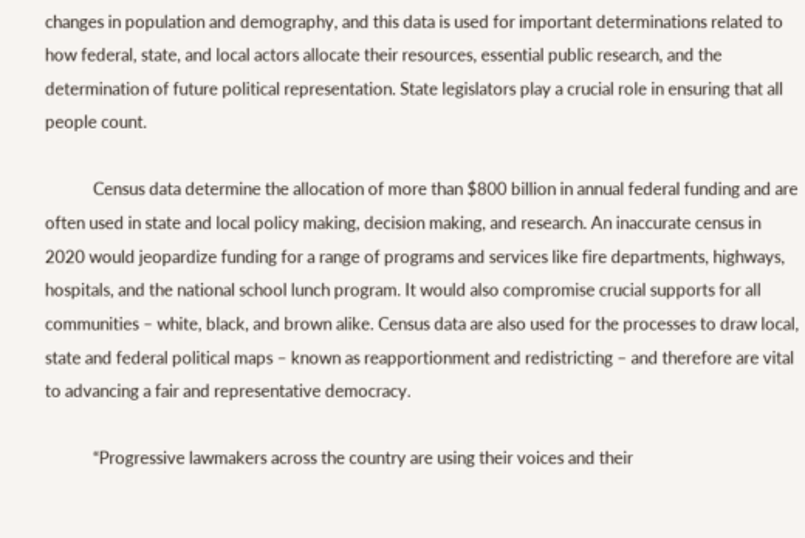changes in population and demography, and this data is used for important determinations related to how federal, state, and local actors allocate their resources, essential public research, and the determination of future political representation. State legislators play a crucial role in ensuring that all people count.

            Census data determine the allocation of more than $800 billion in annual federal funding and are often used in state and local policy making, decision making, and research. An inaccurate census in 2020 would jeopardize funding for a range of programs and services like fire departments, highways, hospitals, and the national school lunch program. It would also compromise crucial supports for all communities – white, black, and brown alike. Census data are also used for the processes to draw local, state and federal political maps – known as reapportionment and redistricting – and therefore are vital to advancing a fair and representative democracy.

            “Progressive lawmakers across the country are using their voices and their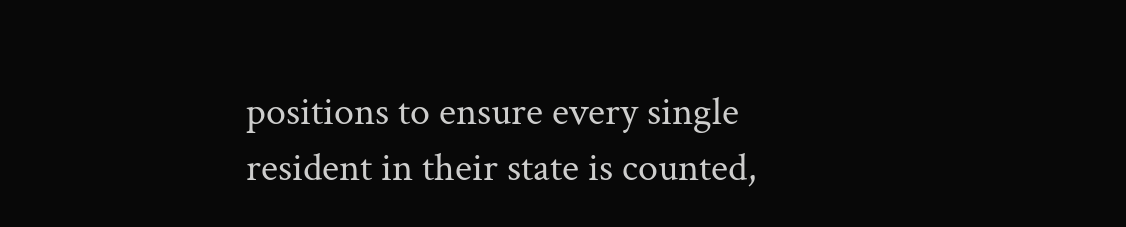positions to ensure every single resident in their state is counted,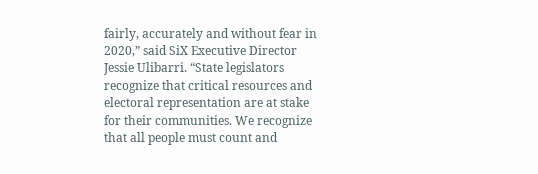fairly, accurately and without fear in 2020,” said SiX Executive Director Jessie Ulibarri. “State legislators recognize that critical resources and electoral representation are at stake for their communities. We recognize that all people must count and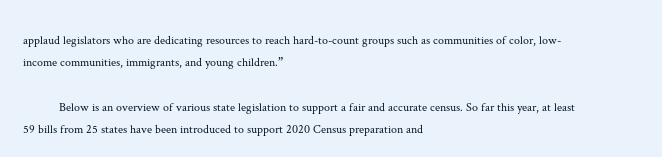applaud legislators who are dedicating resources to reach hard-to-count groups such as communities of color, low-income communities, immigrants, and young children.”

            Below is an overview of various state legislation to support a fair and accurate census. So far this year, at least 59 bills from 25 states have been introduced to support 2020 Census preparation and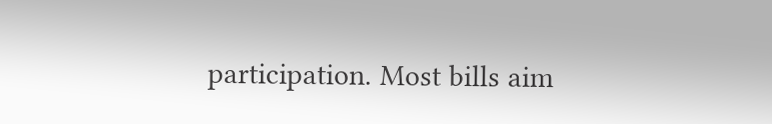participation. Most bills aim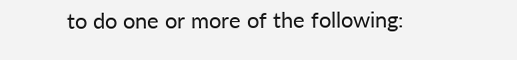to do one or more of the following: